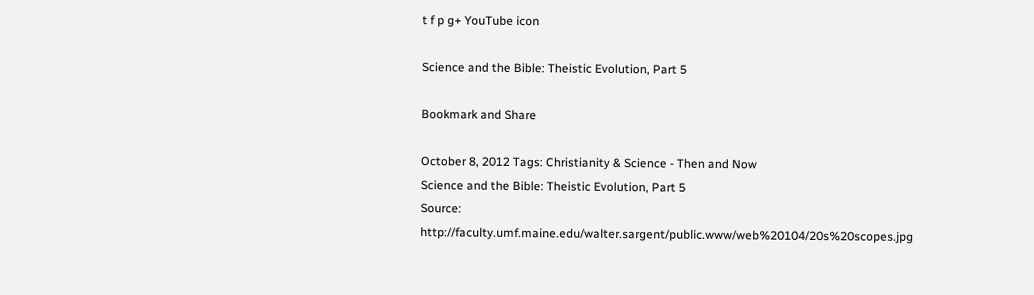t f p g+ YouTube icon

Science and the Bible: Theistic Evolution, Part 5

Bookmark and Share

October 8, 2012 Tags: Christianity & Science - Then and Now
Science and the Bible: Theistic Evolution, Part 5
Source: http://faculty.umf.maine.edu/walter.sargent/public.www/web%20104/20s%20scopes.jpg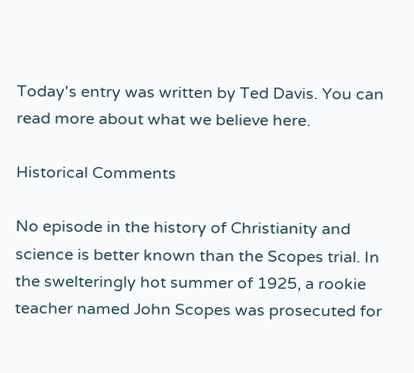Today's entry was written by Ted Davis. You can read more about what we believe here.

Historical Comments

No episode in the history of Christianity and science is better known than the Scopes trial. In the swelteringly hot summer of 1925, a rookie teacher named John Scopes was prosecuted for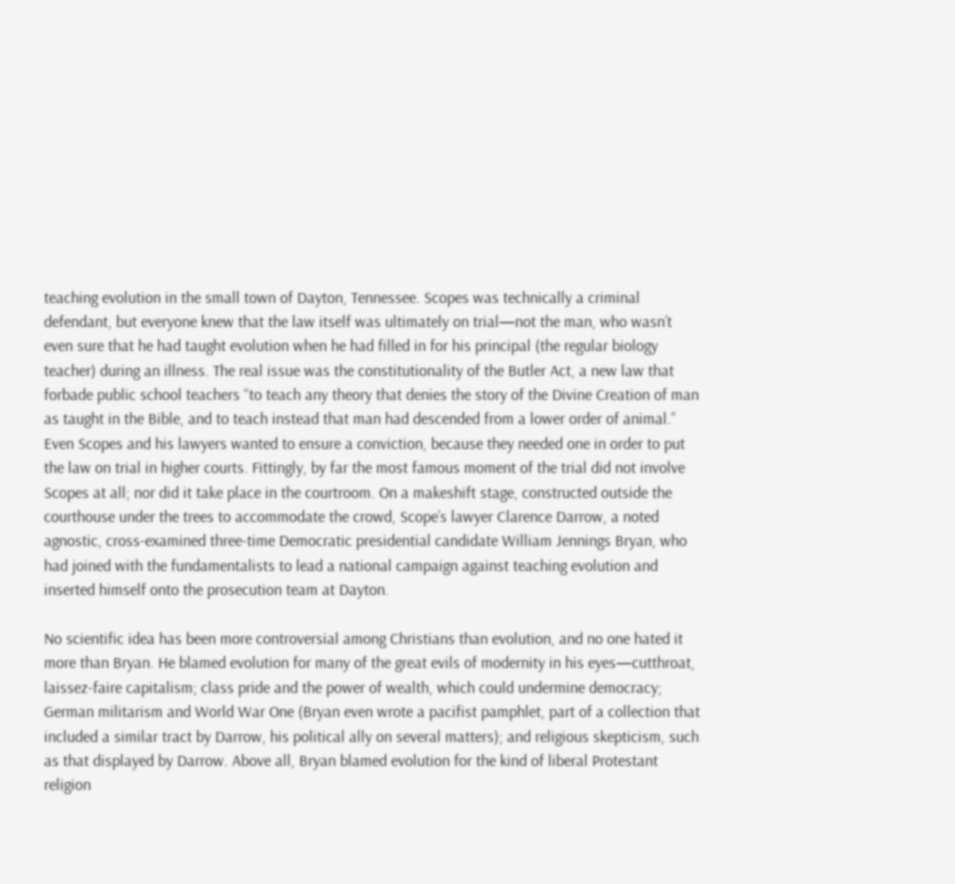teaching evolution in the small town of Dayton, Tennessee. Scopes was technically a criminal defendant, but everyone knew that the law itself was ultimately on trial—not the man, who wasn’t even sure that he had taught evolution when he had filled in for his principal (the regular biology teacher) during an illness. The real issue was the constitutionality of the Butler Act, a new law that forbade public school teachers “to teach any theory that denies the story of the Divine Creation of man as taught in the Bible, and to teach instead that man had descended from a lower order of animal.” Even Scopes and his lawyers wanted to ensure a conviction, because they needed one in order to put the law on trial in higher courts. Fittingly, by far the most famous moment of the trial did not involve Scopes at all; nor did it take place in the courtroom. On a makeshift stage, constructed outside the courthouse under the trees to accommodate the crowd, Scope’s lawyer Clarence Darrow, a noted agnostic, cross-examined three-time Democratic presidential candidate William Jennings Bryan, who had joined with the fundamentalists to lead a national campaign against teaching evolution and inserted himself onto the prosecution team at Dayton.

No scientific idea has been more controversial among Christians than evolution, and no one hated it more than Bryan. He blamed evolution for many of the great evils of modernity in his eyes—cutthroat, laissez-faire capitalism; class pride and the power of wealth, which could undermine democracy; German militarism and World War One (Bryan even wrote a pacifist pamphlet, part of a collection that included a similar tract by Darrow, his political ally on several matters); and religious skepticism, such as that displayed by Darrow. Above all, Bryan blamed evolution for the kind of liberal Protestant religion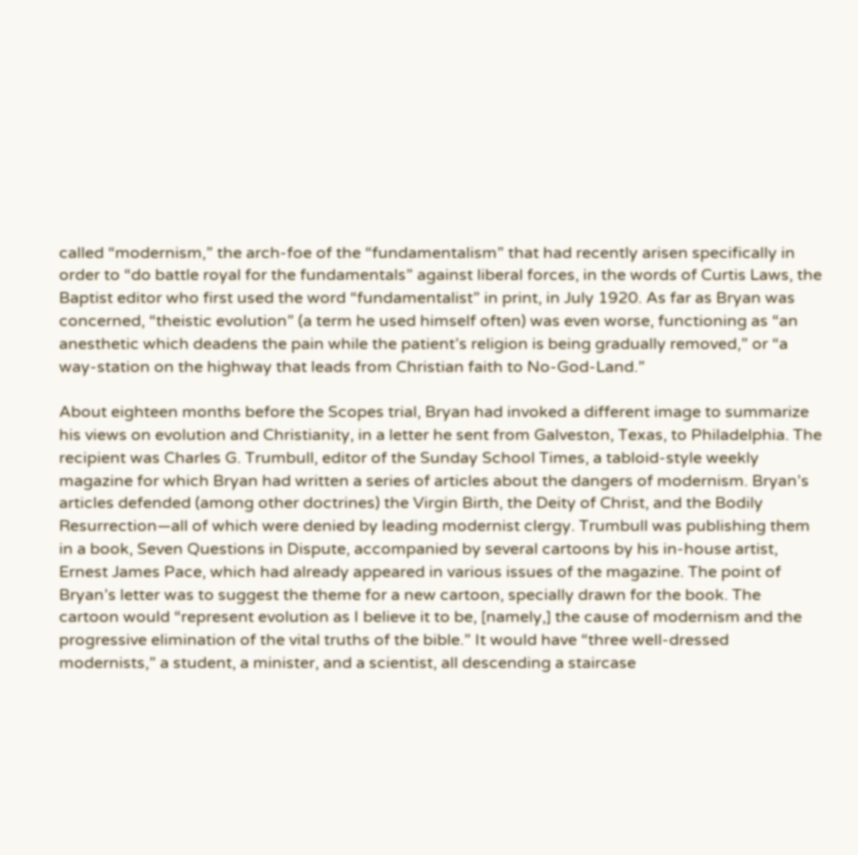called “modernism,” the arch-foe of the “fundamentalism” that had recently arisen specifically in order to “do battle royal for the fundamentals” against liberal forces, in the words of Curtis Laws, the Baptist editor who first used the word “fundamentalist” in print, in July 1920. As far as Bryan was concerned, “theistic evolution” (a term he used himself often) was even worse, functioning as “an anesthetic which deadens the pain while the patient’s religion is being gradually removed,” or “a way-station on the highway that leads from Christian faith to No-God-Land.”

About eighteen months before the Scopes trial, Bryan had invoked a different image to summarize his views on evolution and Christianity, in a letter he sent from Galveston, Texas, to Philadelphia. The recipient was Charles G. Trumbull, editor of the Sunday School Times, a tabloid-style weekly magazine for which Bryan had written a series of articles about the dangers of modernism. Bryan’s articles defended (among other doctrines) the Virgin Birth, the Deity of Christ, and the Bodily Resurrection—all of which were denied by leading modernist clergy. Trumbull was publishing them in a book, Seven Questions in Dispute, accompanied by several cartoons by his in-house artist, Ernest James Pace, which had already appeared in various issues of the magazine. The point of Bryan’s letter was to suggest the theme for a new cartoon, specially drawn for the book. The cartoon would “represent evolution as I believe it to be, [namely,] the cause of modernism and the progressive elimination of the vital truths of the bible.” It would have “three well-dressed modernists,” a student, a minister, and a scientist, all descending a staircase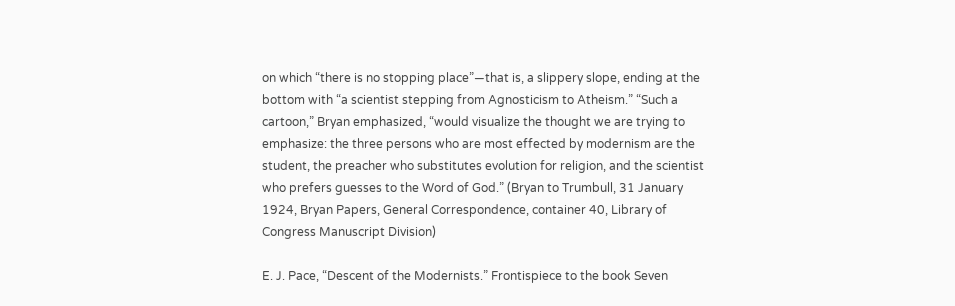on which “there is no stopping place”—that is, a slippery slope, ending at the bottom with “a scientist stepping from Agnosticism to Atheism.” “Such a cartoon,” Bryan emphasized, “would visualize the thought we are trying to emphasize: the three persons who are most effected by modernism are the student, the preacher who substitutes evolution for religion, and the scientist who prefers guesses to the Word of God.” (Bryan to Trumbull, 31 January 1924, Bryan Papers, General Correspondence, container 40, Library of Congress Manuscript Division)

E. J. Pace, “Descent of the Modernists.” Frontispiece to the book Seven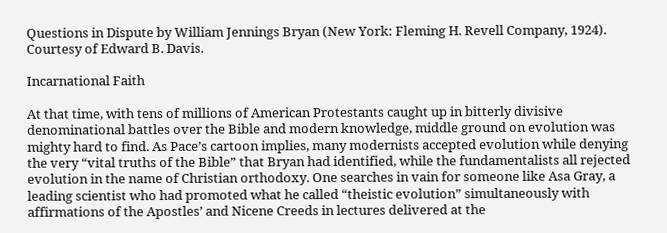Questions in Dispute by William Jennings Bryan (New York: Fleming H. Revell Company, 1924). Courtesy of Edward B. Davis.

Incarnational Faith

At that time, with tens of millions of American Protestants caught up in bitterly divisive denominational battles over the Bible and modern knowledge, middle ground on evolution was mighty hard to find. As Pace’s cartoon implies, many modernists accepted evolution while denying the very “vital truths of the Bible” that Bryan had identified, while the fundamentalists all rejected evolution in the name of Christian orthodoxy. One searches in vain for someone like Asa Gray, a leading scientist who had promoted what he called “theistic evolution” simultaneously with affirmations of the Apostles’ and Nicene Creeds in lectures delivered at the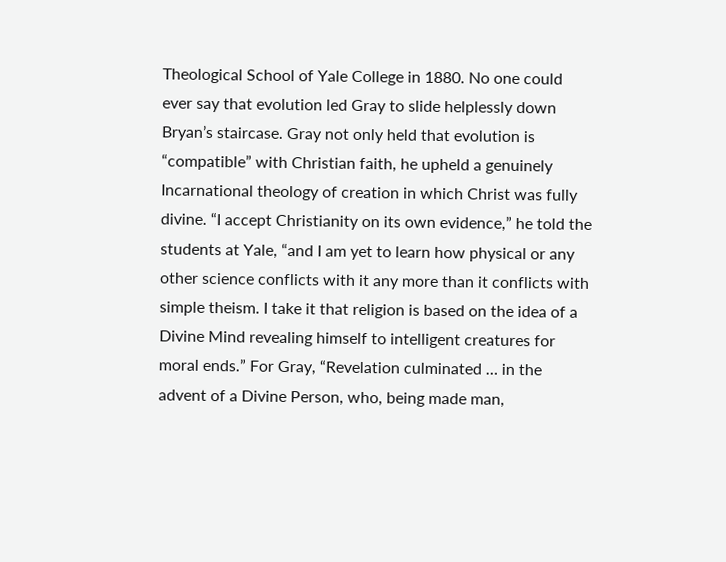Theological School of Yale College in 1880. No one could ever say that evolution led Gray to slide helplessly down Bryan’s staircase. Gray not only held that evolution is “compatible” with Christian faith, he upheld a genuinely Incarnational theology of creation in which Christ was fully divine. “I accept Christianity on its own evidence,” he told the students at Yale, “and I am yet to learn how physical or any other science conflicts with it any more than it conflicts with simple theism. I take it that religion is based on the idea of a Divine Mind revealing himself to intelligent creatures for moral ends.” For Gray, “Revelation culminated … in the advent of a Divine Person, who, being made man,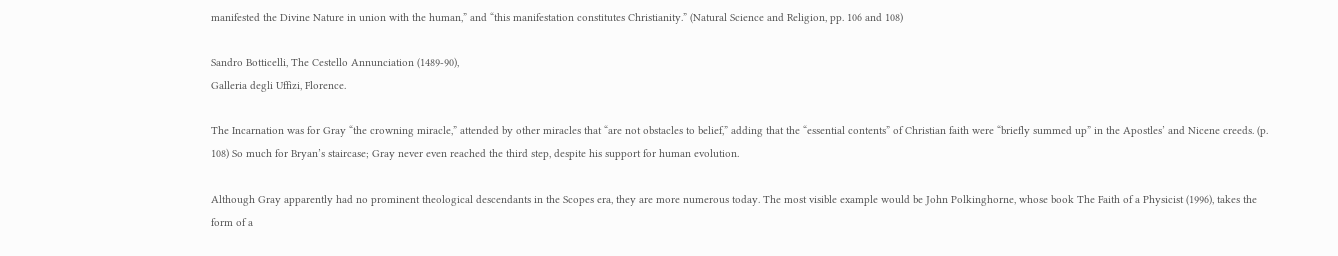manifested the Divine Nature in union with the human,” and “this manifestation constitutes Christianity.” (Natural Science and Religion, pp. 106 and 108)

Sandro Botticelli, The Cestello Annunciation (1489-90),
Galleria degli Uffizi, Florence.

The Incarnation was for Gray “the crowning miracle,” attended by other miracles that “are not obstacles to belief,” adding that the “essential contents” of Christian faith were “briefly summed up” in the Apostles’ and Nicene creeds. (p. 108) So much for Bryan’s staircase; Gray never even reached the third step, despite his support for human evolution.

Although Gray apparently had no prominent theological descendants in the Scopes era, they are more numerous today. The most visible example would be John Polkinghorne, whose book The Faith of a Physicist (1996), takes the form of a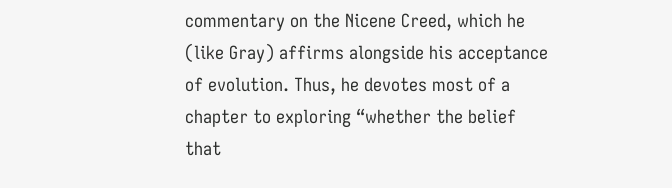commentary on the Nicene Creed, which he (like Gray) affirms alongside his acceptance of evolution. Thus, he devotes most of a chapter to exploring “whether the belief that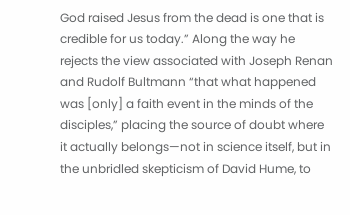God raised Jesus from the dead is one that is credible for us today.” Along the way he rejects the view associated with Joseph Renan and Rudolf Bultmann “that what happened was [only] a faith event in the minds of the disciples,” placing the source of doubt where it actually belongs—not in science itself, but in the unbridled skepticism of David Hume, to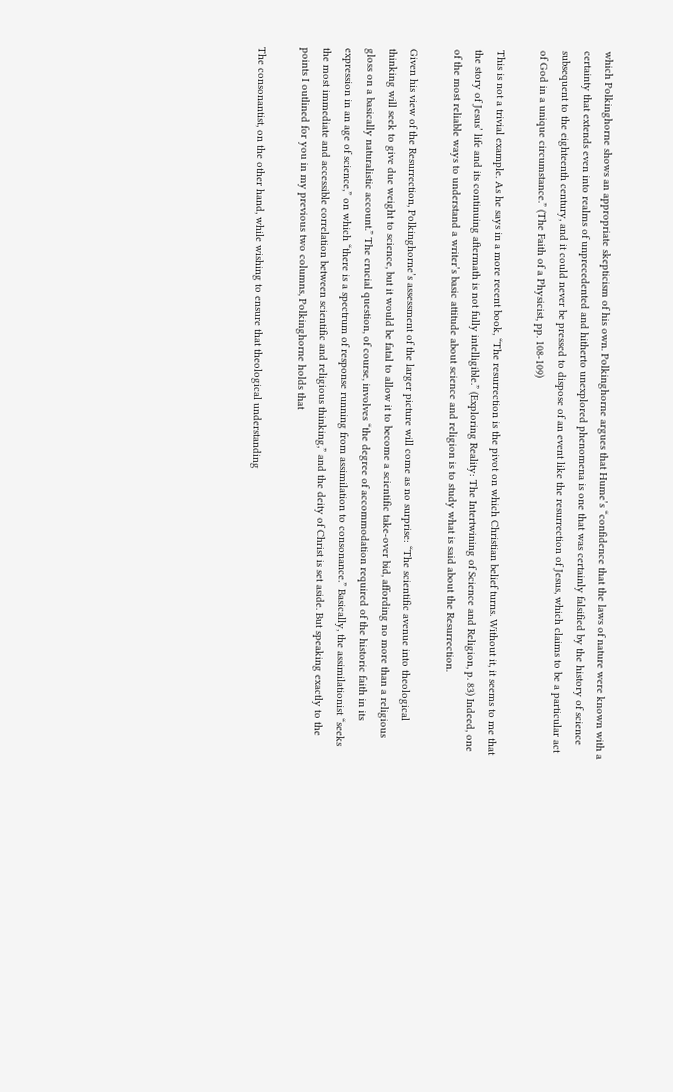which Polkinghorne shows an appropriate skepticism of his own. Polkinghorne argues that Hume’s “confidence that the laws of nature were known with a certainty that extends even into realms of unprecedented and hitherto unexplored phenomena is one that was certainly falsified by the history of science subsequent to the eighteenth century, and it could never be pressed to dispose of an event like the resurrection of Jesus, which claims to be a particular act of God in a unique circumstance.” (The Faith of a Physicist, pp. 108-109)

This is not a trivial example. As he says in a more recent book, “The resurrection is the pivot on which Christian belief turns. Without it, it seems to me that the story of Jesus’ life and its continuing aftermath is not fully intelligible.” (Exploring Reality: The Intertwining of Science and Religion, p. 83) Indeed, one of the most reliable ways to understand a writer’s basic attitude about science and religion is to study what is said about the Resurrection.

Given his view of the Resurrection, Polkinghorne’s assessment of the larger picture will come as no surprise: “The scientific avenue into theological thinking will seek to give due weight to science, but it would be fatal to allow it to become a scientific take-over bid, affording no more than a religious gloss on a basically naturalistic account.” The crucial question, of course, involves “the degree of accommodation required of the historic faith in its expression in an age of science,” on which “there is a spectrum of response running from assimilation to consonance.” Basically, the assimilationist “seeks the most immediate and accessible correlation between scientific and religious thinking,” and the deity of Christ is set aside. But speaking exactly to the points I outlined for you in my previous two columns, Polkinghorne holds that

The consonantist, on the other hand, while wishing to ensure that theological understanding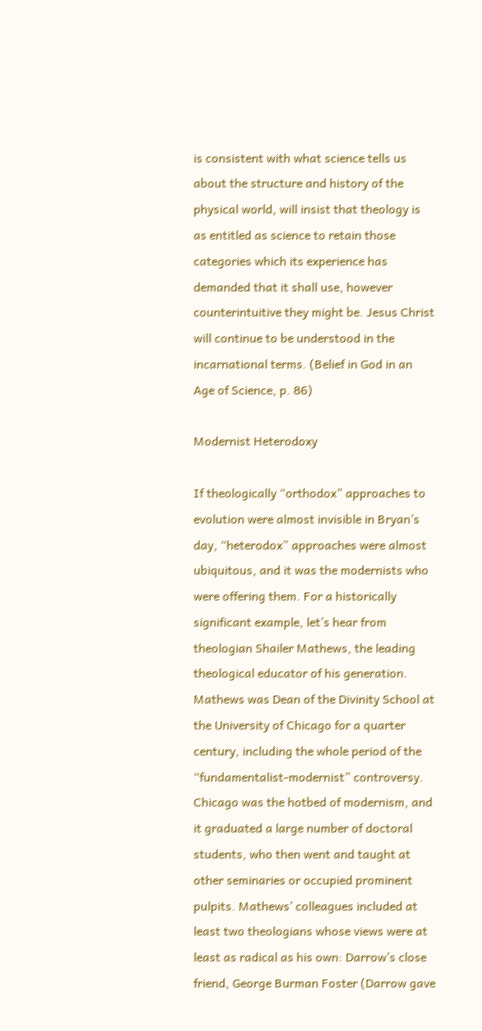is consistent with what science tells us about the structure and history of the physical world, will insist that theology is as entitled as science to retain those categories which its experience has demanded that it shall use, however counterintuitive they might be. Jesus Christ will continue to be understood in the incarnational terms. (Belief in God in an Age of Science, p. 86)

Modernist Heterodoxy

If theologically “orthodox” approaches to evolution were almost invisible in Bryan’s day, “heterodox” approaches were almost ubiquitous, and it was the modernists who were offering them. For a historically significant example, let’s hear from theologian Shailer Mathews, the leading theological educator of his generation. Mathews was Dean of the Divinity School at the University of Chicago for a quarter century, including the whole period of the “fundamentalist-modernist” controversy. Chicago was the hotbed of modernism, and it graduated a large number of doctoral students, who then went and taught at other seminaries or occupied prominent pulpits. Mathews’ colleagues included at least two theologians whose views were at least as radical as his own: Darrow’s close friend, George Burman Foster (Darrow gave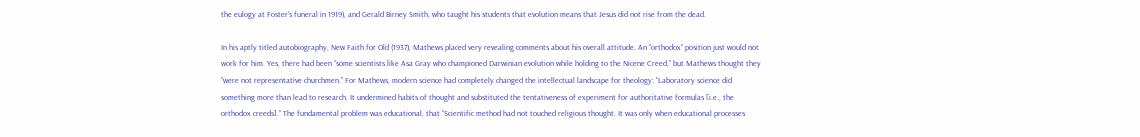the eulogy at Foster’s funeral in 1919), and Gerald Birney Smith, who taught his students that evolution means that Jesus did not rise from the dead.

In his aptly titled autobiography, New Faith for Old (1937), Mathews placed very revealing comments about his overall attitude. An “orthodox” position just would not work for him. Yes, there had been “some scientists like Asa Gray who championed Darwinian evolution while holding to the Nicene Creed,” but Mathews thought they “were not representative churchmen.” For Mathews, modern science had completely changed the intellectual landscape for theology: “Laboratory science did something more than lead to research. It undermined habits of thought and substituted the tentativeness of experiment for authoritative formulas [i.e., the orthodox creeds].” The fundamental problem was educational, that “Scientific method had not touched religious thought. It was only when educational processes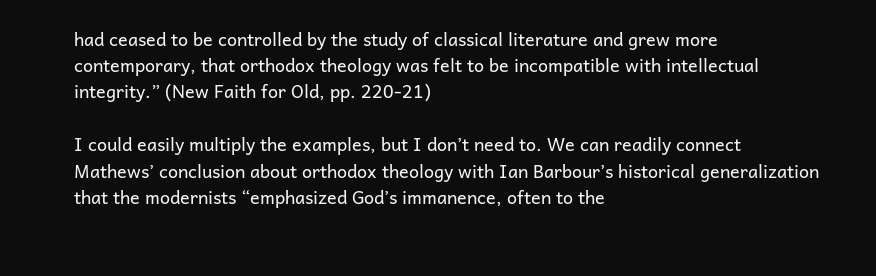had ceased to be controlled by the study of classical literature and grew more contemporary, that orthodox theology was felt to be incompatible with intellectual integrity.” (New Faith for Old, pp. 220-21)

I could easily multiply the examples, but I don’t need to. We can readily connect Mathews’ conclusion about orthodox theology with Ian Barbour’s historical generalization that the modernists “emphasized God’s immanence, often to the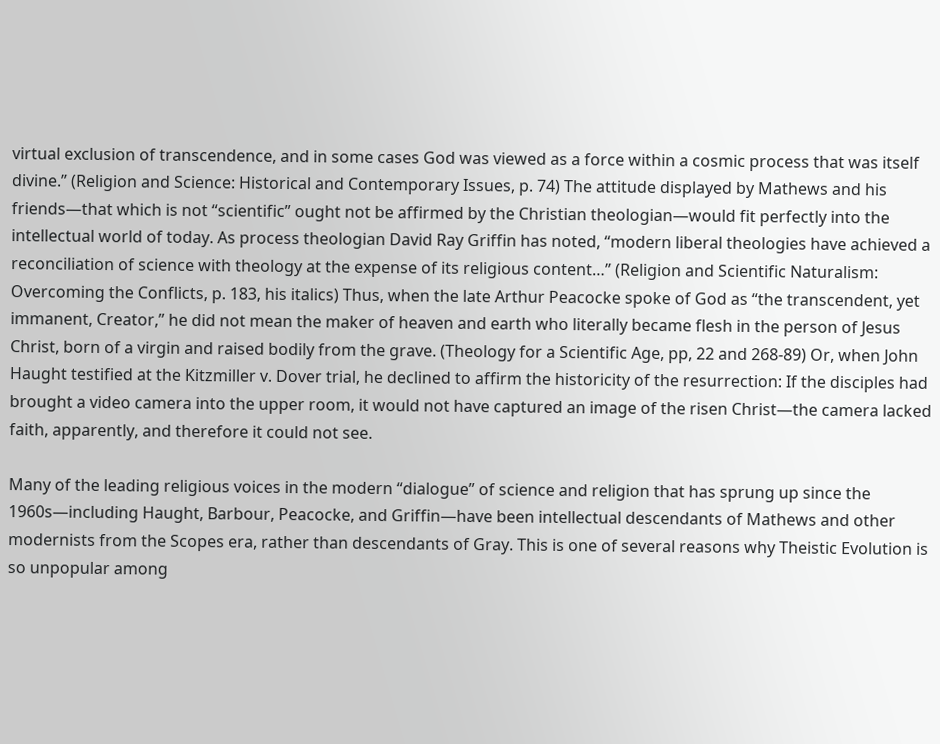virtual exclusion of transcendence, and in some cases God was viewed as a force within a cosmic process that was itself divine.” (Religion and Science: Historical and Contemporary Issues, p. 74) The attitude displayed by Mathews and his friends—that which is not “scientific” ought not be affirmed by the Christian theologian—would fit perfectly into the intellectual world of today. As process theologian David Ray Griffin has noted, “modern liberal theologies have achieved a reconciliation of science with theology at the expense of its religious content…” (Religion and Scientific Naturalism: Overcoming the Conflicts, p. 183, his italics) Thus, when the late Arthur Peacocke spoke of God as “the transcendent, yet immanent, Creator,” he did not mean the maker of heaven and earth who literally became flesh in the person of Jesus Christ, born of a virgin and raised bodily from the grave. (Theology for a Scientific Age, pp, 22 and 268-89) Or, when John Haught testified at the Kitzmiller v. Dover trial, he declined to affirm the historicity of the resurrection: If the disciples had brought a video camera into the upper room, it would not have captured an image of the risen Christ—the camera lacked faith, apparently, and therefore it could not see.

Many of the leading religious voices in the modern “dialogue” of science and religion that has sprung up since the 1960s—including Haught, Barbour, Peacocke, and Griffin—have been intellectual descendants of Mathews and other modernists from the Scopes era, rather than descendants of Gray. This is one of several reasons why Theistic Evolution is so unpopular among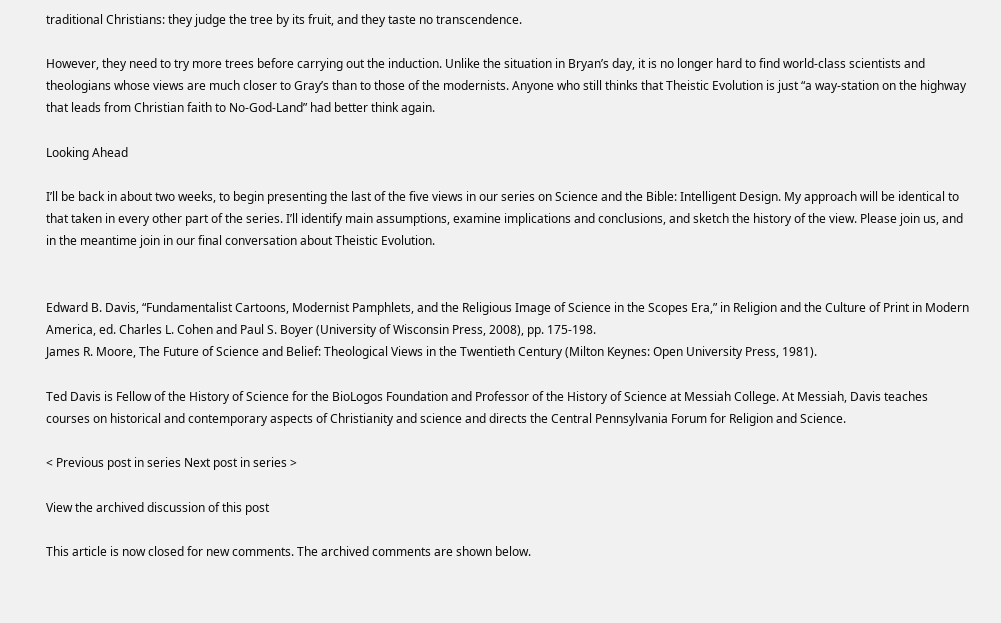traditional Christians: they judge the tree by its fruit, and they taste no transcendence.

However, they need to try more trees before carrying out the induction. Unlike the situation in Bryan’s day, it is no longer hard to find world-class scientists and theologians whose views are much closer to Gray’s than to those of the modernists. Anyone who still thinks that Theistic Evolution is just “a way-station on the highway that leads from Christian faith to No-God-Land” had better think again.

Looking Ahead

I’ll be back in about two weeks, to begin presenting the last of the five views in our series on Science and the Bible: Intelligent Design. My approach will be identical to that taken in every other part of the series. I’ll identify main assumptions, examine implications and conclusions, and sketch the history of the view. Please join us, and in the meantime join in our final conversation about Theistic Evolution.


Edward B. Davis, “Fundamentalist Cartoons, Modernist Pamphlets, and the Religious Image of Science in the Scopes Era,” in Religion and the Culture of Print in Modern America, ed. Charles L. Cohen and Paul S. Boyer (University of Wisconsin Press, 2008), pp. 175-198.
James R. Moore, The Future of Science and Belief: Theological Views in the Twentieth Century (Milton Keynes: Open University Press, 1981).

Ted Davis is Fellow of the History of Science for the BioLogos Foundation and Professor of the History of Science at Messiah College. At Messiah, Davis teaches courses on historical and contemporary aspects of Christianity and science and directs the Central Pennsylvania Forum for Religion and Science.

< Previous post in series Next post in series >

View the archived discussion of this post

This article is now closed for new comments. The archived comments are shown below.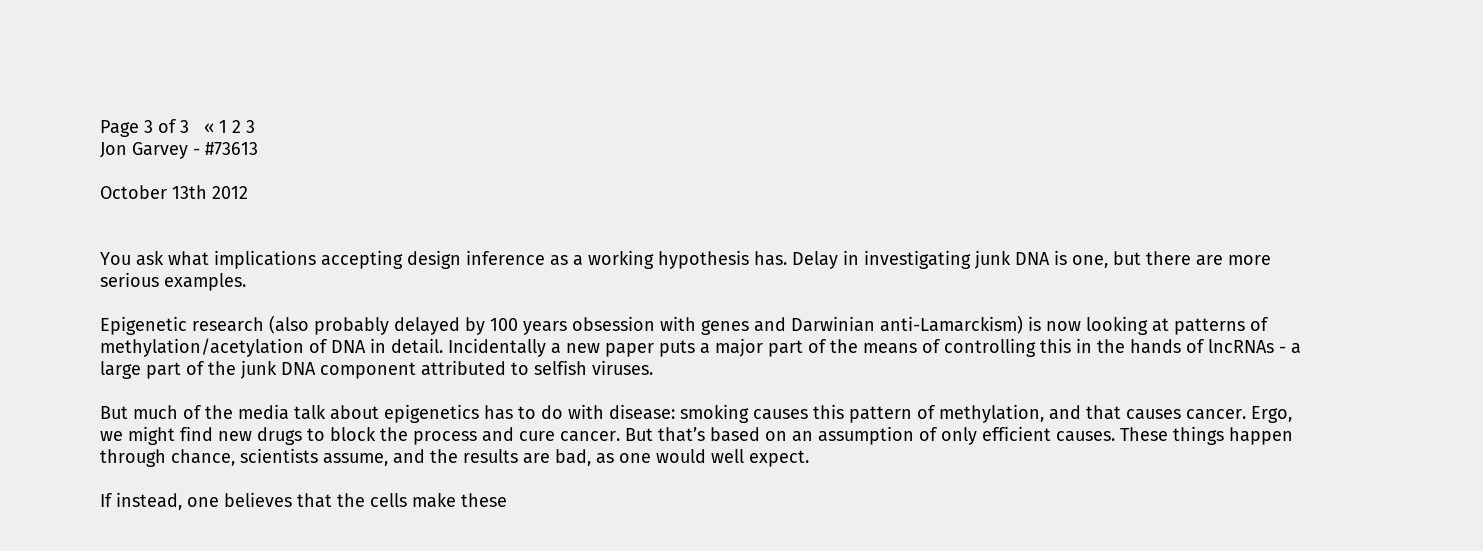Page 3 of 3   « 1 2 3
Jon Garvey - #73613

October 13th 2012


You ask what implications accepting design inference as a working hypothesis has. Delay in investigating junk DNA is one, but there are more serious examples.

Epigenetic research (also probably delayed by 100 years obsession with genes and Darwinian anti-Lamarckism) is now looking at patterns of methylation/acetylation of DNA in detail. Incidentally a new paper puts a major part of the means of controlling this in the hands of lncRNAs - a large part of the junk DNA component attributed to selfish viruses.

But much of the media talk about epigenetics has to do with disease: smoking causes this pattern of methylation, and that causes cancer. Ergo, we might find new drugs to block the process and cure cancer. But that’s based on an assumption of only efficient causes. These things happen through chance, scientists assume, and the results are bad, as one would well expect.

If instead, one believes that the cells make these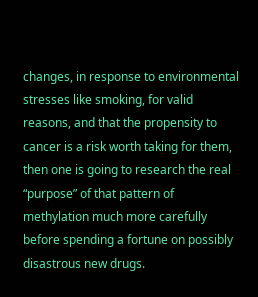changes, in response to environmental stresses like smoking, for valid reasons, and that the propensity to cancer is a risk worth taking for them, then one is going to research the real “purpose” of that pattern of methylation much more carefully before spending a fortune on possibly disastrous new drugs.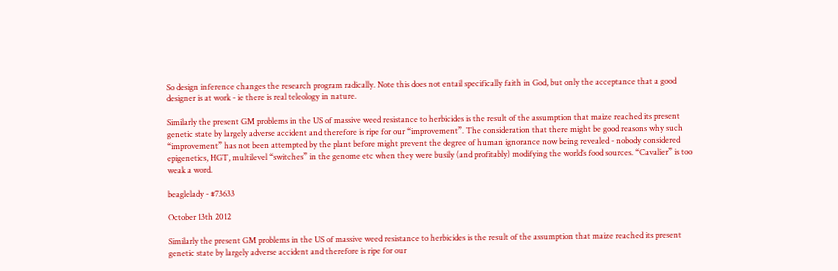So design inference changes the research program radically. Note this does not entail specifically faith in God, but only the acceptance that a good designer is at work - ie there is real teleology in nature.

Similarly the present GM problems in the US of massive weed resistance to herbicides is the result of the assumption that maize reached its present genetic state by largely adverse accident and therefore is ripe for our “improvement”. The consideration that there might be good reasons why such “improvement” has not been attempted by the plant before might prevent the degree of human ignorance now being revealed - nobody considered epigenetics, HGT, multilevel “switches” in the genome etc when they were busily (and profitably) modifying the world’s food sources. “Cavalier” is too weak a word.

beaglelady - #73633

October 13th 2012

Similarly the present GM problems in the US of massive weed resistance to herbicides is the result of the assumption that maize reached its present genetic state by largely adverse accident and therefore is ripe for our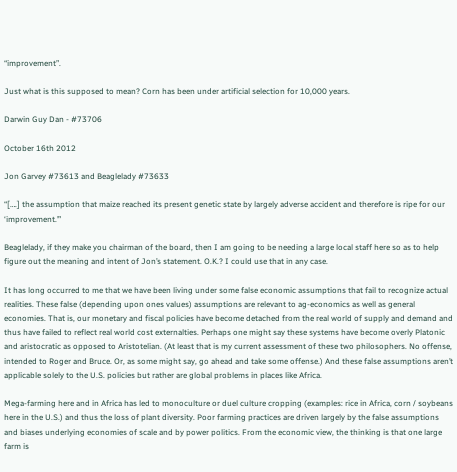“improvement”.

Just what is this supposed to mean? Corn has been under artificial selection for 10,000 years.

Darwin Guy Dan - #73706

October 16th 2012

Jon Garvey #73613 and Beaglelady #73633

“[….] the assumption that maize reached its present genetic state by largely adverse accident and therefore is ripe for our ‘improvement.’”

Beaglelady, if they make you chairman of the board, then I am going to be needing a large local staff here so as to help figure out the meaning and intent of Jon’s statement. O.K.? I could use that in any case.

It has long occurred to me that we have been living under some false economic assumptions that fail to recognize actual realities. These false (depending upon ones values) assumptions are relevant to ag-economics as well as general economies. That is, our monetary and fiscal policies have become detached from the real world of supply and demand and thus have failed to reflect real world cost externalties. Perhaps one might say these systems have become overly Platonic and aristocratic as opposed to Aristotelian. (At least that is my current assessment of these two philosophers. No offense, intended to Roger and Bruce. Or, as some might say, go ahead and take some offense.) And these false assumptions aren’t applicable solely to the U.S. policies but rather are global problems in places like Africa.

Mega-farming here and in Africa has led to monoculture or duel culture cropping (examples: rice in Africa, corn / soybeans here in the U.S.) and thus the loss of plant diversity. Poor farming practices are driven largely by the false assumptions and biases underlying economies of scale and by power politics. From the economic view, the thinking is that one large farm is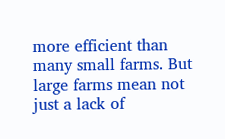more efficient than many small farms. But large farms mean not just a lack of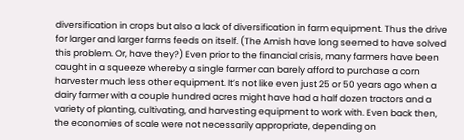diversification in crops but also a lack of diversification in farm equipment. Thus the drive for larger and larger farms feeds on itself. (The Amish have long seemed to have solved this problem. Or, have they?) Even prior to the financial crisis, many farmers have been caught in a squeeze whereby a single farmer can barely afford to purchase a corn harvester much less other equipment. It’s not like even just 25 or 50 years ago when a dairy farmer with a couple hundred acres might have had a half dozen tractors and a variety of planting, cultivating, and harvesting equipment to work with. Even back then, the economies of scale were not necessarily appropriate, depending on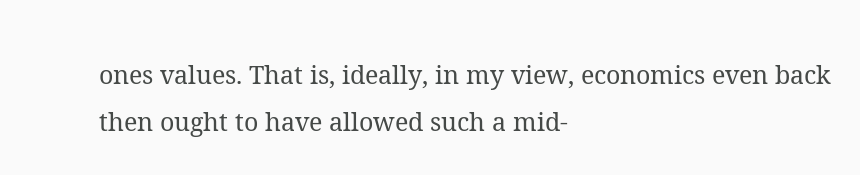ones values. That is, ideally, in my view, economics even back then ought to have allowed such a mid-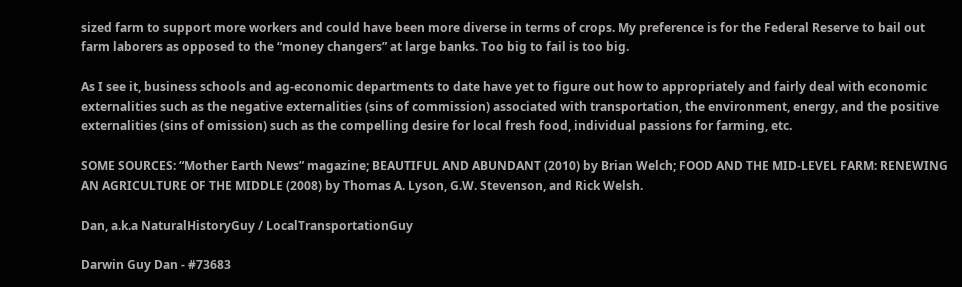sized farm to support more workers and could have been more diverse in terms of crops. My preference is for the Federal Reserve to bail out farm laborers as opposed to the “money changers” at large banks. Too big to fail is too big.

As I see it, business schools and ag-economic departments to date have yet to figure out how to appropriately and fairly deal with economic externalities such as the negative externalities (sins of commission) associated with transportation, the environment, energy, and the positive externalities (sins of omission) such as the compelling desire for local fresh food, individual passions for farming, etc.

SOME SOURCES: “Mother Earth News” magazine; BEAUTIFUL AND ABUNDANT (2010) by Brian Welch; FOOD AND THE MID-LEVEL FARM: RENEWING AN AGRICULTURE OF THE MIDDLE (2008) by Thomas A. Lyson, G.W. Stevenson, and Rick Welsh.

Dan, a.k.a NaturalHistoryGuy / LocalTransportationGuy

Darwin Guy Dan - #73683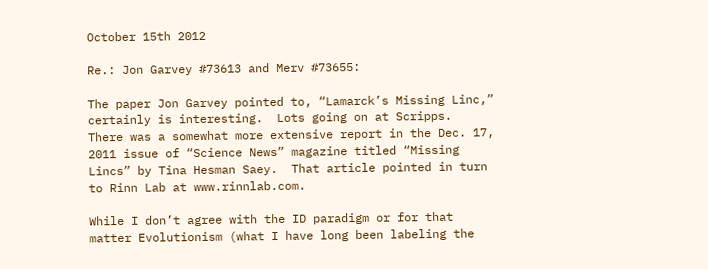October 15th 2012

Re.: Jon Garvey #73613 and Merv #73655:

The paper Jon Garvey pointed to, “Lamarck’s Missing Linc,” certainly is interesting.  Lots going on at Scripps.  There was a somewhat more extensive report in the Dec. 17, 2011 issue of “Science News” magazine titled “Missing Lincs” by Tina Hesman Saey.  That article pointed in turn to Rinn Lab at www.rinnlab.com.

While I don’t agree with the ID paradigm or for that matter Evolutionism (what I have long been labeling the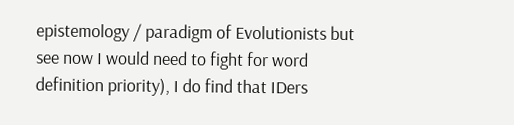epistemology / paradigm of Evolutionists but see now I would need to fight for word definition priority), I do find that IDers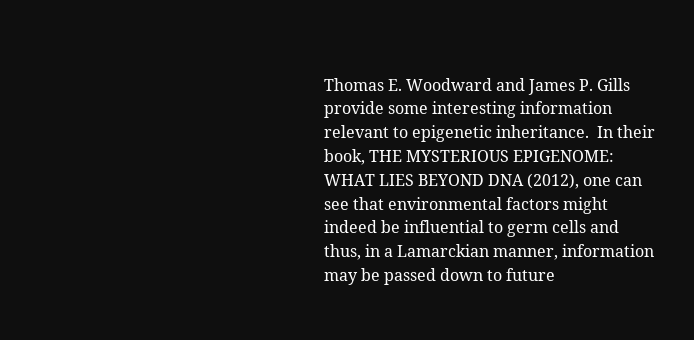Thomas E. Woodward and James P. Gills provide some interesting information relevant to epigenetic inheritance.  In their book, THE MYSTERIOUS EPIGENOME: WHAT LIES BEYOND DNA (2012), one can see that environmental factors might indeed be influential to germ cells and thus, in a Lamarckian manner, information may be passed down to future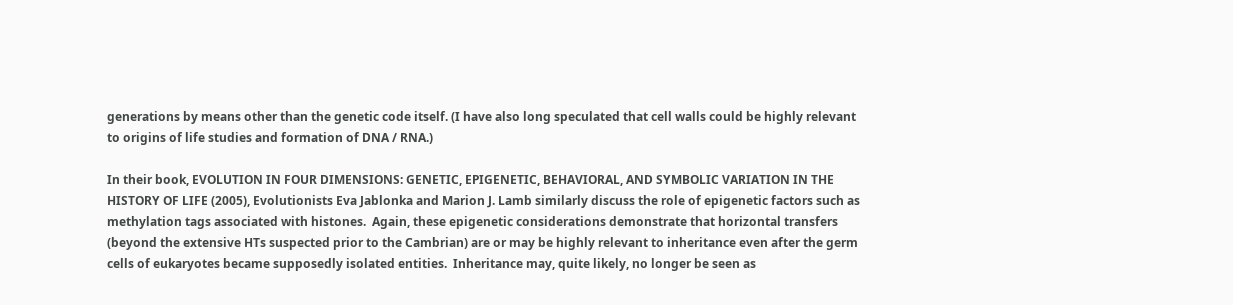generations by means other than the genetic code itself. (I have also long speculated that cell walls could be highly relevant to origins of life studies and formation of DNA / RNA.)

In their book, EVOLUTION IN FOUR DIMENSIONS: GENETIC, EPIGENETIC, BEHAVIORAL, AND SYMBOLIC VARIATION IN THE HISTORY OF LIFE (2005), Evolutionists Eva Jablonka and Marion J. Lamb similarly discuss the role of epigenetic factors such as methylation tags associated with histones.  Again, these epigenetic considerations demonstrate that horizontal transfers (beyond the extensive HTs suspected prior to the Cambrian) are or may be highly relevant to inheritance even after the germ cells of eukaryotes became supposedly isolated entities.  Inheritance may, quite likely, no longer be seen as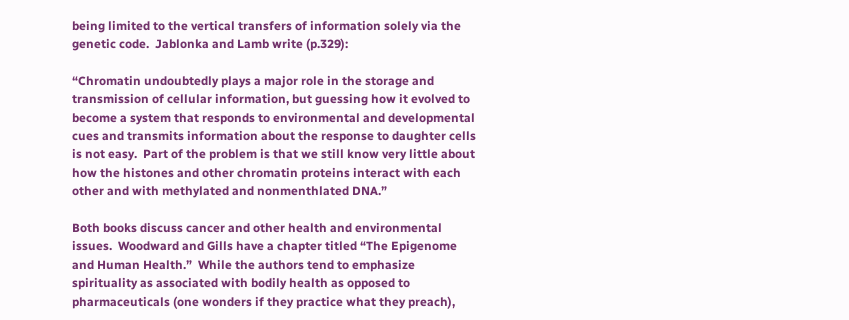being limited to the vertical transfers of information solely via the genetic code.  Jablonka and Lamb write (p.329):

“Chromatin undoubtedly plays a major role in the storage and transmission of cellular information, but guessing how it evolved to become a system that responds to environmental and developmental cues and transmits information about the response to daughter cells is not easy.  Part of the problem is that we still know very little about how the histones and other chromatin proteins interact with each other and with methylated and nonmenthlated DNA.”

Both books discuss cancer and other health and environmental issues.  Woodward and Gills have a chapter titled “The Epigenome and Human Health.”  While the authors tend to emphasize spirituality as associated with bodily health as opposed to pharmaceuticals (one wonders if they practice what they preach),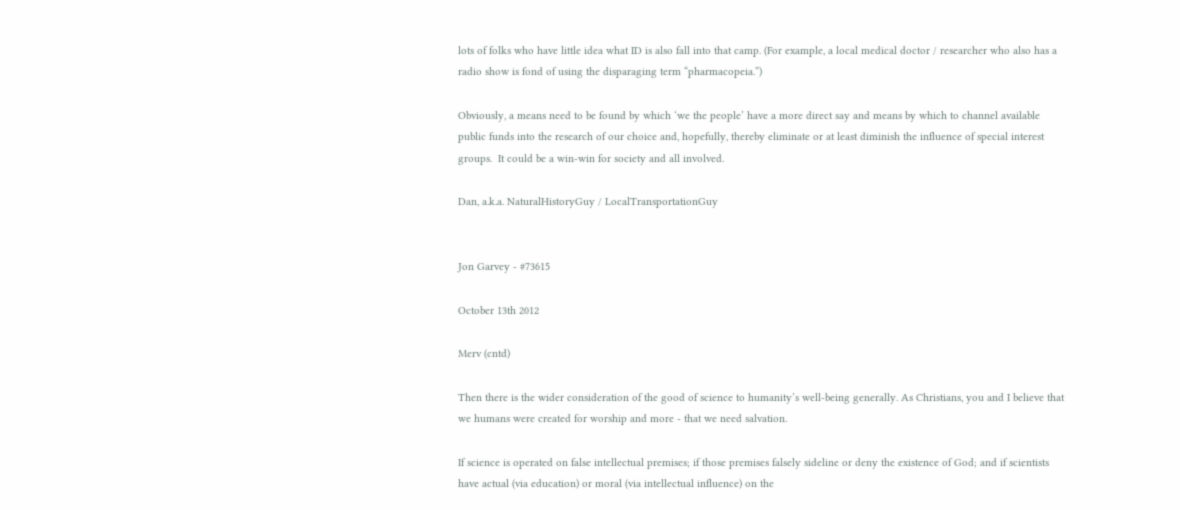lots of folks who have little idea what ID is also fall into that camp. (For example, a local medical doctor / researcher who also has a radio show is fond of using the disparaging term “pharmacopeia.”)

Obviously, a means need to be found by which ‘we the people’ have a more direct say and means by which to channel available public funds into the research of our choice and, hopefully, thereby eliminate or at least diminish the influence of special interest groups.  It could be a win-win for society and all involved.

Dan, a.k.a. NaturalHistoryGuy / LocalTransportationGuy


Jon Garvey - #73615

October 13th 2012

Merv (cntd)

Then there is the wider consideration of the good of science to humanity’s well-being generally. As Christians, you and I believe that we humans were created for worship and more - that we need salvation.

If science is operated on false intellectual premises; if those premises falsely sideline or deny the existence of God; and if scientists have actual (via education) or moral (via intellectual influence) on the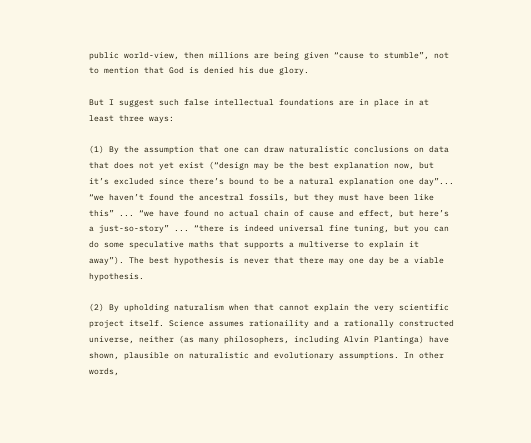public world-view, then millions are being given “cause to stumble”, not to mention that God is denied his due glory.

But I suggest such false intellectual foundations are in place in at least three ways:

(1) By the assumption that one can draw naturalistic conclusions on data that does not yet exist (“design may be the best explanation now, but it’s excluded since there’s bound to be a natural explanation one day”... “we haven’t found the ancestral fossils, but they must have been like this” ... “we have found no actual chain of cause and effect, but here’s a just-so-story” ... “there is indeed universal fine tuning, but you can do some speculative maths that supports a multiverse to explain it away”). The best hypothesis is never that there may one day be a viable hypothesis.

(2) By upholding naturalism when that cannot explain the very scientific project itself. Science assumes rationaility and a rationally constructed universe, neither (as many philosophers, including Alvin Plantinga) have shown, plausible on naturalistic and evolutionary assumptions. In other words,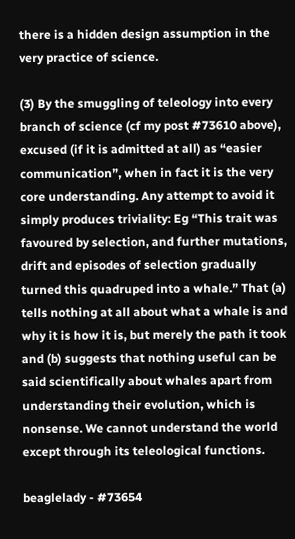there is a hidden design assumption in the very practice of science.

(3) By the smuggling of teleology into every branch of science (cf my post #73610 above), excused (if it is admitted at all) as “easier communication”, when in fact it is the very core understanding. Any attempt to avoid it simply produces triviality: Eg “This trait was favoured by selection, and further mutations, drift and episodes of selection gradually turned this quadruped into a whale.” That (a) tells nothing at all about what a whale is and why it is how it is, but merely the path it took and (b) suggests that nothing useful can be said scientifically about whales apart from understanding their evolution, which is nonsense. We cannot understand the world except through its teleological functions.

beaglelady - #73654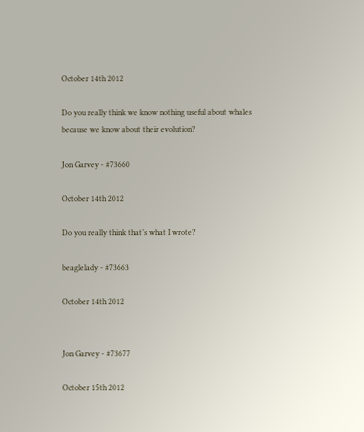October 14th 2012

Do you really think we know nothing useful about whales because we know about their evolution?

Jon Garvey - #73660

October 14th 2012

Do you really think that’s what I wrote?

beaglelady - #73663

October 14th 2012


Jon Garvey - #73677

October 15th 2012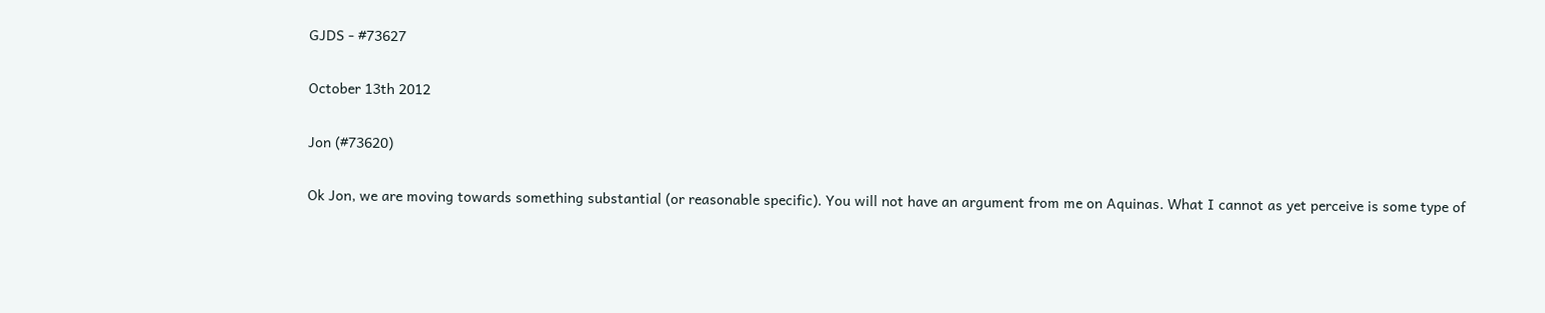GJDS - #73627

October 13th 2012

Jon (#73620)

Ok Jon, we are moving towards something substantial (or reasonable specific). You will not have an argument from me on Aquinas. What I cannot as yet perceive is some type of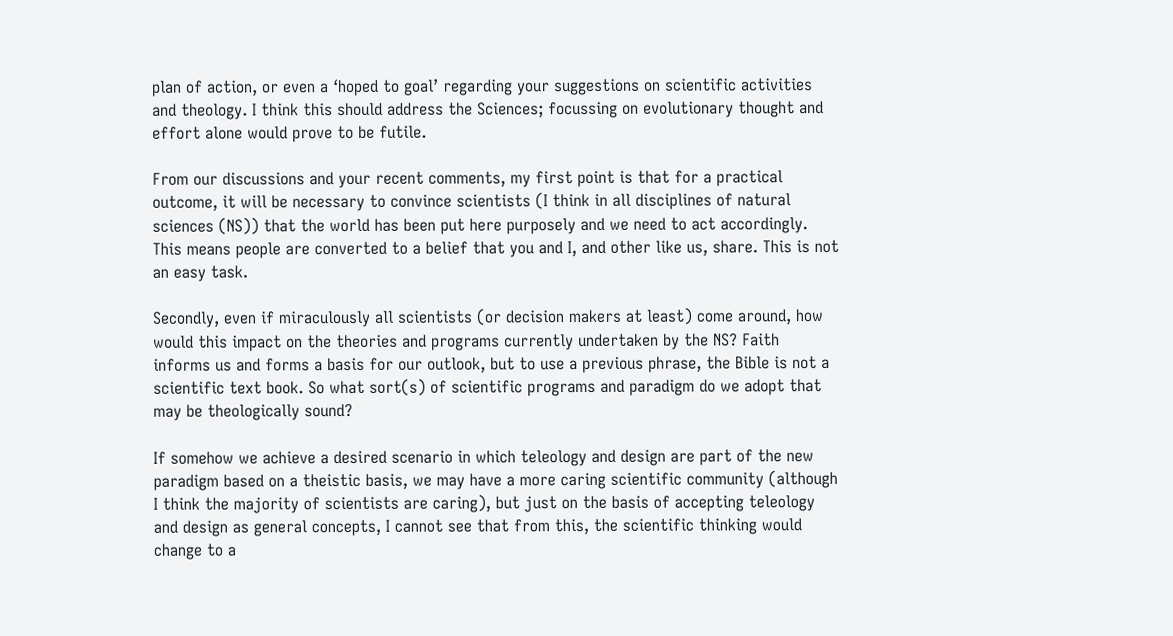plan of action, or even a ‘hoped to goal’ regarding your suggestions on scientific activities and theology. I think this should address the Sciences; focussing on evolutionary thought and effort alone would prove to be futile.

From our discussions and your recent comments, my first point is that for a practical outcome, it will be necessary to convince scientists (I think in all disciplines of natural sciences (NS)) that the world has been put here purposely and we need to act accordingly. This means people are converted to a belief that you and I, and other like us, share. This is not an easy task.

Secondly, even if miraculously all scientists (or decision makers at least) come around, how would this impact on the theories and programs currently undertaken by the NS? Faith informs us and forms a basis for our outlook, but to use a previous phrase, the Bible is not a scientific text book. So what sort(s) of scientific programs and paradigm do we adopt that may be theologically sound?

If somehow we achieve a desired scenario in which teleology and design are part of the new paradigm based on a theistic basis, we may have a more caring scientific community (although I think the majority of scientists are caring), but just on the basis of accepting teleology and design as general concepts, I cannot see that from this, the scientific thinking would change to a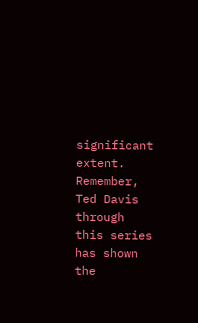significant extent. Remember, Ted Davis through this series has shown the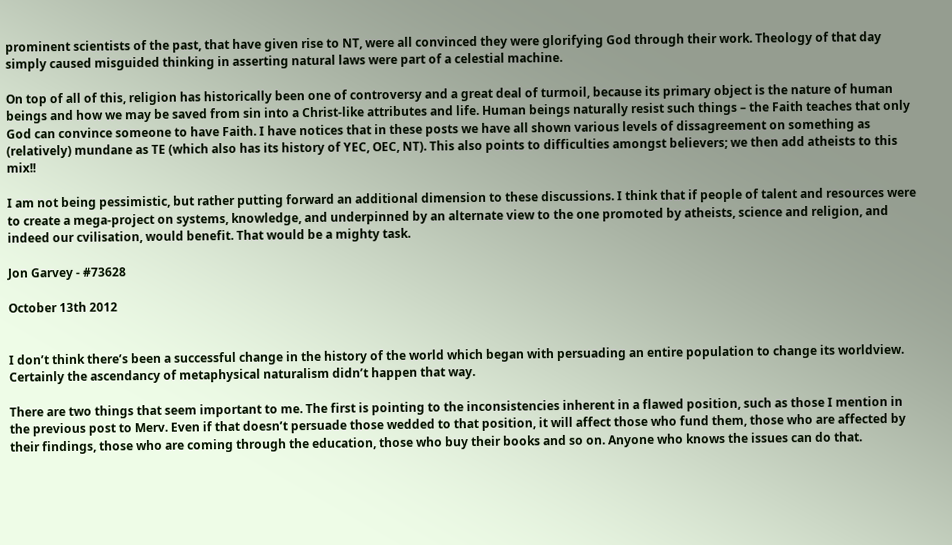prominent scientists of the past, that have given rise to NT, were all convinced they were glorifying God through their work. Theology of that day simply caused misguided thinking in asserting natural laws were part of a celestial machine.

On top of all of this, religion has historically been one of controversy and a great deal of turmoil, because its primary object is the nature of human beings and how we may be saved from sin into a Christ-like attributes and life. Human beings naturally resist such things – the Faith teaches that only God can convince someone to have Faith. I have notices that in these posts we have all shown various levels of dissagreement on something as (relatively) mundane as TE (which also has its history of YEC, OEC, NT). This also points to difficulties amongst believers; we then add atheists to this mix!!

I am not being pessimistic, but rather putting forward an additional dimension to these discussions. I think that if people of talent and resources were to create a mega-project on systems, knowledge, and underpinned by an alternate view to the one promoted by atheists, science and religion, and indeed our cvilisation, would benefit. That would be a mighty task.

Jon Garvey - #73628

October 13th 2012


I don’t think there’s been a successful change in the history of the world which began with persuading an entire population to change its worldview. Certainly the ascendancy of metaphysical naturalism didn’t happen that way.

There are two things that seem important to me. The first is pointing to the inconsistencies inherent in a flawed position, such as those I mention in the previous post to Merv. Even if that doesn’t persuade those wedded to that position, it will affect those who fund them, those who are affected by their findings, those who are coming through the education, those who buy their books and so on. Anyone who knows the issues can do that.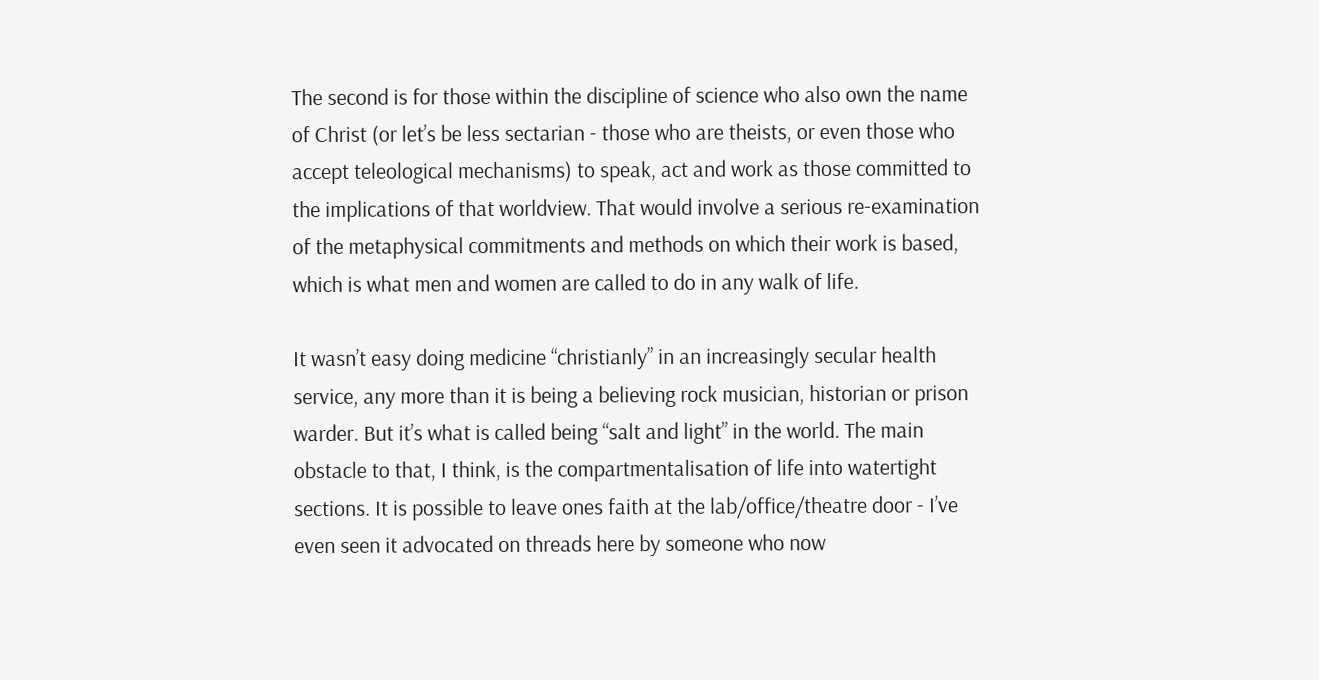The second is for those within the discipline of science who also own the name of Christ (or let’s be less sectarian - those who are theists, or even those who accept teleological mechanisms) to speak, act and work as those committed to the implications of that worldview. That would involve a serious re-examination of the metaphysical commitments and methods on which their work is based, which is what men and women are called to do in any walk of life.

It wasn’t easy doing medicine “christianly” in an increasingly secular health service, any more than it is being a believing rock musician, historian or prison warder. But it’s what is called being “salt and light” in the world. The main obstacle to that, I think, is the compartmentalisation of life into watertight sections. It is possible to leave ones faith at the lab/office/theatre door - I’ve even seen it advocated on threads here by someone who now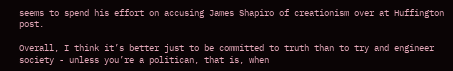seems to spend his effort on accusing James Shapiro of creationism over at Huffington post.

Overall, I think it’s better just to be committed to truth than to try and engineer society - unless you’re a politican, that is, when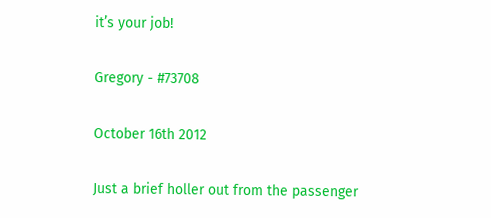it’s your job!

Gregory - #73708

October 16th 2012

Just a brief holler out from the passenger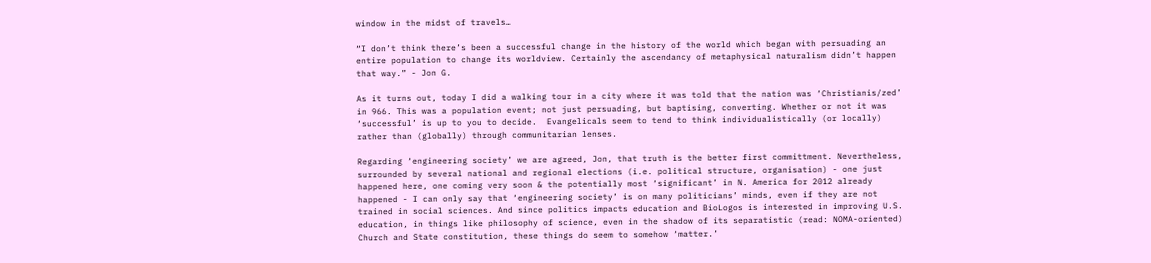window in the midst of travels…

“I don’t think there’s been a successful change in the history of the world which began with persuading an entire population to change its worldview. Certainly the ascendancy of metaphysical naturalism didn’t happen that way.” - Jon G.

As it turns out, today I did a walking tour in a city where it was told that the nation was ‘Christianis/zed’ in 966. This was a population event; not just persuading, but baptising, converting. Whether or not it was ‘successful’ is up to you to decide.  Evangelicals seem to tend to think individualistically (or locally) rather than (globally) through communitarian lenses.

Regarding ‘engineering society’ we are agreed, Jon, that truth is the better first committment. Nevertheless, surrounded by several national and regional elections (i.e. political structure, organisation) - one just happened here, one coming very soon & the potentially most ‘significant’ in N. America for 2012 already happened - I can only say that ‘engineering society’ is on many politicians’ minds, even if they are not trained in social sciences. And since politics impacts education and BioLogos is interested in improving U.S. education, in things like philosophy of science, even in the shadow of its separatistic (read: NOMA-oriented) Church and State constitution, these things do seem to somehow ‘matter.’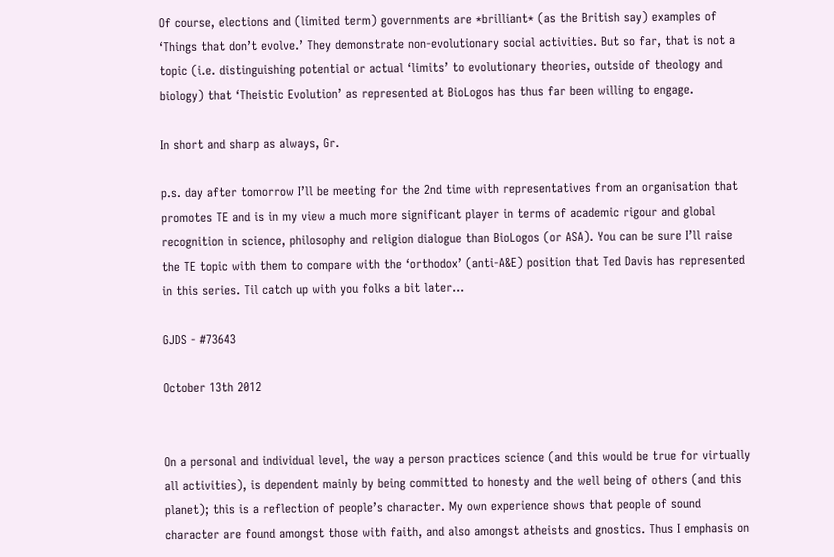Of course, elections and (limited term) governments are *brilliant* (as the British say) examples of ‘Things that don’t evolve.’ They demonstrate non-evolutionary social activities. But so far, that is not a topic (i.e. distinguishing potential or actual ‘limits’ to evolutionary theories, outside of theology and biology) that ‘Theistic Evolution’ as represented at BioLogos has thus far been willing to engage.

In short and sharp as always, Gr.

p.s. day after tomorrow I’ll be meeting for the 2nd time with representatives from an organisation that promotes TE and is in my view a much more significant player in terms of academic rigour and global recognition in science, philosophy and religion dialogue than BioLogos (or ASA). You can be sure I’ll raise the TE topic with them to compare with the ‘orthodox’ (anti-A&E) position that Ted Davis has represented in this series. Til catch up with you folks a bit later…

GJDS - #73643

October 13th 2012


On a personal and individual level, the way a person practices science (and this would be true for virtually all activities), is dependent mainly by being committed to honesty and the well being of others (and this planet); this is a reflection of people’s character. My own experience shows that people of sound character are found amongst those with faith, and also amongst atheists and gnostics. Thus I emphasis on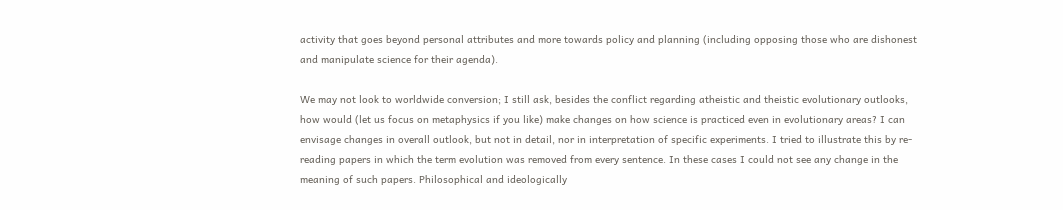activity that goes beyond personal attributes and more towards policy and planning (including opposing those who are dishonest and manipulate science for their agenda).

We may not look to worldwide conversion; I still ask, besides the conflict regarding atheistic and theistic evolutionary outlooks, how would (let us focus on metaphysics if you like) make changes on how science is practiced even in evolutionary areas? I can envisage changes in overall outlook, but not in detail, nor in interpretation of specific experiments. I tried to illustrate this by re-reading papers in which the term evolution was removed from every sentence. In these cases I could not see any change in the meaning of such papers. Philosophical and ideologically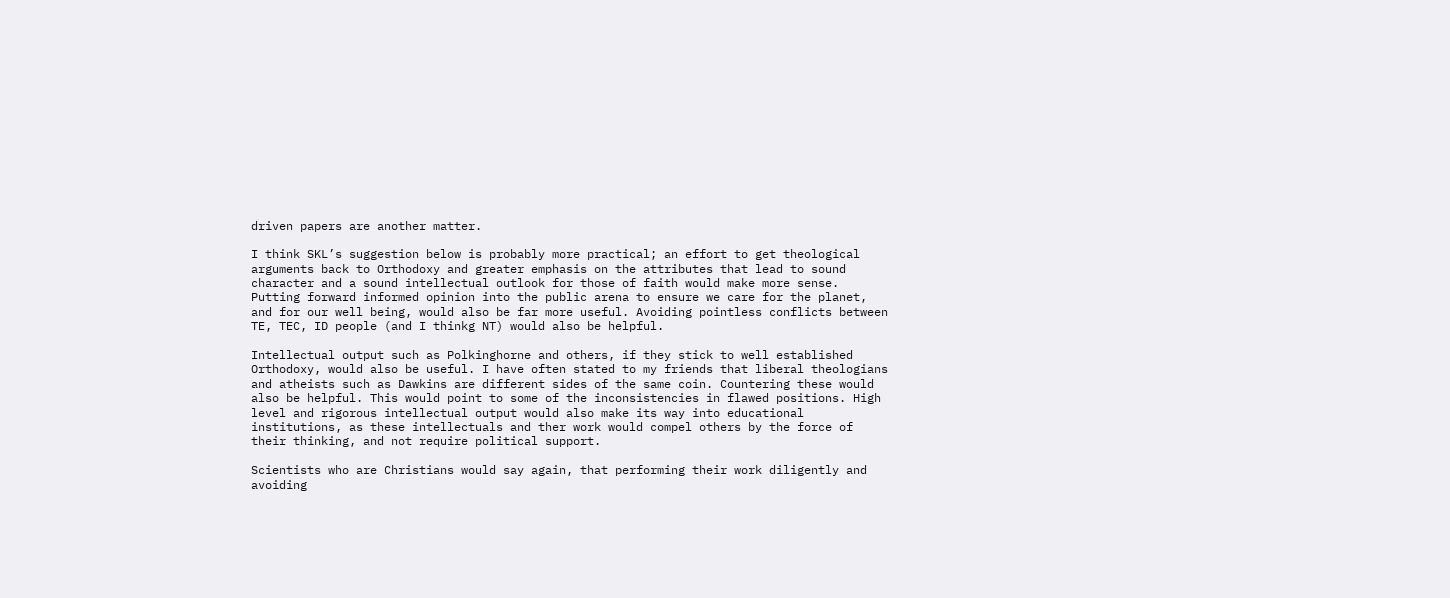driven papers are another matter.

I think SKL’s suggestion below is probably more practical; an effort to get theological arguments back to Orthodoxy and greater emphasis on the attributes that lead to sound character and a sound intellectual outlook for those of faith would make more sense. Putting forward informed opinion into the public arena to ensure we care for the planet, and for our well being, would also be far more useful. Avoiding pointless conflicts between TE, TEC, ID people (and I thinkg NT) would also be helpful.

Intellectual output such as Polkinghorne and others, if they stick to well established Orthodoxy, would also be useful. I have often stated to my friends that liberal theologians and atheists such as Dawkins are different sides of the same coin. Countering these would also be helpful. This would point to some of the inconsistencies in flawed positions. High level and rigorous intellectual output would also make its way into educational institutions, as these intellectuals and ther work would compel others by the force of their thinking, and not require political support.

Scientists who are Christians would say again, that performing their work diligently and avoiding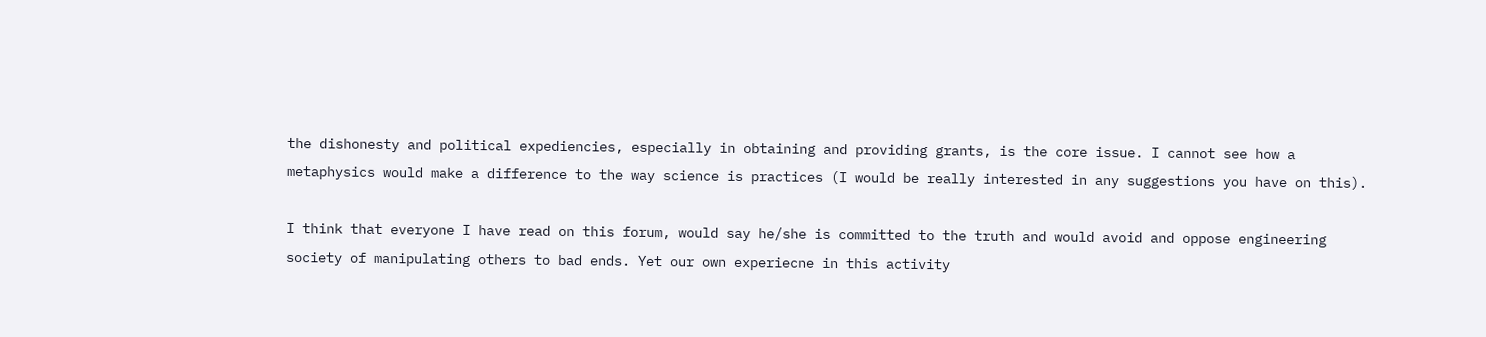the dishonesty and political expediencies, especially in obtaining and providing grants, is the core issue. I cannot see how a metaphysics would make a difference to the way science is practices (I would be really interested in any suggestions you have on this).

I think that everyone I have read on this forum, would say he/she is committed to the truth and would avoid and oppose engineering society of manipulating others to bad ends. Yet our own experiecne in this activity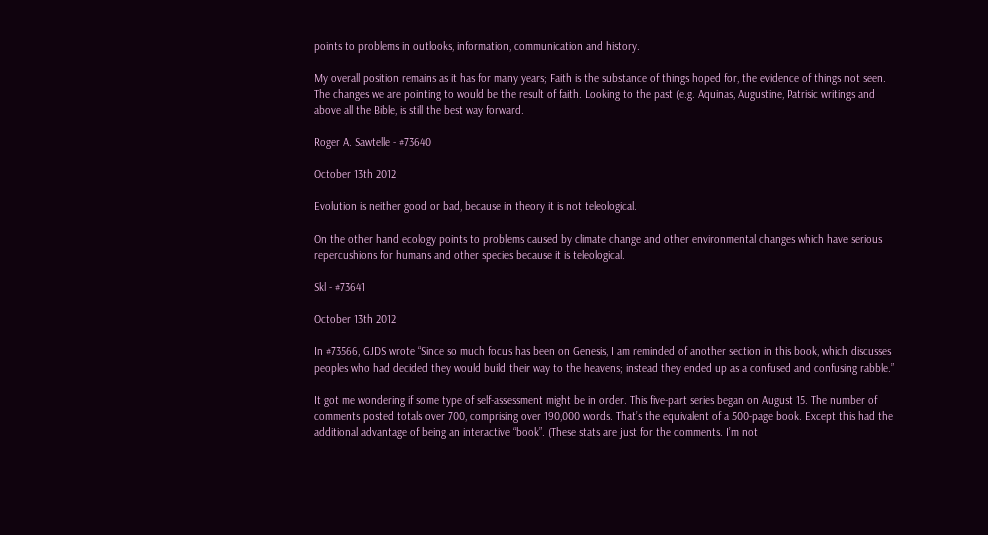points to problems in outlooks, information, communication and history.

My overall position remains as it has for many years; Faith is the substance of things hoped for, the evidence of things not seen. The changes we are pointing to would be the result of faith. Looking to the past (e.g. Aquinas, Augustine, Patrisic writings and above all the Bible, is still the best way forward.

Roger A. Sawtelle - #73640

October 13th 2012

Evolution is neither good or bad, because in theory it is not teleological.

On the other hand ecology points to problems caused by climate change and other environmental changes which have serious repercushions for humans and other species because it is teleological.

Skl - #73641

October 13th 2012

In #73566, GJDS wrote “Since so much focus has been on Genesis, I am reminded of another section in this book, which discusses peoples who had decided they would build their way to the heavens; instead they ended up as a confused and confusing rabble.”

It got me wondering if some type of self-assessment might be in order. This five-part series began on August 15. The number of comments posted totals over 700, comprising over 190,000 words. That’s the equivalent of a 500-page book. Except this had the additional advantage of being an interactive “book”. (These stats are just for the comments. I’m not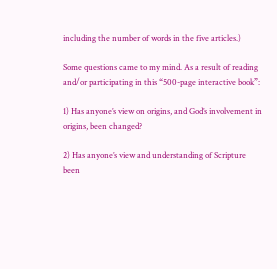including the number of words in the five articles.)

Some questions came to my mind. As a result of reading and/or participating in this “500-page interactive book”:

1) Has anyone’s view on origins, and God’s involvement in origins, been changed?

2) Has anyone’s view and understanding of Scripture been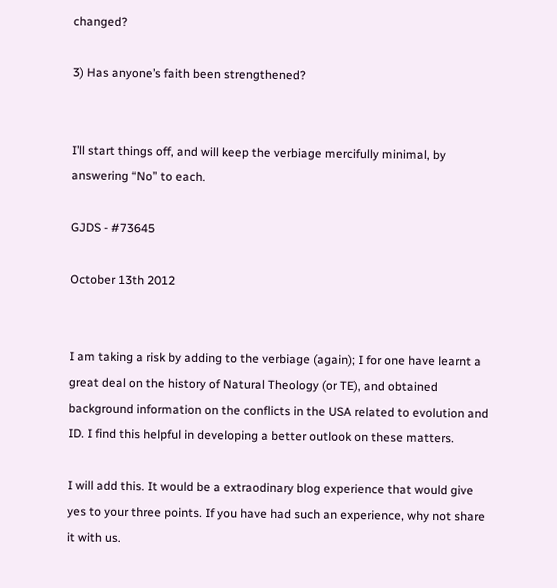changed?

3) Has anyone’s faith been strengthened?


I’ll start things off, and will keep the verbiage mercifully minimal, by answering “No” to each.

GJDS - #73645

October 13th 2012


I am taking a risk by adding to the verbiage (again); I for one have learnt a great deal on the history of Natural Theology (or TE), and obtained background information on the conflicts in the USA related to evolution and ID. I find this helpful in developing a better outlook on these matters.

I will add this. It would be a extraodinary blog experience that would give yes to your three points. If you have had such an experience, why not share it with us.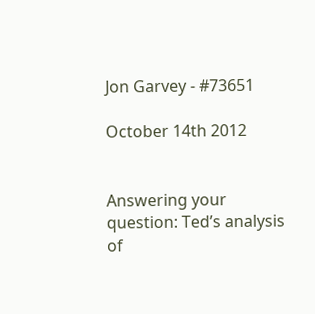Jon Garvey - #73651

October 14th 2012


Answering your question: Ted’s analysis of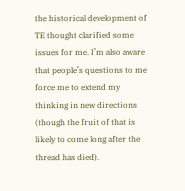the historical development of TE thought clarified some issues for me. I’m also aware that people’s questions to me force me to extend my thinking in new directions (though the fruit of that is likely to come long after the thread has died).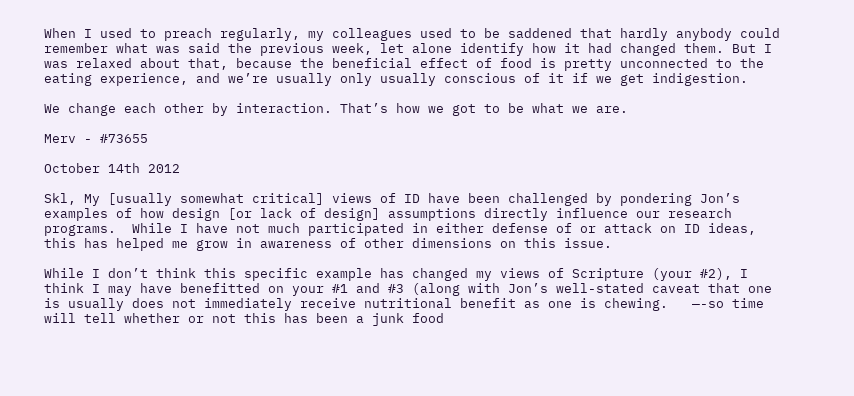When I used to preach regularly, my colleagues used to be saddened that hardly anybody could remember what was said the previous week, let alone identify how it had changed them. But I was relaxed about that, because the beneficial effect of food is pretty unconnected to the eating experience, and we’re usually only usually conscious of it if we get indigestion.

We change each other by interaction. That’s how we got to be what we are.

Merv - #73655

October 14th 2012

Skl, My [usually somewhat critical] views of ID have been challenged by pondering Jon’s examples of how design [or lack of design] assumptions directly influence our research programs.  While I have not much participated in either defense of or attack on ID ideas, this has helped me grow in awareness of other dimensions on this issue.

While I don’t think this specific example has changed my views of Scripture (your #2), I think I may have benefitted on your #1 and #3 (along with Jon’s well-stated caveat that one is usually does not immediately receive nutritional benefit as one is chewing.   —-so time will tell whether or not this has been a junk food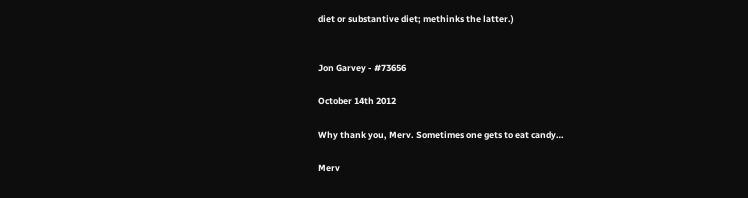diet or substantive diet; methinks the latter.)


Jon Garvey - #73656

October 14th 2012

Why thank you, Merv. Sometimes one gets to eat candy…

Merv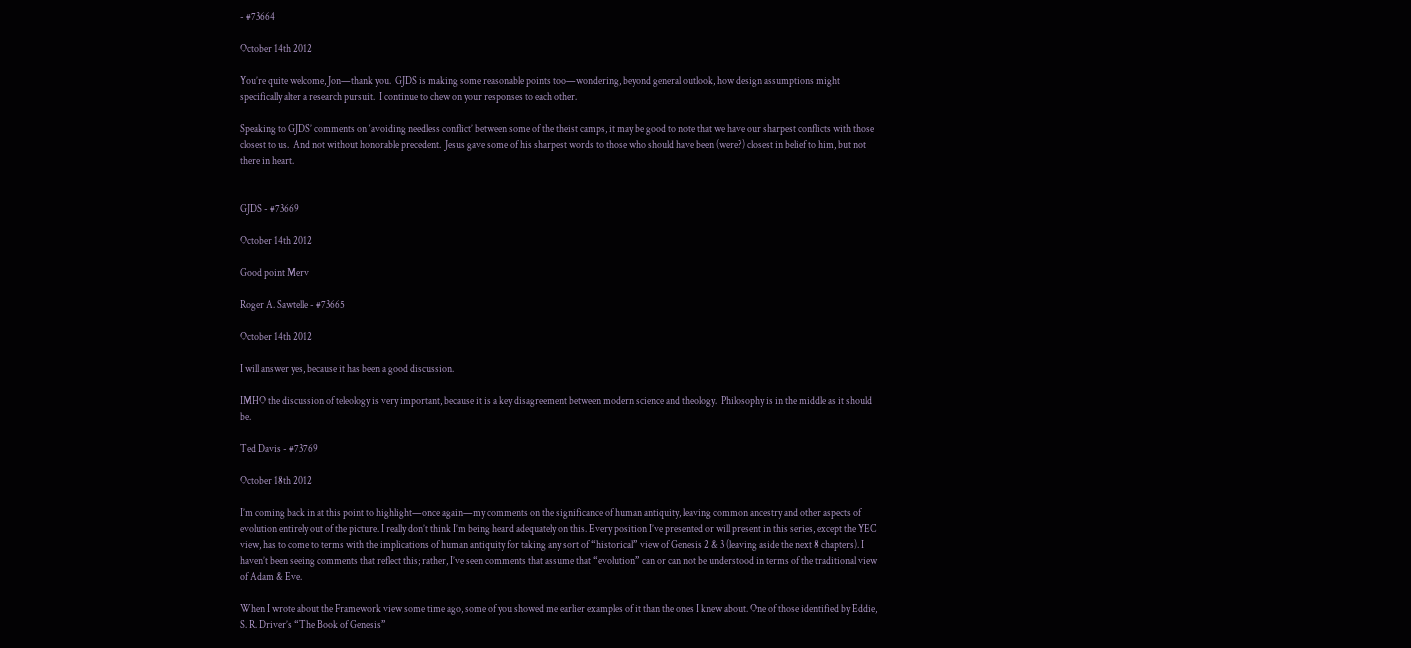- #73664

October 14th 2012

You’re quite welcome, Jon—thank you.  GJDS is making some reasonable points too—wondering, beyond general outlook, how design assumptions might specifically alter a research pursuit.  I continue to chew on your responses to each other.

Speaking to GJDS’ comments on ‘avoiding needless conflict’ between some of the theist camps, it may be good to note that we have our sharpest conflicts with those closest to us.  And not without honorable precedent.  Jesus gave some of his sharpest words to those who should have been (were?) closest in belief to him, but not there in heart.


GJDS - #73669

October 14th 2012

Good point Merv

Roger A. Sawtelle - #73665

October 14th 2012

I will answer yes, because it has been a good discussion.

IMHO the discussion of teleology is very important, because it is a key disagreement between modern science and theology.  Philosophy is in the middle as it should be.

Ted Davis - #73769

October 18th 2012

I’m coming back in at this point to highlight—once again—my comments on the significance of human antiquity, leaving common ancestry and other aspects of evolution entirely out of the picture. I really don’t think I’m being heard adequately on this. Every position I’ve presented or will present in this series, except the YEC view, has to come to terms with the implications of human antiquity for taking any sort of “historical” view of Genesis 2 & 3 (leaving aside the next 8 chapters). I haven’t been seeing comments that reflect this; rather, I’ve seen comments that assume that “evolution” can or can not be understood in terms of the traditional view of Adam & Eve.

When I wrote about the Framework view some time ago, some of you showed me earlier examples of it than the ones I knew about. One of those identified by Eddie, S. R. Driver’s “The Book of Genesis”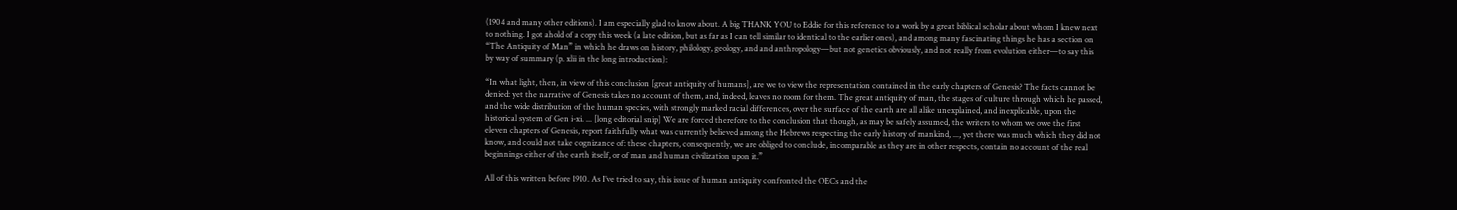(1904 and many other editions). I am especially glad to know about. A big THANK YOU to Eddie for this reference to a work by a great biblical scholar about whom I knew next to nothing. I got ahold of a copy this week (a late edition, but as far as I can tell similar to identical to the earlier ones), and among many fascinating things he has a section on “The Antiquity of Man” in which he draws on history, philology, geology, and and anthropology—but not genetics obviously, and not really from evolution either—to say this by way of summary (p. xlii in the long introduction):

“In what light, then, in view of this conclusion [great antiquity of humans], are we to view the representation contained in the early chapters of Genesis? The facts cannot be denied: yet the narrative of Genesis takes no account of them, and, indeed, leaves no room for them. The great antiquity of man, the stages of culture through which he passed, and the wide distribution of the human species, with strongly marked racial differences, over the surface of the earth are all alike unexplained, and inexplicable, upon the historical system of Gen i-xi. ... [long editorial snip] We are forced therefore to the conclusion that though, as may be safely assumed, the writers to whom we owe the first eleven chapters of Genesis, report faithfully what was currently believed among the Hebrews respecting the early history of mankind, ..., yet there was much which they did not know, and could not take cognizance of: these chapters, consequently, we are obliged to conclude, incomparable as they are in other respects, contain no account of the real beginnings either of the earth itself, or of man and human civilization upon it.”

All of this written before 1910. As I’ve tried to say, this issue of human antiquity confronted the OECs and the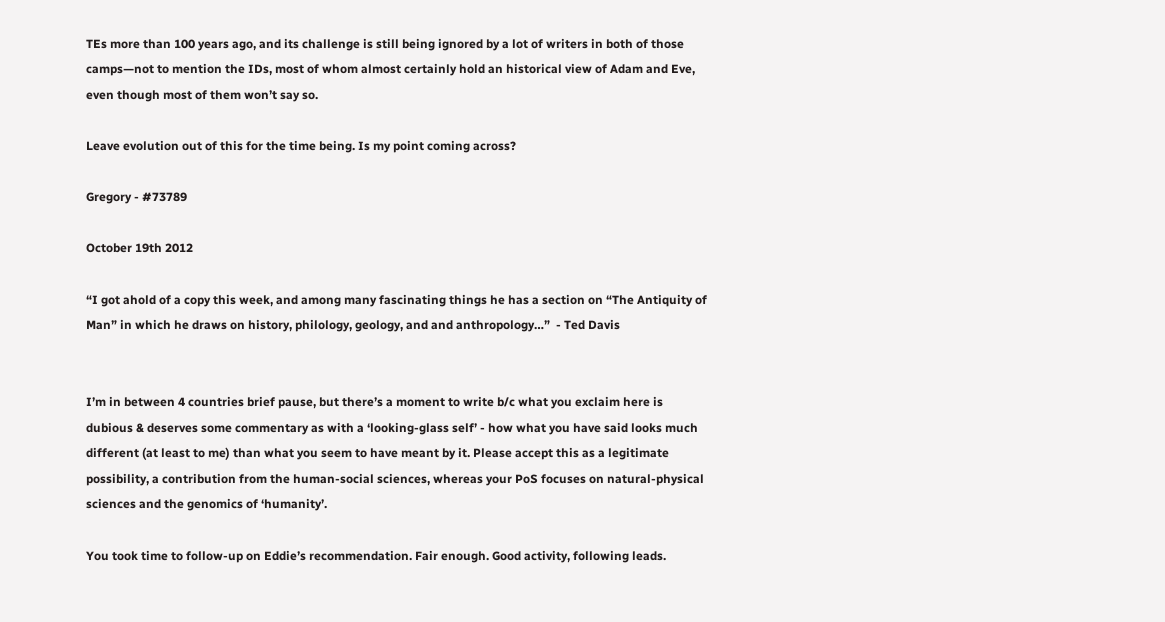TEs more than 100 years ago, and its challenge is still being ignored by a lot of writers in both of those camps—not to mention the IDs, most of whom almost certainly hold an historical view of Adam and Eve, even though most of them won’t say so.

Leave evolution out of this for the time being. Is my point coming across?

Gregory - #73789

October 19th 2012

“I got ahold of a copy this week, and among many fascinating things he has a section on “The Antiquity of Man” in which he draws on history, philology, geology, and and anthropology…”  - Ted Davis


I’m in between 4 countries brief pause, but there’s a moment to write b/c what you exclaim here is dubious & deserves some commentary as with a ‘looking-glass self’ - how what you have said looks much different (at least to me) than what you seem to have meant by it. Please accept this as a legitimate possibility, a contribution from the human-social sciences, whereas your PoS focuses on natural-physical sciences and the genomics of ‘humanity’.

You took time to follow-up on Eddie’s recommendation. Fair enough. Good activity, following leads.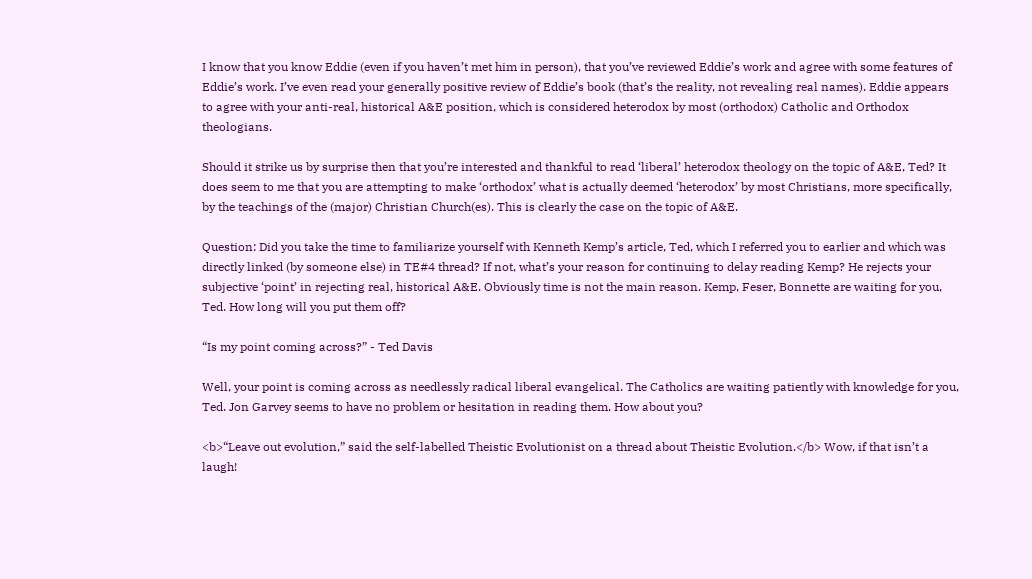I know that you know Eddie (even if you haven’t met him in person), that you’ve reviewed Eddie’s work and agree with some features of Eddie’s work. I’ve even read your generally positive review of Eddie’s book (that’s the reality, not revealing real names). Eddie appears to agree with your anti-real, historical A&E position, which is considered heterodox by most (orthodox) Catholic and Orthodox theologians.

Should it strike us by surprise then that you’re interested and thankful to read ‘liberal’ heterodox theology on the topic of A&E, Ted? It does seem to me that you are attempting to make ‘orthodox’ what is actually deemed ‘heterodox’ by most Christians, more specifically, by the teachings of the (major) Christian Church(es). This is clearly the case on the topic of A&E.

Question: Did you take the time to familiarize yourself with Kenneth Kemp’s article, Ted, which I referred you to earlier and which was directly linked (by someone else) in TE#4 thread? If not, what’s your reason for continuing to delay reading Kemp? He rejects your subjective ‘point’ in rejecting real, historical A&E. Obviously time is not the main reason. Kemp, Feser, Bonnette are waiting for you, Ted. How long will you put them off?

“Is my point coming across?” - Ted Davis

Well, your point is coming across as needlessly radical liberal evangelical. The Catholics are waiting patiently with knowledge for you, Ted. Jon Garvey seems to have no problem or hesitation in reading them. How about you?

<b>“Leave out evolution,” said the self-labelled Theistic Evolutionist on a thread about Theistic Evolution.</b> Wow, if that isn’t a laugh!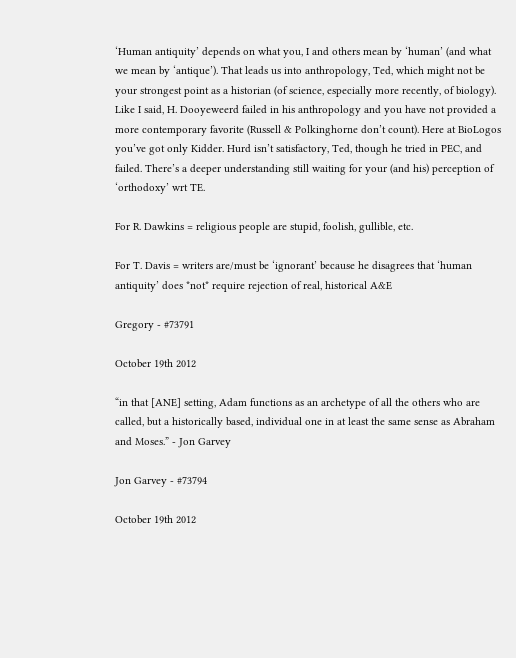‘Human antiquity’ depends on what you, I and others mean by ‘human’ (and what we mean by ‘antique’). That leads us into anthropology, Ted, which might not be your strongest point as a historian (of science, especially more recently, of biology). Like I said, H. Dooyeweerd failed in his anthropology and you have not provided a more contemporary favorite (Russell & Polkinghorne don’t count). Here at BioLogos you’ve got only Kidder. Hurd isn’t satisfactory, Ted, though he tried in PEC, and failed. There’s a deeper understanding still waiting for your (and his) perception of ‘orthodoxy’ wrt TE.

For R. Dawkins = religious people are stupid, foolish, gullible, etc.

For T. Davis = writers are/must be ‘ignorant’ because he disagrees that ‘human antiquity’ does *not* require rejection of real, historical A&E

Gregory - #73791

October 19th 2012

“in that [ANE] setting, Adam functions as an archetype of all the others who are called, but a historically based, individual one in at least the same sense as Abraham and Moses.” - Jon Garvey

Jon Garvey - #73794

October 19th 2012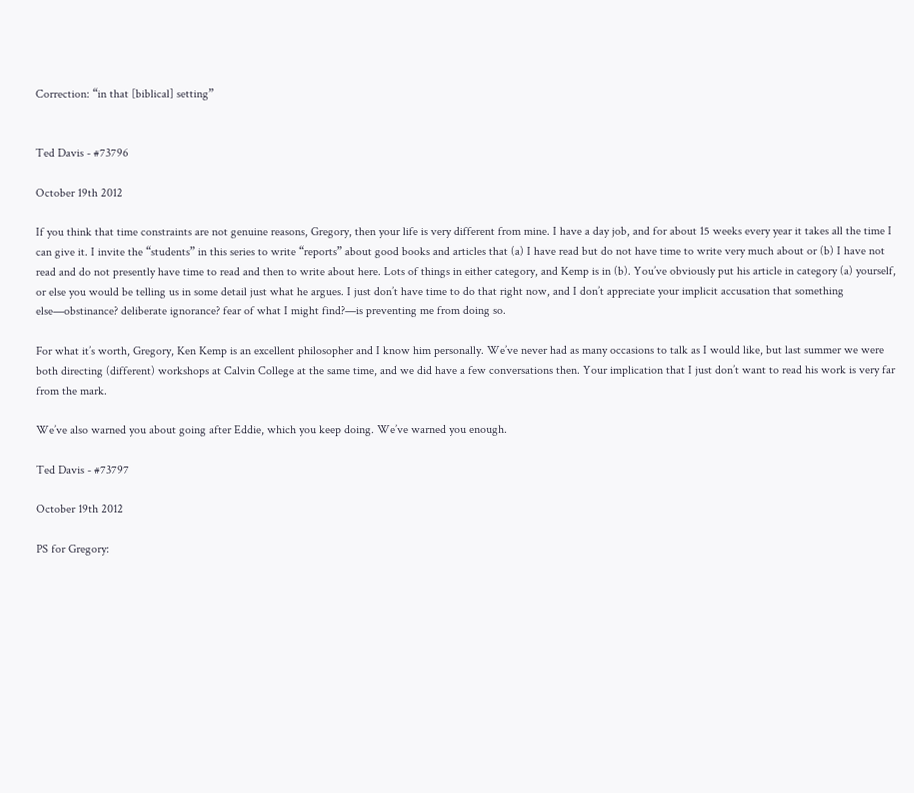Correction: “in that [biblical] setting”


Ted Davis - #73796

October 19th 2012

If you think that time constraints are not genuine reasons, Gregory, then your life is very different from mine. I have a day job, and for about 15 weeks every year it takes all the time I can give it. I invite the “students” in this series to write “reports” about good books and articles that (a) I have read but do not have time to write very much about or (b) I have not read and do not presently have time to read and then to write about here. Lots of things in either category, and Kemp is in (b). You’ve obviously put his article in category (a) yourself, or else you would be telling us in some detail just what he argues. I just don’t have time to do that right now, and I don’t appreciate your implicit accusation that something else—obstinance? deliberate ignorance? fear of what I might find?—is preventing me from doing so.

For what it’s worth, Gregory, Ken Kemp is an excellent philosopher and I know him personally. We’ve never had as many occasions to talk as I would like, but last summer we were both directing (different) workshops at Calvin College at the same time, and we did have a few conversations then. Your implication that I just don’t want to read his work is very far from the mark.

We’ve also warned you about going after Eddie, which you keep doing. We’ve warned you enough.

Ted Davis - #73797

October 19th 2012

PS for Gregory: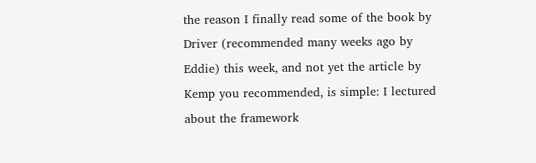the reason I finally read some of the book by Driver (recommended many weeks ago by Eddie) this week, and not yet the article by Kemp you recommended, is simple: I lectured about the framework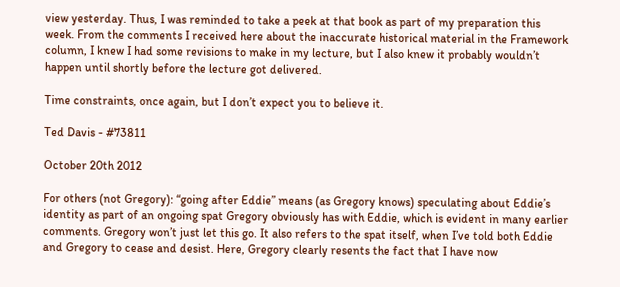view yesterday. Thus, I was reminded to take a peek at that book as part of my preparation this week. From the comments I received here about the inaccurate historical material in the Framework column, I knew I had some revisions to make in my lecture, but I also knew it probably wouldn’t happen until shortly before the lecture got delivered.

Time constraints, once again, but I don’t expect you to believe it.

Ted Davis - #73811

October 20th 2012

For others (not Gregory): “going after Eddie” means (as Gregory knows) speculating about Eddie’s identity as part of an ongoing spat Gregory obviously has with Eddie, which is evident in many earlier comments. Gregory won’t just let this go. It also refers to the spat itself, when I’ve told both Eddie and Gregory to cease and desist. Here, Gregory clearly resents the fact that I have now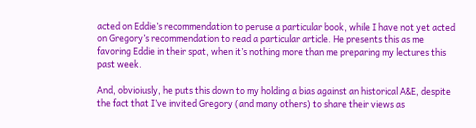acted on Eddie’s recommendation to peruse a particular book, while I have not yet acted on Gregory’s recommendation to read a particular article. He presents this as me favoring Eddie in their spat, when it’s nothing more than me preparing my lectures this past week.

And, obvioiusly, he puts this down to my holding a bias against an historical A&E, despite the fact that I’ve invited Gregory (and many others) to share their views as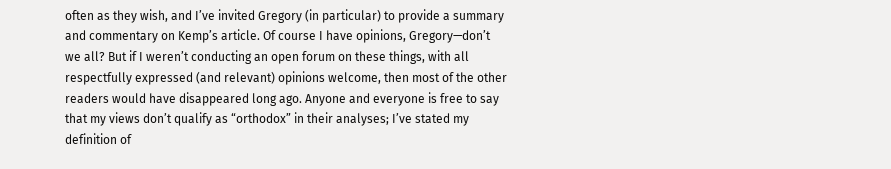often as they wish, and I’ve invited Gregory (in particular) to provide a summary and commentary on Kemp’s article. Of course I have opinions, Gregory—don’t we all? But if I weren’t conducting an open forum on these things, with all respectfully expressed (and relevant) opinions welcome, then most of the other readers would have disappeared long ago. Anyone and everyone is free to say that my views don’t qualify as “orthodox” in their analyses; I’ve stated my definition of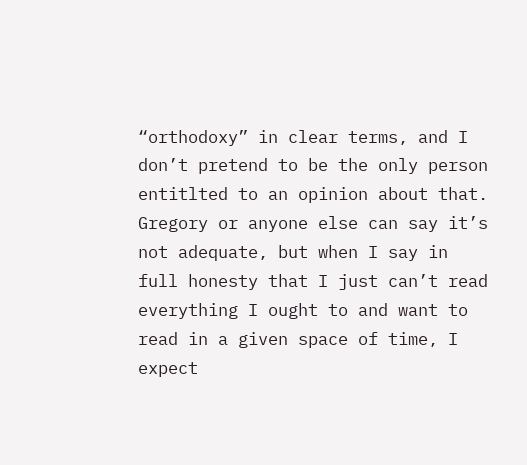“orthodoxy” in clear terms, and I don’t pretend to be the only person entitlted to an opinion about that. Gregory or anyone else can say it’s not adequate, but when I say in full honesty that I just can’t read everything I ought to and want to read in a given space of time, I expect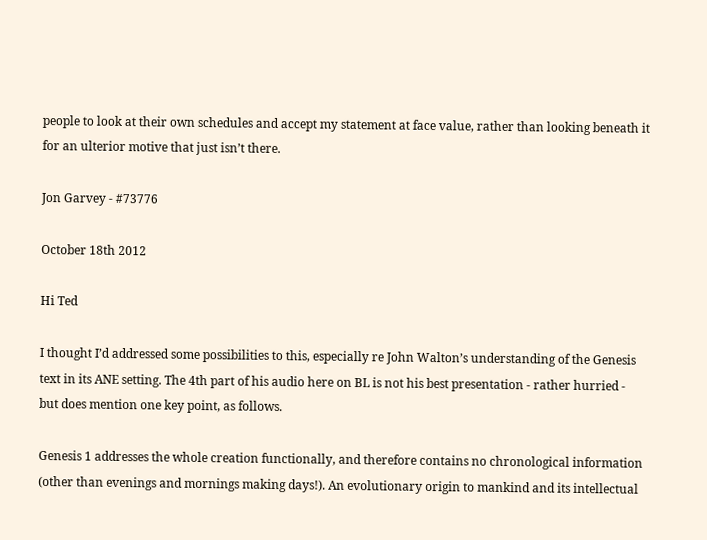people to look at their own schedules and accept my statement at face value, rather than looking beneath it for an ulterior motive that just isn’t there.

Jon Garvey - #73776

October 18th 2012

Hi Ted

I thought I’d addressed some possibilities to this, especially re John Walton’s understanding of the Genesis text in its ANE setting. The 4th part of his audio here on BL is not his best presentation - rather hurried - but does mention one key point, as follows.

Genesis 1 addresses the whole creation functionally, and therefore contains no chronological information (other than evenings and mornings making days!). An evolutionary origin to mankind and its intellectual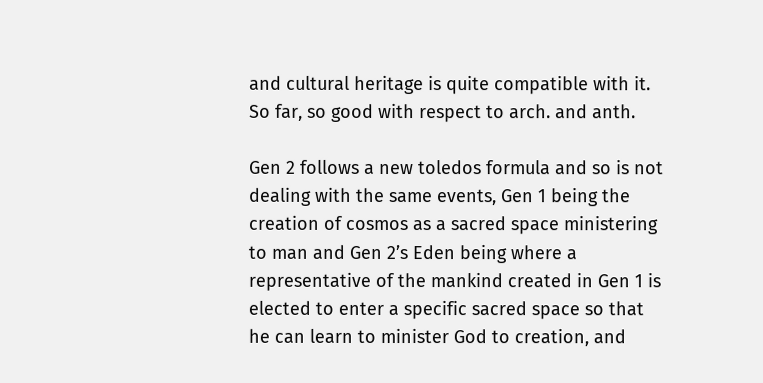and cultural heritage is quite compatible with it. So far, so good with respect to arch. and anth.

Gen 2 follows a new toledos formula and so is not dealing with the same events, Gen 1 being the creation of cosmos as a sacred space ministering to man and Gen 2’s Eden being where a representative of the mankind created in Gen 1 is elected to enter a specific sacred space so that he can learn to minister God to creation, and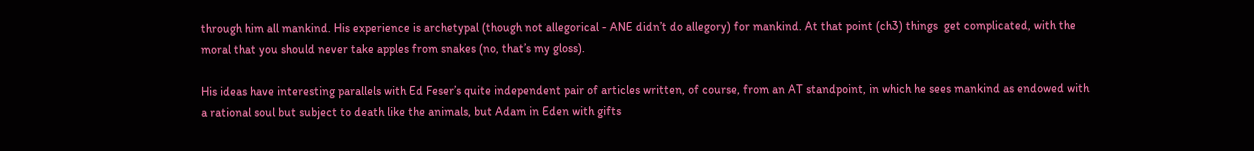through him all mankind. His experience is archetypal (though not allegorical - ANE didn’t do allegory) for mankind. At that point (ch3) things  get complicated, with the moral that you should never take apples from snakes (no, that’s my gloss).

His ideas have interesting parallels with Ed Feser’s quite independent pair of articles written, of course, from an AT standpoint, in which he sees mankind as endowed with a rational soul but subject to death like the animals, but Adam in Eden with gifts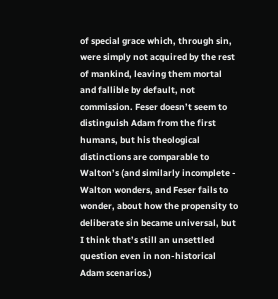of special grace which, through sin, were simply not acquired by the rest of mankind, leaving them mortal and fallible by default, not commission. Feser doesn’t seem to distinguish Adam from the first humans, but his theological distinctions are comparable to Walton’s (and similarly incomplete - Walton wonders, and Feser fails to wonder, about how the propensity to deliberate sin became universal, but I think that’s still an unsettled question even in non-historical Adam scenarios.)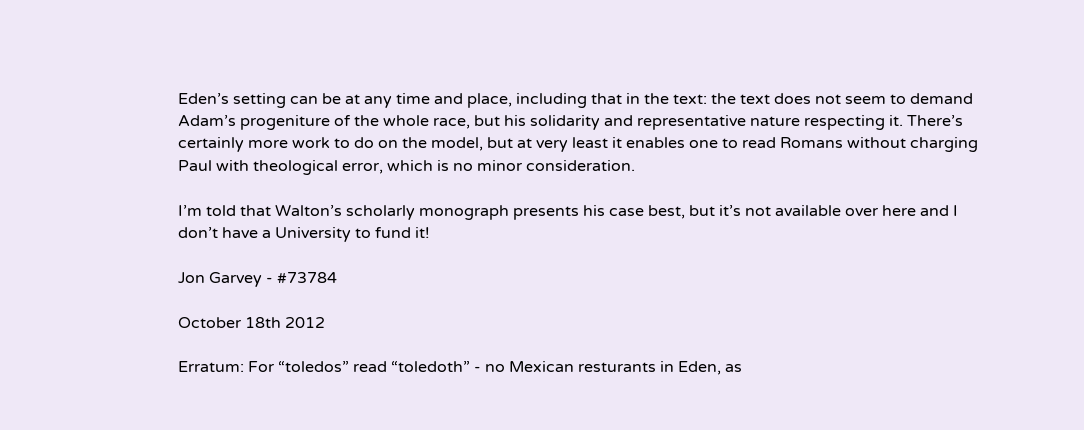Eden’s setting can be at any time and place, including that in the text: the text does not seem to demand Adam’s progeniture of the whole race, but his solidarity and representative nature respecting it. There’s certainly more work to do on the model, but at very least it enables one to read Romans without charging Paul with theological error, which is no minor consideration.

I’m told that Walton’s scholarly monograph presents his case best, but it’s not available over here and I don’t have a University to fund it!

Jon Garvey - #73784

October 18th 2012

Erratum: For “toledos” read “toledoth” - no Mexican resturants in Eden, as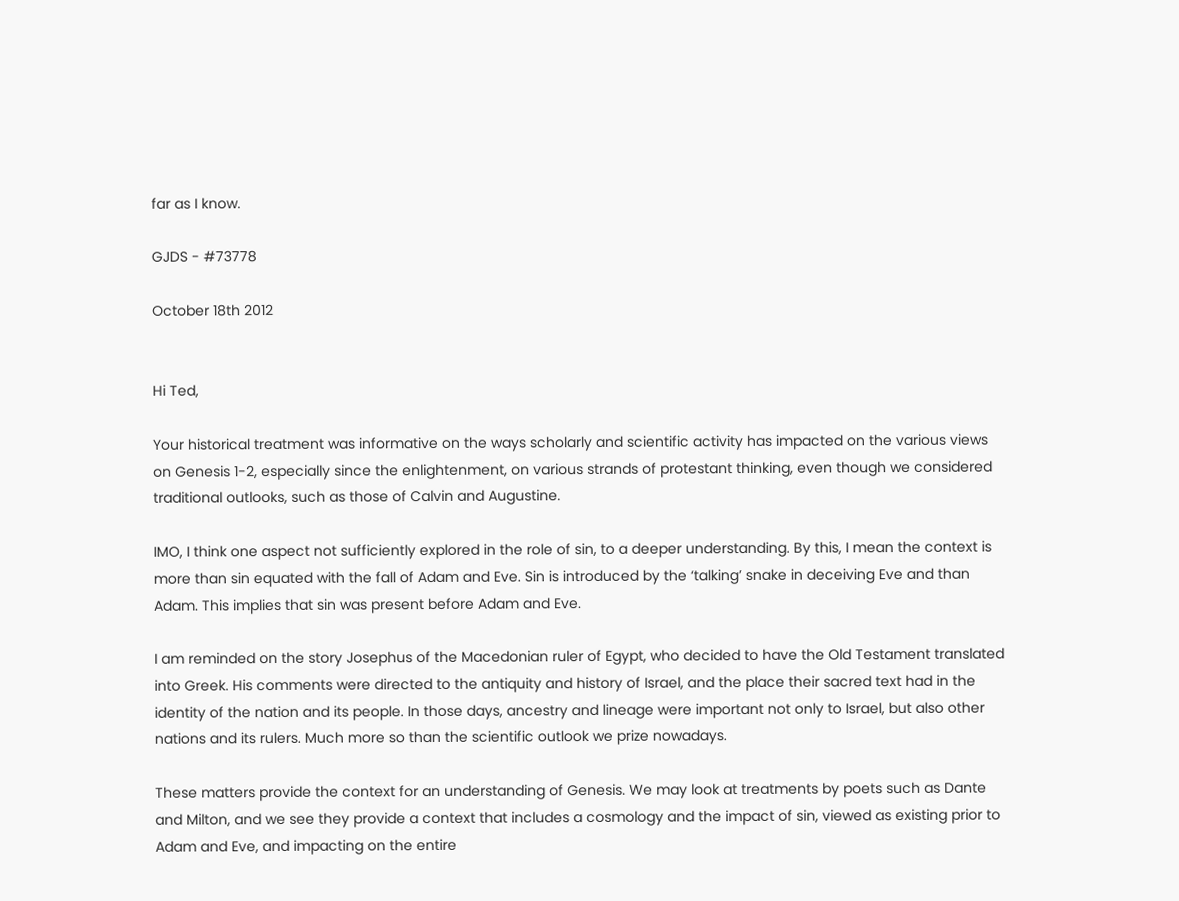far as I know.

GJDS - #73778

October 18th 2012


Hi Ted,

Your historical treatment was informative on the ways scholarly and scientific activity has impacted on the various views on Genesis 1-2, especially since the enlightenment, on various strands of protestant thinking, even though we considered traditional outlooks, such as those of Calvin and Augustine.

IMO, I think one aspect not sufficiently explored in the role of sin, to a deeper understanding. By this, I mean the context is more than sin equated with the fall of Adam and Eve. Sin is introduced by the ‘talking’ snake in deceiving Eve and than Adam. This implies that sin was present before Adam and Eve.

I am reminded on the story Josephus of the Macedonian ruler of Egypt, who decided to have the Old Testament translated into Greek. His comments were directed to the antiquity and history of Israel, and the place their sacred text had in the identity of the nation and its people. In those days, ancestry and lineage were important not only to Israel, but also other nations and its rulers. Much more so than the scientific outlook we prize nowadays.

These matters provide the context for an understanding of Genesis. We may look at treatments by poets such as Dante and Milton, and we see they provide a context that includes a cosmology and the impact of sin, viewed as existing prior to Adam and Eve, and impacting on the entire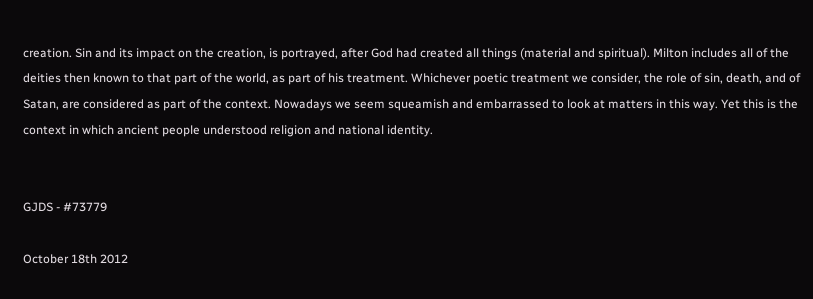creation. Sin and its impact on the creation, is portrayed, after God had created all things (material and spiritual). Milton includes all of the deities then known to that part of the world, as part of his treatment. Whichever poetic treatment we consider, the role of sin, death, and of Satan, are considered as part of the context. Nowadays we seem squeamish and embarrassed to look at matters in this way. Yet this is the context in which ancient people understood religion and national identity.


GJDS - #73779

October 18th 2012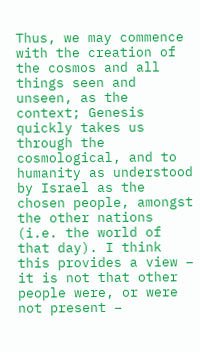Thus, we may commence with the creation of the cosmos and all things seen and unseen, as the context; Genesis quickly takes us through the cosmological, and to humanity as understood by Israel as the chosen people, amongst the other nations (i.e. the world of that day). I think this provides a view – it is not that other people were, or were not present –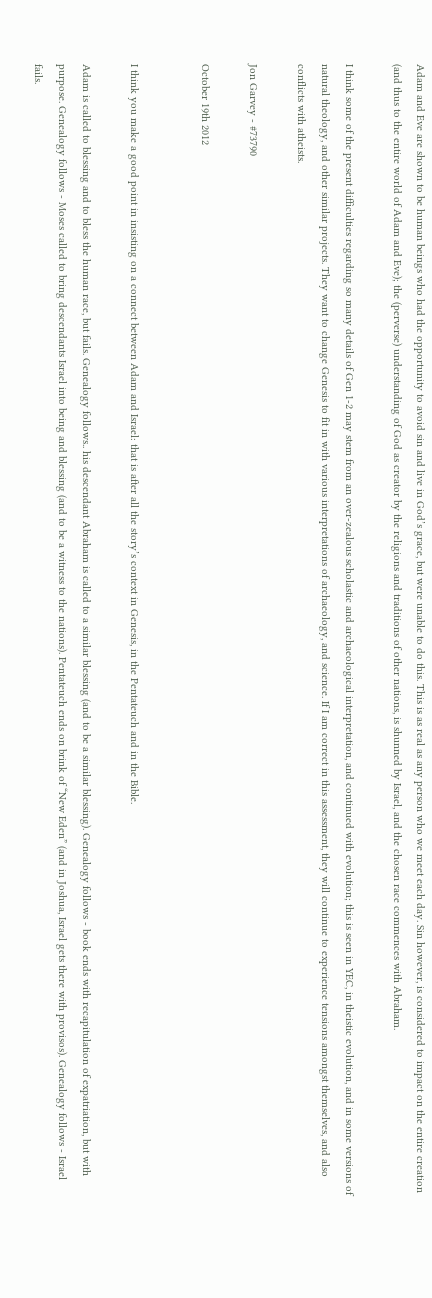Adam and Eve are shown to be human beings who had the opportunity to avoid sin and live in God’s grace, but were unable to do this. This is as real as any person who we meet each day. Sin however, is considered to impact on the entire creation (and thus to the entire world of Adam and Eve); the (perverse) understanding of God as creator by the religions and traditions of other nations, is shunned by Israel, and the chosen race commences with Abraham.

I think some of the present difficulties regarding so many details of Gen 1-2 may stem from an over-zealous scholastic and archaeological interpretation, and continued with evolution; this is seen in YEC, in theistic evolution, and in some versions of natural theology, and other similar projects. They want to change Genesis to fit in with various interpretations of archaeology, and science. If I am correct in this assessment, they will continue to experience tensions amongst themselves, and also conflicts with atheists.

Jon Garvey - #73790

October 19th 2012


I think you make a good point in insisting on a connect between Adam and Israel: that is after all the story’s context in Genesis, in the Pentateuch and in the Bible.

Adam is called to blessing and to bless the human race, but fails. Genealogy follows.. his descendant Abraham is called to a similar blessing (and to be a similar blessing). Genealogy follows - book ends with recapitulation of expatriation, but with purpose. Genealogy follows - Moses called to bring descendants Israel into being and blessing (and to be a witness to the nations). Pentateuch ends on brink of “New Eden” (and in Joshua, Israel gets there with provisos). Genealogy follows - Israel fails.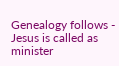Genealogy follows - Jesus is called as minister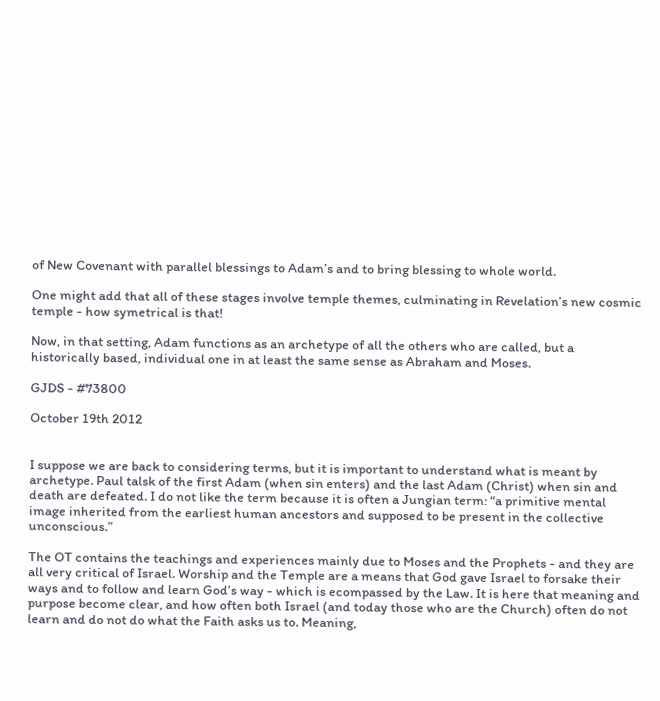of New Covenant with parallel blessings to Adam’s and to bring blessing to whole world.

One might add that all of these stages involve temple themes, culminating in Revelation’s new cosmic temple - how symetrical is that!

Now, in that setting, Adam functions as an archetype of all the others who are called, but a historically based, individual one in at least the same sense as Abraham and Moses.

GJDS - #73800

October 19th 2012


I suppose we are back to considering terms, but it is important to understand what is meant by archetype. Paul talsk of the first Adam (when sin enters) and the last Adam (Christ) when sin and death are defeated. I do not like the term because it is often a Jungian term: “a primitive mental image inherited from the earliest human ancestors and supposed to be present in the collective unconscious.”

The OT contains the teachings and experiences mainly due to Moses and the Prophets - and they are all very critical of Israel. Worship and the Temple are a means that God gave Israel to forsake their ways and to follow and learn God’s way - which is ecompassed by the Law. It is here that meaning and purpose become clear, and how often both Israel (and today those who are the Church) often do not learn and do not do what the Faith asks us to. Meaning,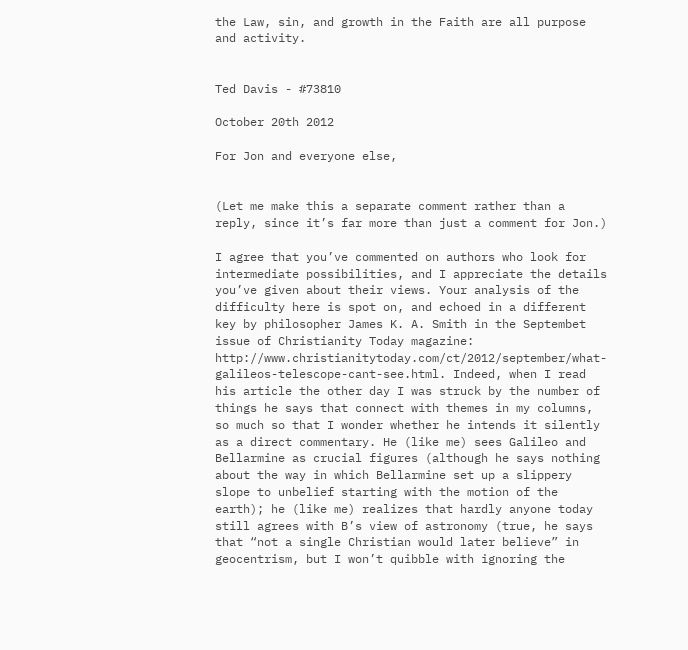the Law, sin, and growth in the Faith are all purpose and activity.


Ted Davis - #73810

October 20th 2012

For Jon and everyone else,


(Let me make this a separate comment rather than a reply, since it’s far more than just a comment for Jon.)

I agree that you’ve commented on authors who look for intermediate possibilities, and I appreciate the details you’ve given about their views. Your analysis of the difficulty here is spot on, and echoed in a different key by philosopher James K. A. Smith in the Septembet issue of Christianity Today magazine: http://www.christianitytoday.com/ct/2012/september/what-galileos-telescope-cant-see.html. Indeed, when I read his article the other day I was struck by the number of things he says that connect with themes in my columns, so much so that I wonder whether he intends it silently as a direct commentary. He (like me) sees Galileo and Bellarmine as crucial figures (although he says nothing about the way in which Bellarmine set up a slippery slope to unbelief starting with the motion of the earth); he (like me) realizes that hardly anyone today still agrees with B’s view of astronomy (true, he says that “not a single Christian would later believe” in geocentrism, but I won’t quibble with ignoring the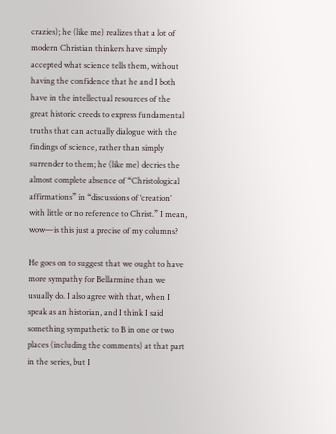crazies); he (like me) realizes that a lot of modern Christian thinkers have simply accepted what science tells them, without having the confidence that he and I both have in the intellectual resources of the great historic creeds to express fundamental truths that can actually dialogue with the findings of science, rather than simply surrender to them; he (like me) decries the almost complete absence of “Christological affirmations” in “discussions of ‘creation’ with little or no reference to Christ.” I mean, wow—is this just a precise of my columns?

He goes on to suggest that we ought to have more sympathy for Bellarmine than we usually do. I also agree with that, when I speak as an historian, and I think I said something sympathetic to B in one or two places (including the comments) at that part in the series, but I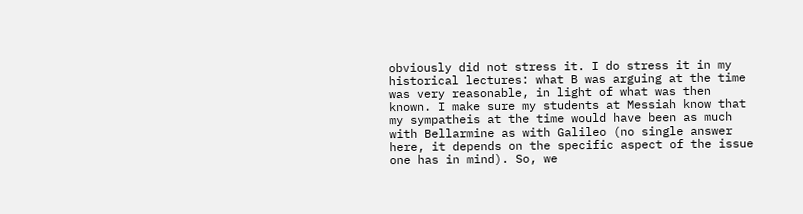obviously did not stress it. I do stress it in my historical lectures: what B was arguing at the time was very reasonable, in light of what was then known. I make sure my students at Messiah know that my sympatheis at the time would have been as much with Bellarmine as with Galileo (no single answer here, it depends on the specific aspect of the issue one has in mind). So, we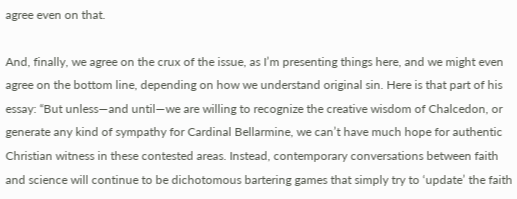agree even on that.

And, finally, we agree on the crux of the issue, as I’m presenting things here, and we might even agree on the bottom line, depending on how we understand original sin. Here is that part of his essay: “But unless—and until—we are willing to recognize the creative wisdom of Chalcedon, or generate any kind of sympathy for Cardinal Bellarmine, we can’t have much hope for authentic Christian witness in these contested areas. Instead, contemporary conversations between faith and science will continue to be dichotomous bartering games that simply try to ‘update’ the faith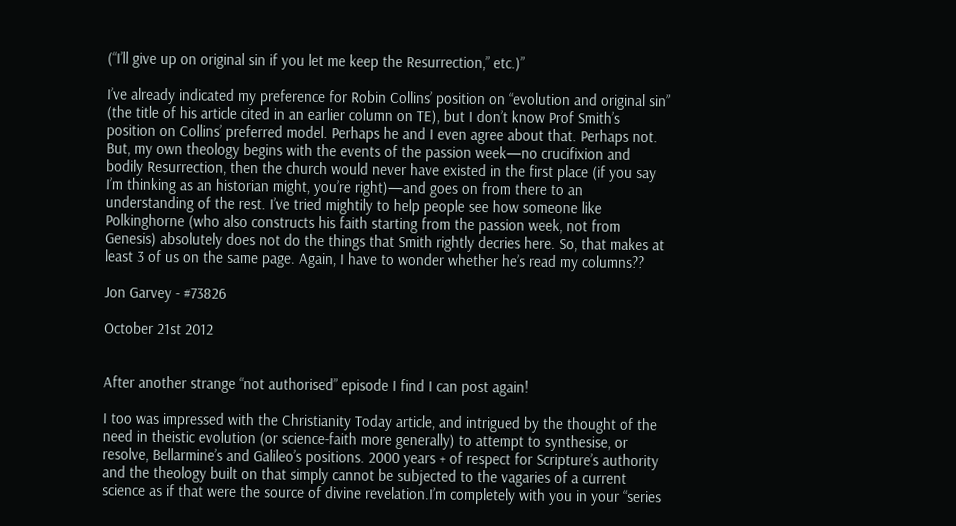(“I’ll give up on original sin if you let me keep the Resurrection,” etc.)”

I’ve already indicated my preference for Robin Collins’ position on “evolution and original sin” (the title of his article cited in an earlier column on TE), but I don’t know Prof Smith’s position on Collins’ preferred model. Perhaps he and I even agree about that. Perhaps not. But, my own theology begins with the events of the passion week—no crucifixion and bodily Resurrection, then the church would never have existed in the first place (if you say I’m thinking as an historian might, you’re right)—and goes on from there to an understanding of the rest. I’ve tried mightily to help people see how someone like Polkinghorne (who also constructs his faith starting from the passion week, not from Genesis) absolutely does not do the things that Smith rightly decries here. So, that makes at least 3 of us on the same page. Again, I have to wonder whether he’s read my columns??

Jon Garvey - #73826

October 21st 2012


After another strange “not authorised” episode I find I can post again!

I too was impressed with the Christianity Today article, and intrigued by the thought of the need in theistic evolution (or science-faith more generally) to attempt to synthesise, or resolve, Bellarmine’s and Galileo’s positions. 2000 years + of respect for Scripture’s authority and the theology built on that simply cannot be subjected to the vagaries of a current science as if that were the source of divine revelation.I’m completely with you in your “series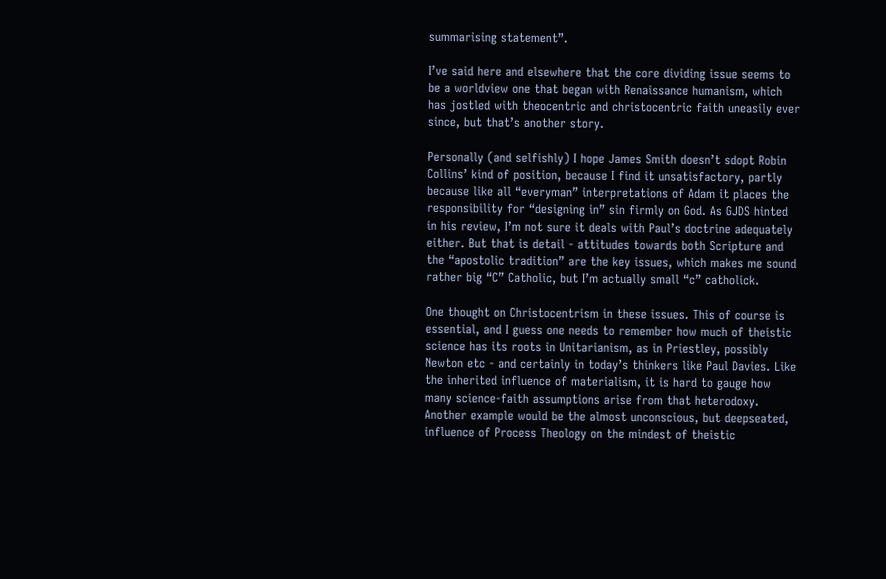summarising statement”.

I’ve said here and elsewhere that the core dividing issue seems to be a worldview one that began with Renaissance humanism, which has jostled with theocentric and christocentric faith uneasily ever since, but that’s another story.

Personally (and selfishly) I hope James Smith doesn’t sdopt Robin Collins’ kind of position, because I find it unsatisfactory, partly because like all “everyman” interpretations of Adam it places the responsibility for “designing in” sin firmly on God. As GJDS hinted in his review, I’m not sure it deals with Paul’s doctrine adequately either. But that is detail - attitudes towards both Scripture and the “apostolic tradition” are the key issues, which makes me sound rather big “C” Catholic, but I’m actually small “c” catholick.

One thought on Christocentrism in these issues. This of course is essential, and I guess one needs to remember how much of theistic science has its roots in Unitarianism, as in Priestley, possibly Newton etc - and certainly in today’s thinkers like Paul Davies. Like the inherited influence of materialism, it is hard to gauge how many science-faith assumptions arise from that heterodoxy. Another example would be the almost unconscious, but deepseated, influence of Process Theology on the mindest of theistic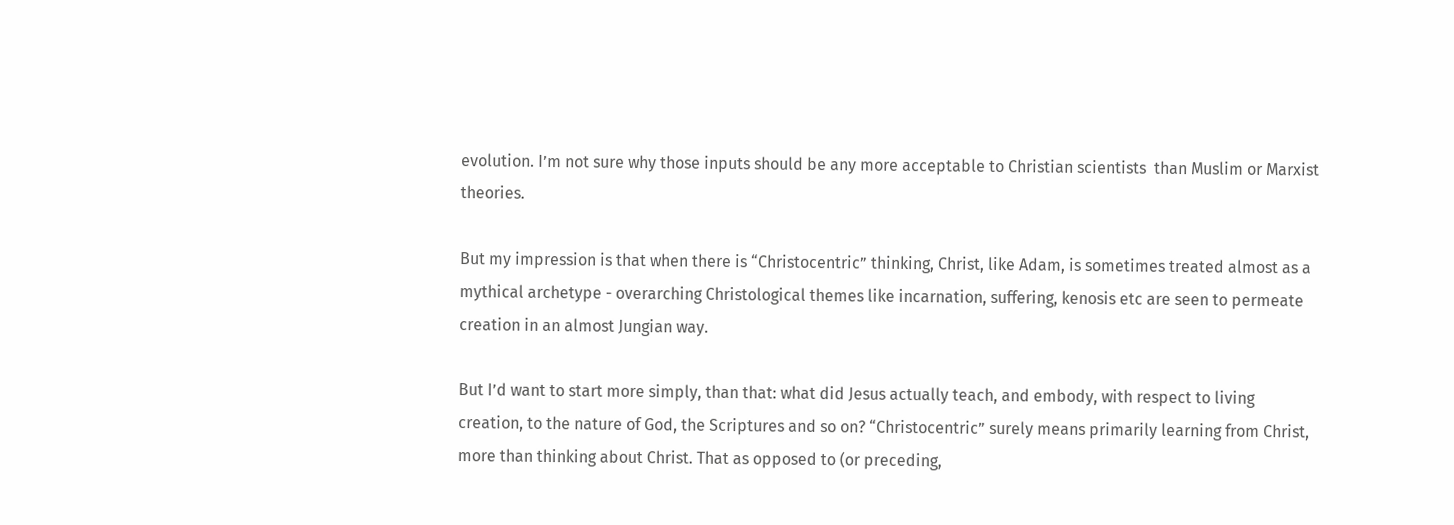evolution. I’m not sure why those inputs should be any more acceptable to Christian scientists  than Muslim or Marxist theories.

But my impression is that when there is “Christocentric” thinking, Christ, like Adam, is sometimes treated almost as a mythical archetype - overarching Christological themes like incarnation, suffering, kenosis etc are seen to permeate creation in an almost Jungian way.

But I’d want to start more simply, than that: what did Jesus actually teach, and embody, with respect to living creation, to the nature of God, the Scriptures and so on? “Christocentric” surely means primarily learning from Christ, more than thinking about Christ. That as opposed to (or preceding,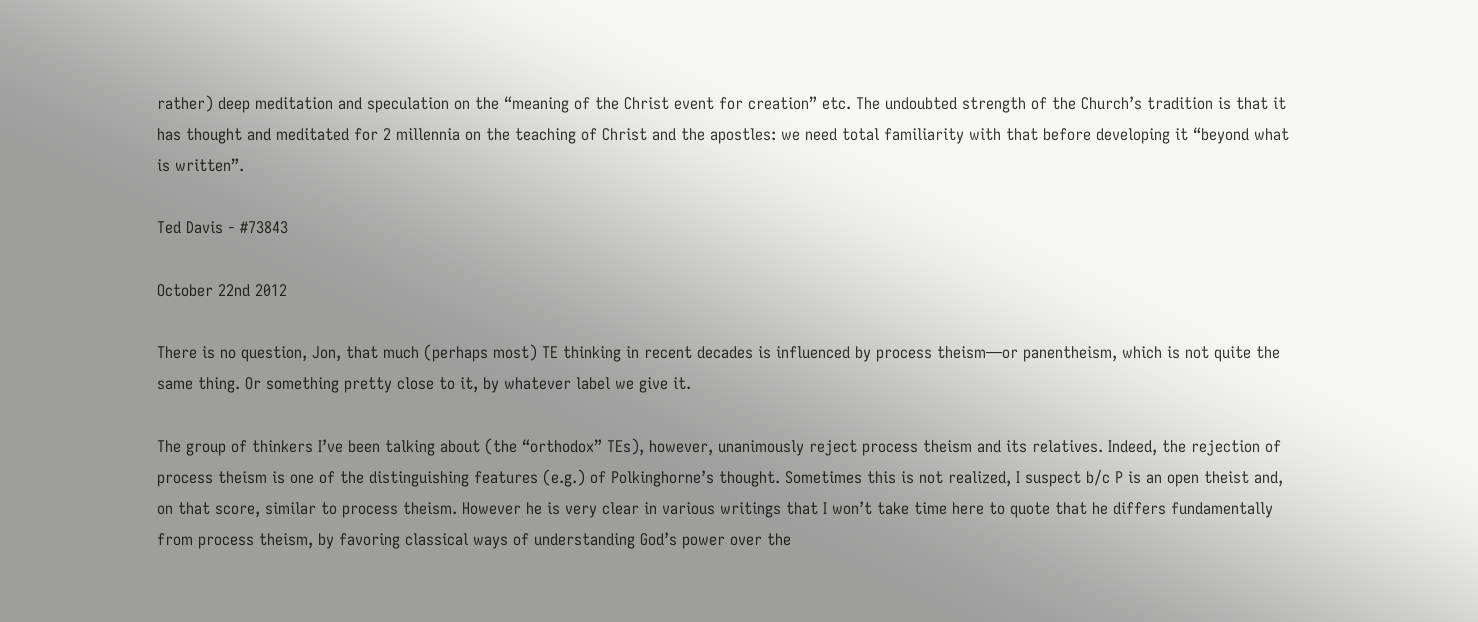rather) deep meditation and speculation on the “meaning of the Christ event for creation” etc. The undoubted strength of the Church’s tradition is that it has thought and meditated for 2 millennia on the teaching of Christ and the apostles: we need total familiarity with that before developing it “beyond what is written”.

Ted Davis - #73843

October 22nd 2012

There is no question, Jon, that much (perhaps most) TE thinking in recent decades is influenced by process theism—or panentheism, which is not quite the same thing. Or something pretty close to it, by whatever label we give it.

The group of thinkers I’ve been talking about (the “orthodox” TEs), however, unanimously reject process theism and its relatives. Indeed, the rejection of process theism is one of the distinguishing features (e.g.) of Polkinghorne’s thought. Sometimes this is not realized, I suspect b/c P is an open theist and, on that score, similar to process theism. However he is very clear in various writings that I won’t take time here to quote that he differs fundamentally from process theism, by favoring classical ways of understanding God’s power over the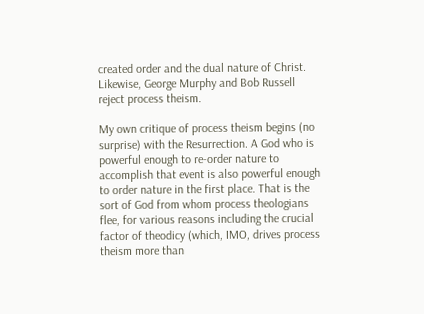created order and the dual nature of Christ. Likewise, George Murphy and Bob Russell reject process theism.

My own critique of process theism begins (no surprise) with the Resurrection. A God who is powerful enough to re-order nature to accomplish that event is also powerful enough to order nature in the first place. That is the sort of God from whom process theologians flee, for various reasons including the crucial factor of theodicy (which, IMO, drives process theism more than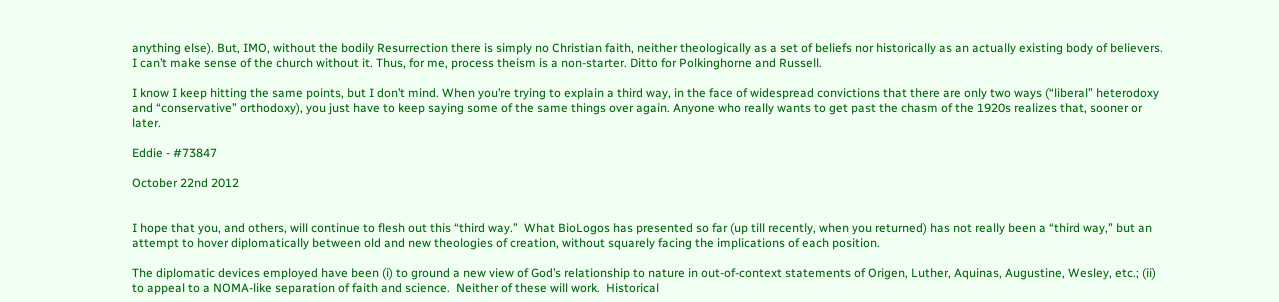anything else). But, IMO, without the bodily Resurrection there is simply no Christian faith, neither theologically as a set of beliefs nor historically as an actually existing body of believers. I can’t make sense of the church without it. Thus, for me, process theism is a non-starter. Ditto for Polkinghorne and Russell.

I know I keep hitting the same points, but I don’t mind. When you’re trying to explain a third way, in the face of widespread convictions that there are only two ways (“liberal” heterodoxy and “conservative” orthodoxy), you just have to keep saying some of the same things over again. Anyone who really wants to get past the chasm of the 1920s realizes that, sooner or later.

Eddie - #73847

October 22nd 2012


I hope that you, and others, will continue to flesh out this “third way.”  What BioLogos has presented so far (up till recently, when you returned) has not really been a “third way,” but an attempt to hover diplomatically between old and new theologies of creation, without squarely facing the implications of each position.

The diplomatic devices employed have been (i) to ground a new view of God’s relationship to nature in out-of-context statements of Origen, Luther, Aquinas, Augustine, Wesley, etc.; (ii) to appeal to a NOMA-like separation of faith and science.  Neither of these will work.  Historical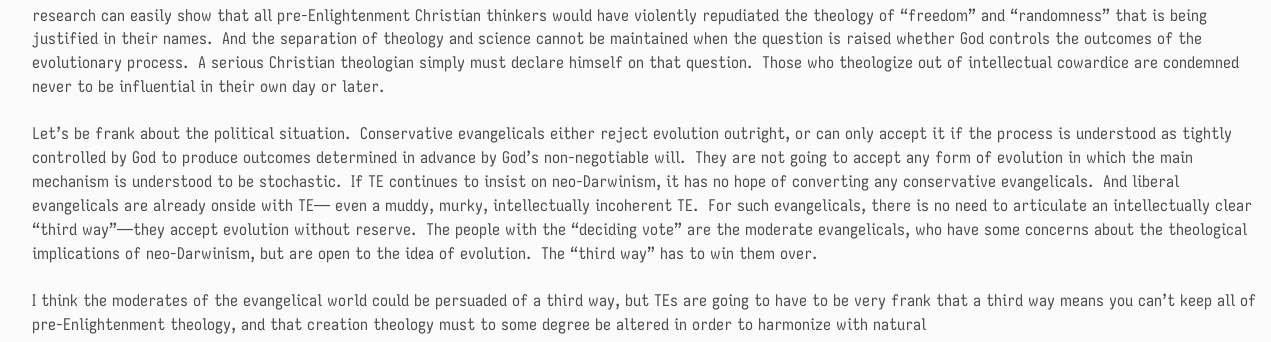research can easily show that all pre-Enlightenment Christian thinkers would have violently repudiated the theology of “freedom” and “randomness” that is being justified in their names.  And the separation of theology and science cannot be maintained when the question is raised whether God controls the outcomes of the evolutionary process.  A serious Christian theologian simply must declare himself on that question.  Those who theologize out of intellectual cowardice are condemned never to be influential in their own day or later.

Let’s be frank about the political situation.  Conservative evangelicals either reject evolution outright, or can only accept it if the process is understood as tightly controlled by God to produce outcomes determined in advance by God’s non-negotiable will.  They are not going to accept any form of evolution in which the main mechanism is understood to be stochastic.  If TE continues to insist on neo-Darwinism, it has no hope of converting any conservative evangelicals.  And liberal evangelicals are already onside with TE— even a muddy, murky, intellectually incoherent TE.  For such evangelicals, there is no need to articulate an intellectually clear “third way”—they accept evolution without reserve.  The people with the “deciding vote” are the moderate evangelicals, who have some concerns about the theological implications of neo-Darwinism, but are open to the idea of evolution.  The “third way” has to win them over.

I think the moderates of the evangelical world could be persuaded of a third way, but TEs are going to have to be very frank that a third way means you can’t keep all of pre-Enlightenment theology, and that creation theology must to some degree be altered in order to harmonize with natural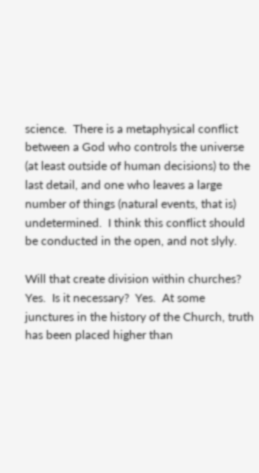science.  There is a metaphysical conflict between a God who controls the universe (at least outside of human decisions) to the last detail, and one who leaves a large number of things (natural events, that is) undetermined.  I think this conflict should be conducted in the open, and not slyly.

Will that create division within churches?  Yes.  Is it necessary?  Yes.  At some junctures in the history of the Church, truth has been placed higher than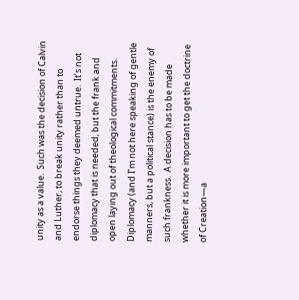unity as a value.  Such was the decision of Calvin and Luther, to break unity rather than to endorse things they deemed untrue.  It’s not diplomacy that is needed, but the frank and open laying out of theological commitments.  Diplomacy (and I’m not here speaking of gentle manners, but a political stance) is the enemy of such frankness.  A decision has to be made whether it is more important to get the doctrine of Creation—a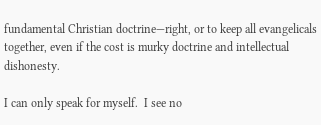fundamental Christian doctrine—right, or to keep all evangelicals together, even if the cost is murky doctrine and intellectual dishonesty.

I can only speak for myself.  I see no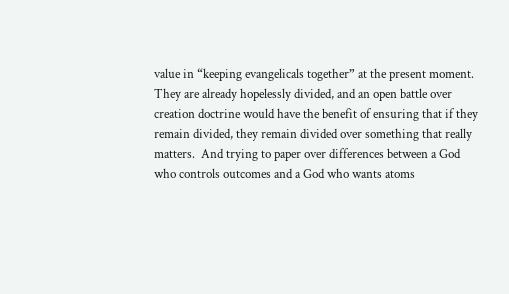value in “keeping evangelicals together” at the present moment.  They are already hopelessly divided, and an open battle over creation doctrine would have the benefit of ensuring that if they remain divided, they remain divided over something that really matters.  And trying to paper over differences between a God who controls outcomes and a God who wants atoms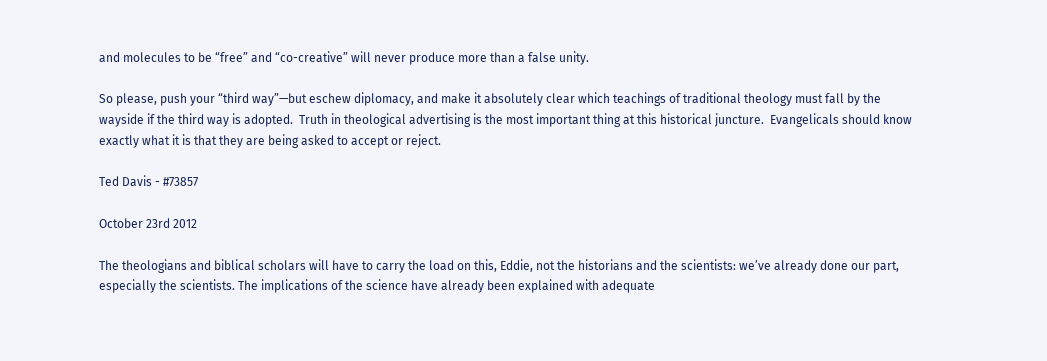and molecules to be “free” and “co-creative” will never produce more than a false unity.

So please, push your “third way”—but eschew diplomacy, and make it absolutely clear which teachings of traditional theology must fall by the wayside if the third way is adopted.  Truth in theological advertising is the most important thing at this historical juncture.  Evangelicals should know exactly what it is that they are being asked to accept or reject.

Ted Davis - #73857

October 23rd 2012

The theologians and biblical scholars will have to carry the load on this, Eddie, not the historians and the scientists: we’ve already done our part, especially the scientists. The implications of the science have already been explained with adequate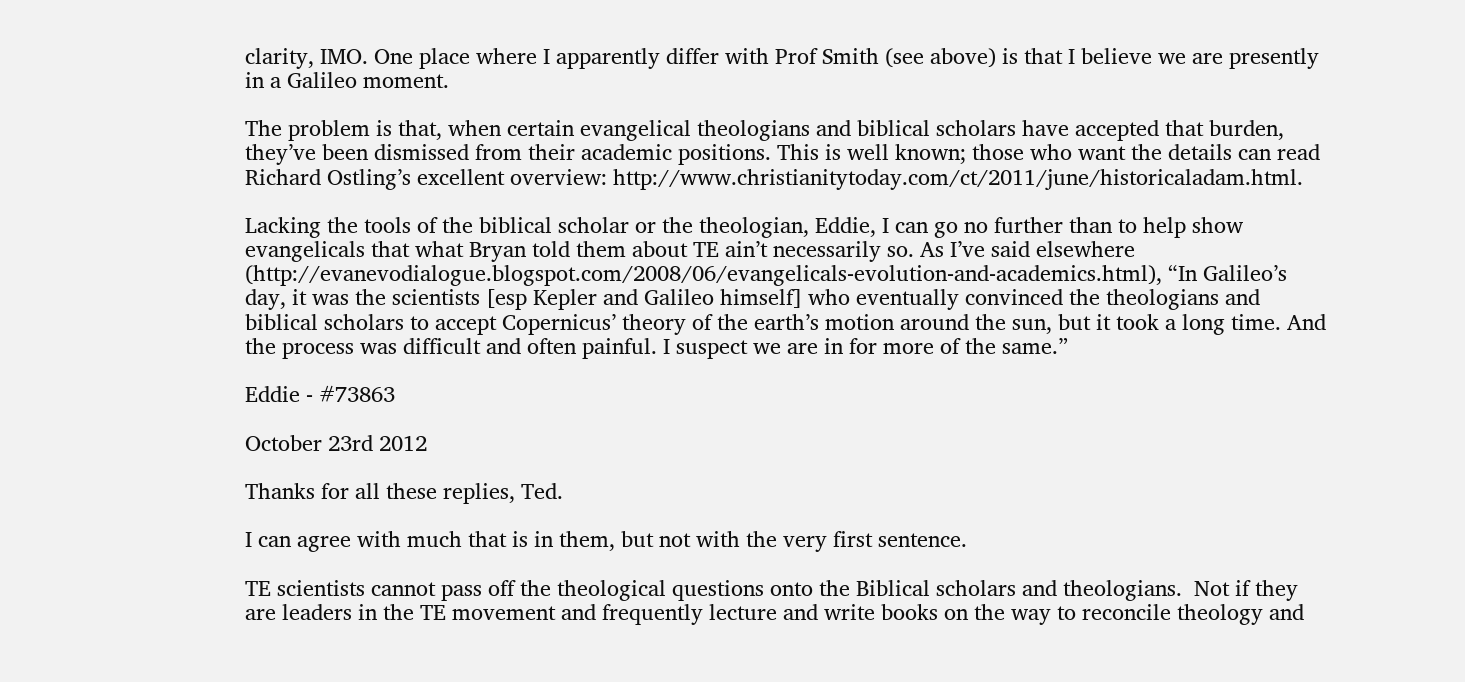clarity, IMO. One place where I apparently differ with Prof Smith (see above) is that I believe we are presently in a Galileo moment.

The problem is that, when certain evangelical theologians and biblical scholars have accepted that burden, they’ve been dismissed from their academic positions. This is well known; those who want the details can read Richard Ostling’s excellent overview: http://www.christianitytoday.com/ct/2011/june/historicaladam.html.

Lacking the tools of the biblical scholar or the theologian, Eddie, I can go no further than to help show evangelicals that what Bryan told them about TE ain’t necessarily so. As I’ve said elsewhere (http://evanevodialogue.blogspot.com/2008/06/evangelicals-evolution-and-academics.html), “In Galileo’s day, it was the scientists [esp Kepler and Galileo himself] who eventually convinced the theologians and biblical scholars to accept Copernicus’ theory of the earth’s motion around the sun, but it took a long time. And the process was difficult and often painful. I suspect we are in for more of the same.”

Eddie - #73863

October 23rd 2012

Thanks for all these replies, Ted.

I can agree with much that is in them, but not with the very first sentence.

TE scientists cannot pass off the theological questions onto the Biblical scholars and theologians.  Not if they are leaders in the TE movement and frequently lecture and write books on the way to reconcile theology and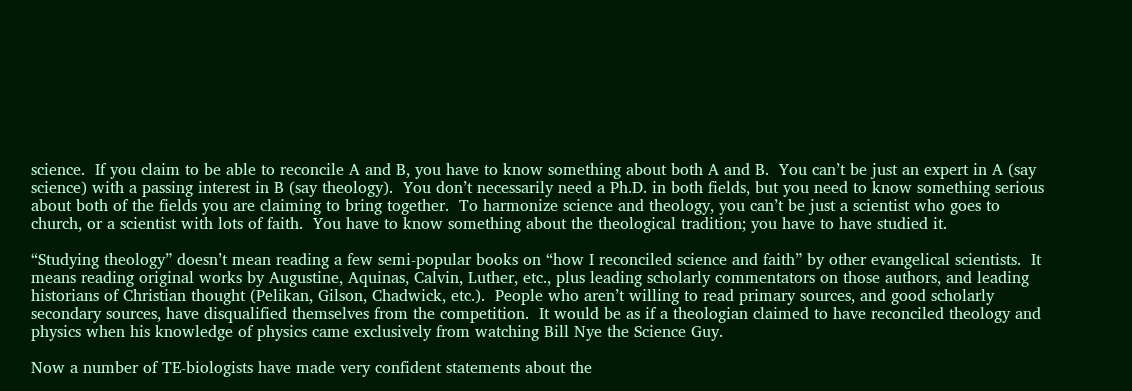science.  If you claim to be able to reconcile A and B, you have to know something about both A and B.  You can’t be just an expert in A (say science) with a passing interest in B (say theology).  You don’t necessarily need a Ph.D. in both fields, but you need to know something serious about both of the fields you are claiming to bring together.  To harmonize science and theology, you can’t be just a scientist who goes to church, or a scientist with lots of faith.  You have to know something about the theological tradition; you have to have studied it.

“Studying theology” doesn’t mean reading a few semi-popular books on “how I reconciled science and faith” by other evangelical scientists.  It means reading original works by Augustine, Aquinas, Calvin, Luther, etc., plus leading scholarly commentators on those authors, and leading historians of Christian thought (Pelikan, Gilson, Chadwick, etc.).  People who aren’t willing to read primary sources, and good scholarly secondary sources, have disqualified themselves from the competition.  It would be as if a theologian claimed to have reconciled theology and physics when his knowledge of physics came exclusively from watching Bill Nye the Science Guy.

Now a number of TE-biologists have made very confident statements about the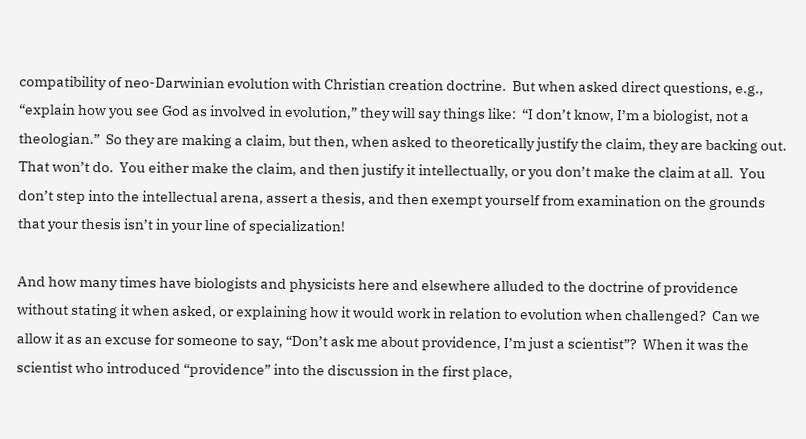compatibility of neo-Darwinian evolution with Christian creation doctrine.  But when asked direct questions, e.g., “explain how you see God as involved in evolution,” they will say things like:  “I don’t know, I’m a biologist, not a theologian.”  So they are making a claim, but then, when asked to theoretically justify the claim, they are backing out.  That won’t do.  You either make the claim, and then justify it intellectually, or you don’t make the claim at all.  You don’t step into the intellectual arena, assert a thesis, and then exempt yourself from examination on the grounds that your thesis isn’t in your line of specialization!

And how many times have biologists and physicists here and elsewhere alluded to the doctrine of providence without stating it when asked, or explaining how it would work in relation to evolution when challenged?  Can we allow it as an excuse for someone to say, “Don’t ask me about providence, I’m just a scientist”?  When it was the scientist who introduced “providence” into the discussion in the first place,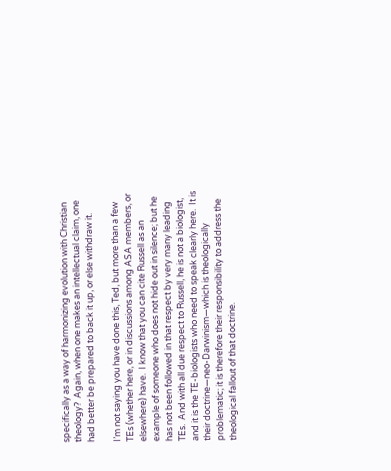specifically as a way of harmonizing evolution with Christian theology?  Again, when one makes an intellectual claim, one had better be prepared to back it up, or else withdraw it.

I’m not saying you have done this, Ted, but more than a few TEs (whether here, or in discussions among ASA members, or elsewhere) have.  I know that you can cite Russell as an example of someone who does not hide out in silence; but he has not been followed in that respect by very many leading TEs.  And with all due respect to Russell, he is not a biologist, and it is the TE-biologists who need to speak clearly here.  It is their doctrine—neo-Darwinism—which is theologically problematic; it is therefore their responsibility to address the theological fallout of that doctrine.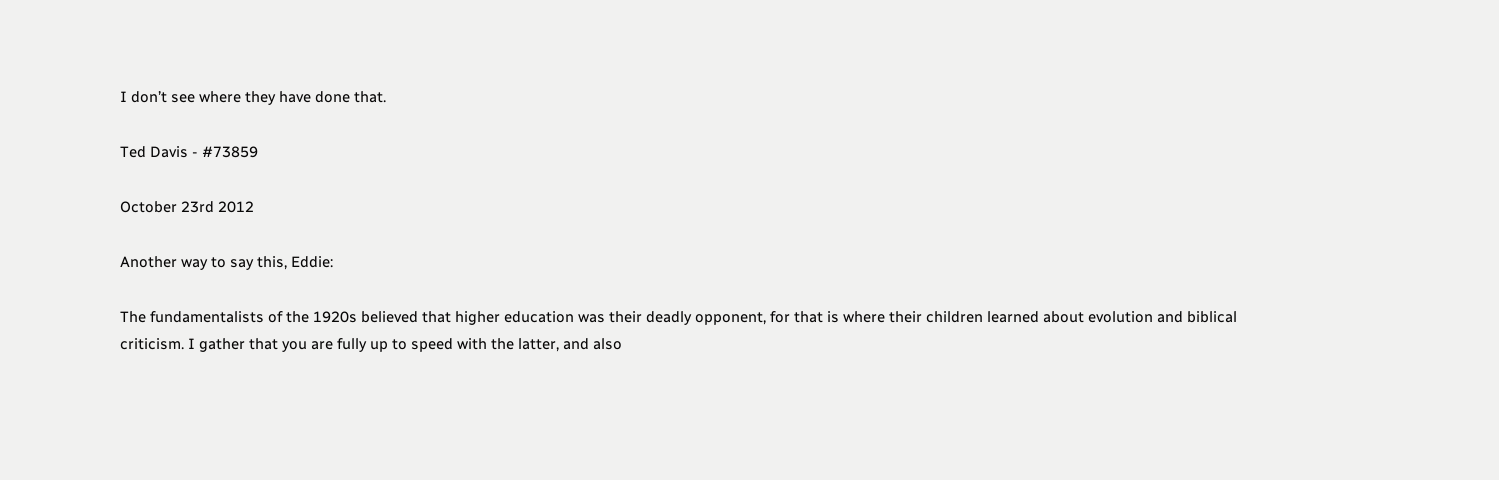I don’t see where they have done that.

Ted Davis - #73859

October 23rd 2012

Another way to say this, Eddie:

The fundamentalists of the 1920s believed that higher education was their deadly opponent, for that is where their children learned about evolution and biblical criticism. I gather that you are fully up to speed with the latter, and also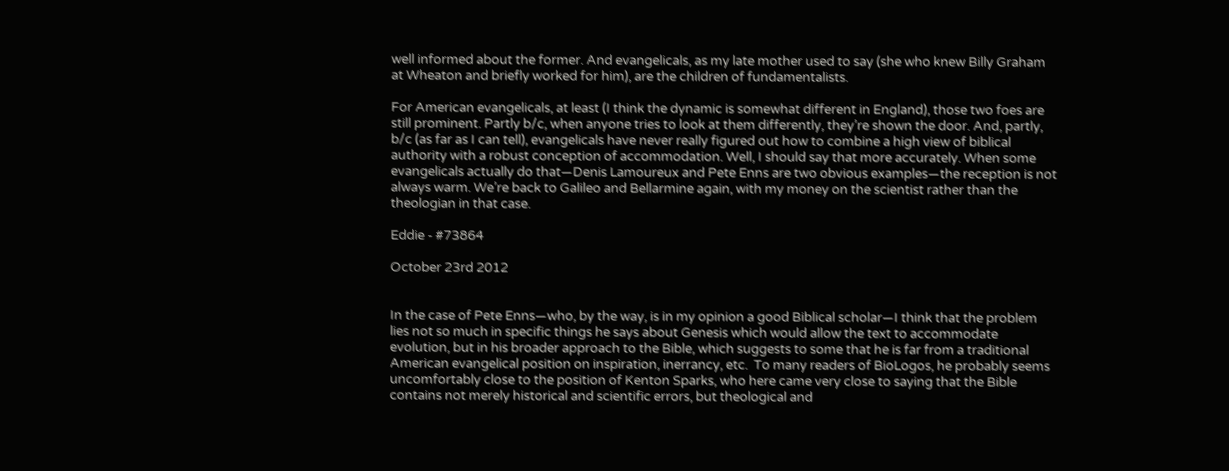well informed about the former. And evangelicals, as my late mother used to say (she who knew Billy Graham at Wheaton and briefly worked for him), are the children of fundamentalists.

For American evangelicals, at least (I think the dynamic is somewhat different in England), those two foes are still prominent. Partly b/c, when anyone tries to look at them differently, they’re shown the door. And, partly, b/c (as far as I can tell), evangelicals have never really figured out how to combine a high view of biblical authority with a robust conception of accommodation. Well, I should say that more accurately. When some evangelicals actually do that—Denis Lamoureux and Pete Enns are two obvious examples—the reception is not always warm. We’re back to Galileo and Bellarmine again, with my money on the scientist rather than the theologian in that case.

Eddie - #73864

October 23rd 2012


In the case of Pete Enns—who, by the way, is in my opinion a good Biblical scholar—I think that the problem lies not so much in specific things he says about Genesis which would allow the text to accommodate evolution, but in his broader approach to the Bible, which suggests to some that he is far from a traditional American evangelical position on inspiration, inerrancy, etc.  To many readers of BioLogos, he probably seems uncomfortably close to the position of Kenton Sparks, who here came very close to saying that the Bible contains not merely historical and scientific errors, but theological and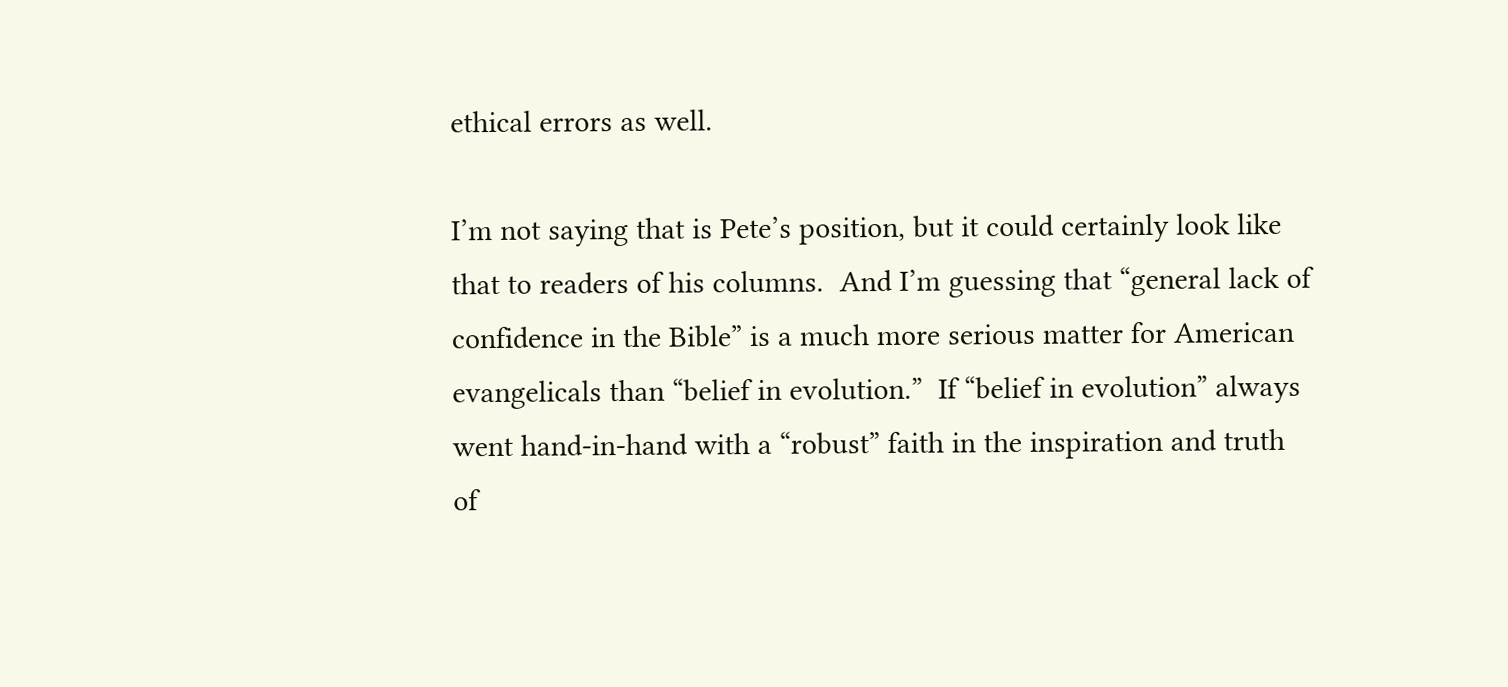ethical errors as well.

I’m not saying that is Pete’s position, but it could certainly look like that to readers of his columns.  And I’m guessing that “general lack of confidence in the Bible” is a much more serious matter for American evangelicals than “belief in evolution.”  If “belief in evolution” always went hand-in-hand with a “robust” faith in the inspiration and truth of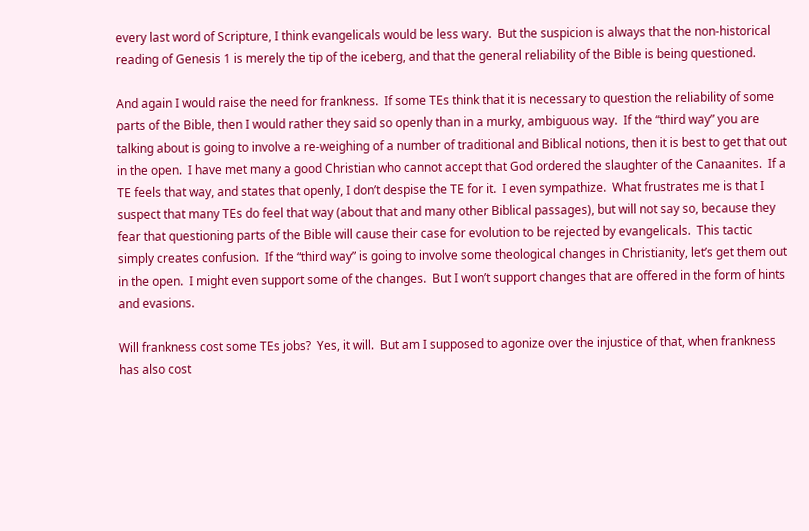every last word of Scripture, I think evangelicals would be less wary.  But the suspicion is always that the non-historical reading of Genesis 1 is merely the tip of the iceberg, and that the general reliability of the Bible is being questioned.

And again I would raise the need for frankness.  If some TEs think that it is necessary to question the reliability of some parts of the Bible, then I would rather they said so openly than in a murky, ambiguous way.  If the “third way” you are talking about is going to involve a re-weighing of a number of traditional and Biblical notions, then it is best to get that out in the open.  I have met many a good Christian who cannot accept that God ordered the slaughter of the Canaanites.  If a TE feels that way, and states that openly, I don’t despise the TE for it.  I even sympathize.  What frustrates me is that I suspect that many TEs do feel that way (about that and many other Biblical passages), but will not say so, because they fear that questioning parts of the Bible will cause their case for evolution to be rejected by evangelicals.  This tactic simply creates confusion.  If the “third way” is going to involve some theological changes in Christianity, let’s get them out in the open.  I might even support some of the changes.  But I won’t support changes that are offered in the form of hints and evasions.

Will frankness cost some TEs jobs?  Yes, it will.  But am I supposed to agonize over the injustice of that, when frankness has also cost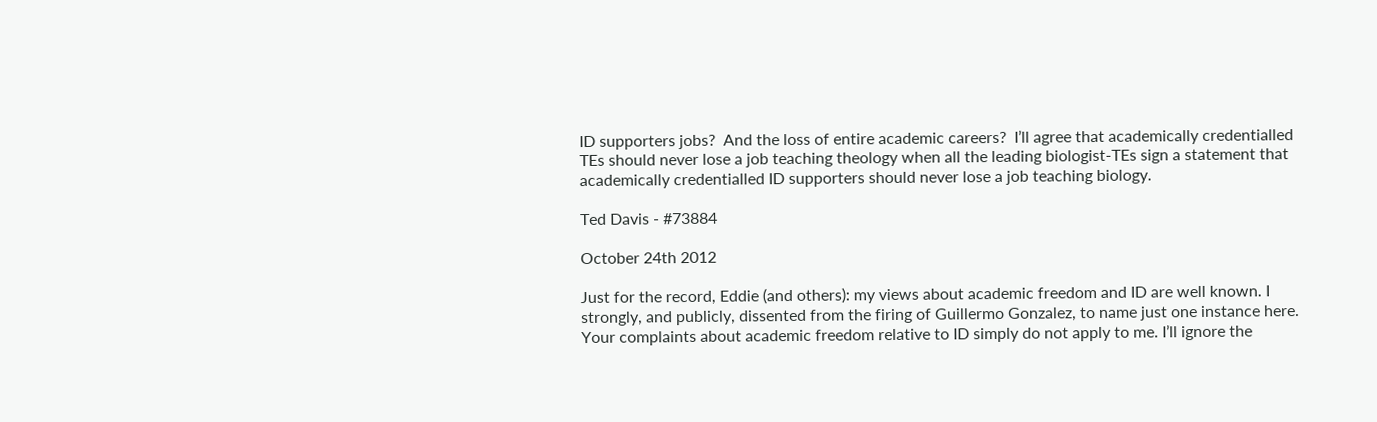ID supporters jobs?  And the loss of entire academic careers?  I’ll agree that academically credentialled TEs should never lose a job teaching theology when all the leading biologist-TEs sign a statement that academically credentialled ID supporters should never lose a job teaching biology.

Ted Davis - #73884

October 24th 2012

Just for the record, Eddie (and others): my views about academic freedom and ID are well known. I strongly, and publicly, dissented from the firing of Guillermo Gonzalez, to name just one instance here. Your complaints about academic freedom relative to ID simply do not apply to me. I’ll ignore the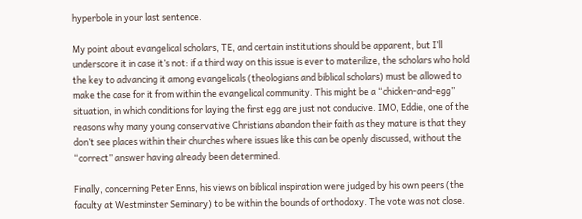hyperbole in your last sentence.

My point about evangelical scholars, TE, and certain institutions should be apparent, but I’ll underscore it in case it’s not: if a third way on this issue is ever to materilize, the scholars who hold the key to advancing it among evangelicals (theologians and biblical scholars) must be allowed to make the case for it from within the evangelical community. This might be a “chicken-and-egg” situation, in which conditions for laying the first egg are just not conducive. IMO, Eddie, one of the reasons why many young conservative Christians abandon their faith as they mature is that they don’t see places within their churches where issues like this can be openly discussed, without the “correct” answer having already been determined.

Finally, concerning Peter Enns, his views on biblical inspiration were judged by his own peers (the faculty at Westminster Seminary) to be within the bounds of orthodoxy. The vote was not close.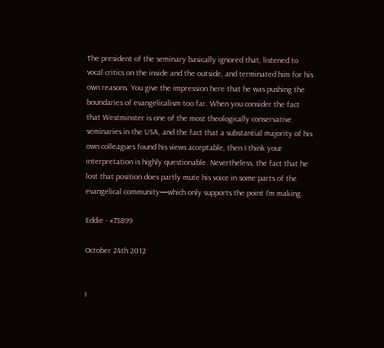The president of the seminary basically ignored that, listened to vocal critics on the inside and the outside, and terminated him for his own reasons. You give the impression here that he was pushing the boundaries of evangelicalism too far. When you consider the fact that Westminster is one of the most theologically conservative seminaries in the USA, and the fact that a substantial majority of his own colleagues found his views acceptable, then I think your interpretation is highly questionable. Nevertheless, the fact that he lost that position does partly mute his voice in some parts of the evangelical community—which only supports the point I’m making.

Eddie - #73899

October 24th 2012


I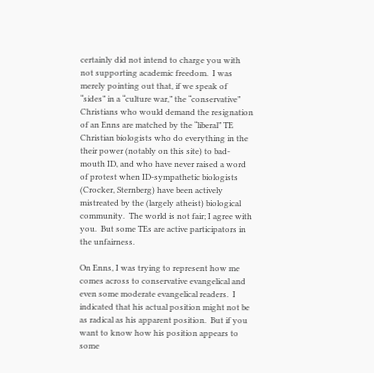certainly did not intend to charge you with not supporting academic freedom.  I was merely pointing out that, if we speak of “sides” in a “culture war,” the “conservative” Christians who would demand the resignation of an Enns are matched by the “liberal” TE Christian biologists who do everything in the their power (notably on this site) to bad-mouth ID, and who have never raised a word of protest when ID-sympathetic biologists (Crocker, Sternberg) have been actively mistreated by the (largely atheist) biological community.  The world is not fair; I agree with you.  But some TEs are active participators in the unfairness.

On Enns, I was trying to represent how me comes across to conservative evangelical and even some moderate evangelical readers.  I indicated that his actual position might not be as radical as his apparent position.  But if you want to know how his position appears to some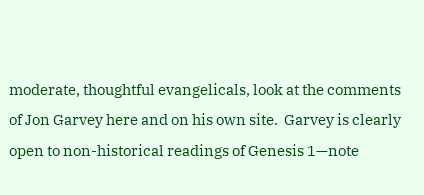moderate, thoughtful evangelicals, look at the comments of Jon Garvey here and on his own site.  Garvey is clearly open to non-historical readings of Genesis 1—note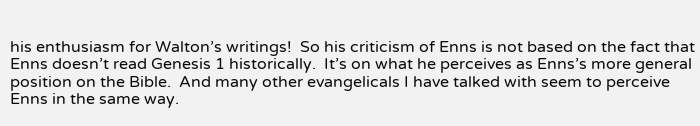his enthusiasm for Walton’s writings!  So his criticism of Enns is not based on the fact that Enns doesn’t read Genesis 1 historically.  It’s on what he perceives as Enns’s more general position on the Bible.  And many other evangelicals I have talked with seem to perceive Enns in the same way.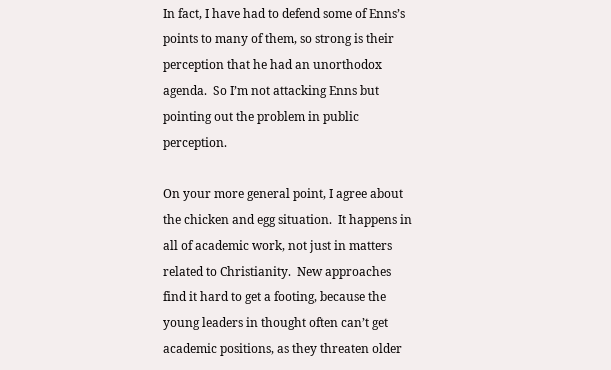In fact, I have had to defend some of Enns’s points to many of them, so strong is their perception that he had an unorthodox agenda.  So I’m not attacking Enns but pointing out the problem in public perception.

On your more general point, I agree about the chicken and egg situation.  It happens in all of academic work, not just in matters related to Christianity.  New approaches find it hard to get a footing, because the young leaders in thought often can’t get academic positions, as they threaten older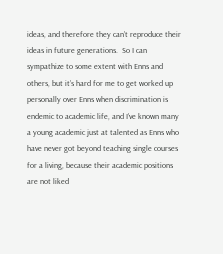ideas, and therefore they can’t reproduce their ideas in future generations.  So I can sympathize to some extent with Enns and others, but it’s hard for me to get worked up personally over Enns when discrimination is endemic to academic life, and I’ve known many a young academic just at talented as Enns who have never got beyond teaching single courses for a living, because their academic positions are not liked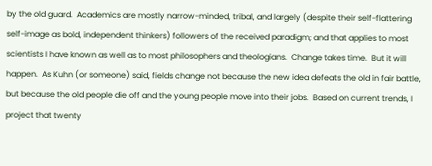by the old guard.  Academics are mostly narrow-minded, tribal, and largely (despite their self-flattering self-image as bold, independent thinkers) followers of the received paradigm; and that applies to most scientists I have known as well as to most philosophers and theologians.  Change takes time.  But it will happen.  As Kuhn (or someone) said, fields change not because the new idea defeats the old in fair battle, but because the old people die off and the young people move into their jobs.  Based on current trends, I project that twenty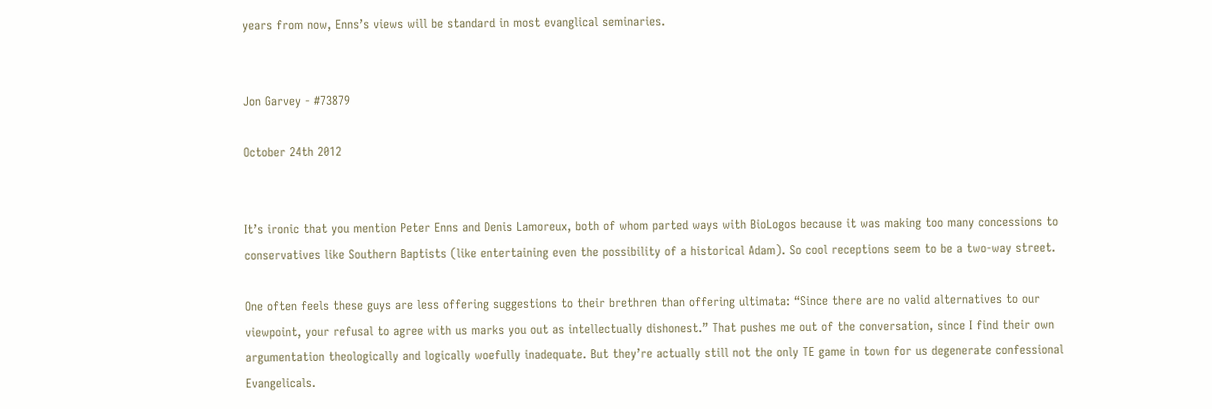years from now, Enns’s views will be standard in most evanglical seminaries.


Jon Garvey - #73879

October 24th 2012


It’s ironic that you mention Peter Enns and Denis Lamoreux, both of whom parted ways with BioLogos because it was making too many concessions to conservatives like Southern Baptists (like entertaining even the possibility of a historical Adam). So cool receptions seem to be a two-way street.

One often feels these guys are less offering suggestions to their brethren than offering ultimata: “Since there are no valid alternatives to our viewpoint, your refusal to agree with us marks you out as intellectually dishonest.” That pushes me out of the conversation, since I find their own argumentation theologically and logically woefully inadequate. But they’re actually still not the only TE game in town for us degenerate confessional Evangelicals.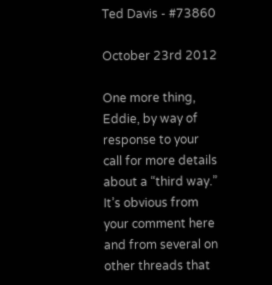Ted Davis - #73860

October 23rd 2012

One more thing, Eddie, by way of response to your call for more details about a “third way.” It’s obvious from your comment here and from several on other threads that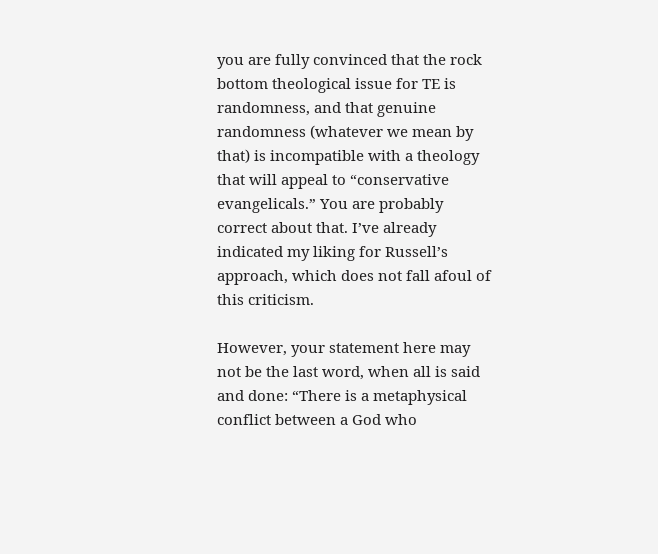you are fully convinced that the rock bottom theological issue for TE is randomness, and that genuine randomness (whatever we mean by that) is incompatible with a theology that will appeal to “conservative evangelicals.” You are probably correct about that. I’ve already indicated my liking for Russell’s approach, which does not fall afoul of this criticism.

However, your statement here may not be the last word, when all is said and done: “There is a metaphysical conflict between a God who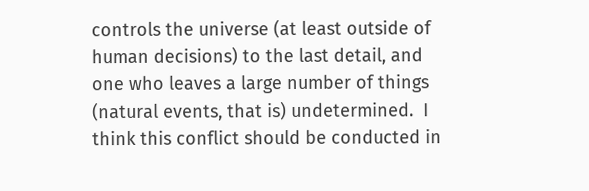controls the universe (at least outside of human decisions) to the last detail, and one who leaves a large number of things (natural events, that is) undetermined.  I think this conflict should be conducted in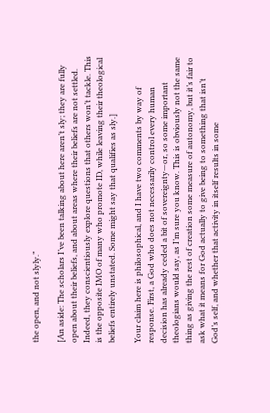the open, and not slyly.”

[An aside: The scholars I’ve been talking about here aren’t sly; they are fully open about their beliefs, and about areas where their beliefs are not settled. Indeed, they conscientiously explore questions that others won’t tackle. This is the opposite IMO of many who promote ID, while leaving their theological beliefs entirely unstated. Some might say that qualifies as sly.]

Your claim here is philosophical, and I have two comments by way of response. First, a God who does not necessarily control every human decision has already ceded a bit of sovereignty—or, so some important theologians would say, as I’m sure you know. This is obviously not the same thing as giving the rest of creation some measure of autonomy, but it’s fair to ask what it means for God actually to give being to something that isn’t God’s self, and whether that activity in itself results in some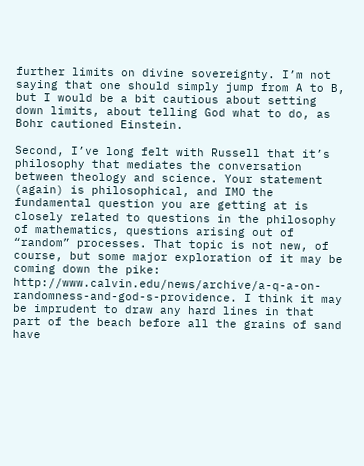further limits on divine sovereignty. I’m not saying that one should simply jump from A to B, but I would be a bit cautious about setting down limits, about telling God what to do, as Bohr cautioned Einstein.

Second, I’ve long felt with Russell that it’s philosophy that mediates the conversation between theology and science. Your statement (again) is philosophical, and IMO the fundamental question you are getting at is closely related to questions in the philosophy of mathematics, questions arising out of “random” processes. That topic is not new, of course, but some major exploration of it may be coming down the pike: http://www.calvin.edu/news/archive/a-q-a-on-randomness-and-god-s-providence. I think it may be imprudent to draw any hard lines in that part of the beach before all the grains of sand have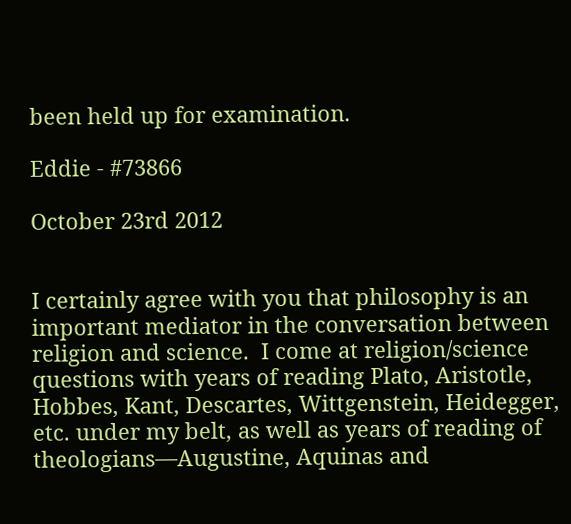been held up for examination.

Eddie - #73866

October 23rd 2012


I certainly agree with you that philosophy is an important mediator in the conversation between religion and science.  I come at religion/science questions with years of reading Plato, Aristotle, Hobbes, Kant, Descartes, Wittgenstein, Heidegger, etc. under my belt, as well as years of reading of theologians—Augustine, Aquinas and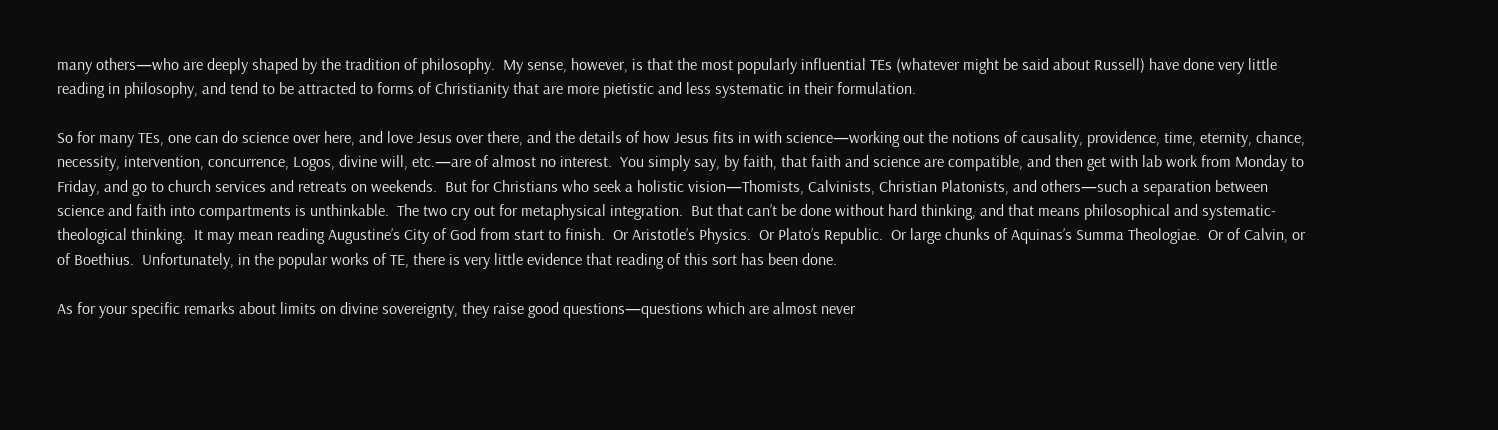many others—who are deeply shaped by the tradition of philosophy.  My sense, however, is that the most popularly influential TEs (whatever might be said about Russell) have done very little reading in philosophy, and tend to be attracted to forms of Christianity that are more pietistic and less systematic in their formulation.

So for many TEs, one can do science over here, and love Jesus over there, and the details of how Jesus fits in with science—working out the notions of causality, providence, time, eternity, chance, necessity, intervention, concurrence, Logos, divine will, etc.—are of almost no interest.  You simply say, by faith, that faith and science are compatible, and then get with lab work from Monday to Friday, and go to church services and retreats on weekends.  But for Christians who seek a holistic vision—Thomists, Calvinists, Christian Platonists, and others—such a separation between science and faith into compartments is unthinkable.  The two cry out for metaphysical integration.  But that can’t be done without hard thinking, and that means philosophical and systematic-theological thinking.  It may mean reading Augustine’s City of God from start to finish.  Or Aristotle’s Physics.  Or Plato’s Republic.  Or large chunks of Aquinas’s Summa Theologiae.  Or of Calvin, or of Boethius.  Unfortunately, in the popular works of TE, there is very little evidence that reading of this sort has been done.

As for your specific remarks about limits on divine sovereignty, they raise good questions—questions which are almost never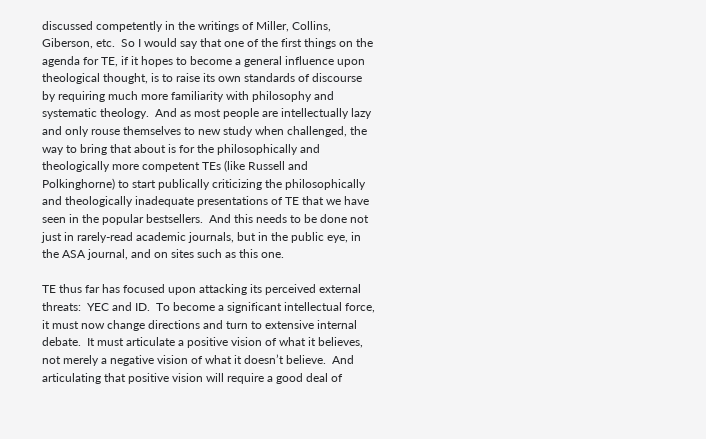discussed competently in the writings of Miller, Collins, Giberson, etc.  So I would say that one of the first things on the agenda for TE, if it hopes to become a general influence upon theological thought, is to raise its own standards of discourse by requiring much more familiarity with philosophy and systematic theology.  And as most people are intellectually lazy and only rouse themselves to new study when challenged, the way to bring that about is for the philosophically and theologically more competent TEs (like Russell and Polkinghorne) to start publically criticizing the philosophically and theologically inadequate presentations of TE that we have seen in the popular bestsellers.  And this needs to be done not just in rarely-read academic journals, but in the public eye, in the ASA journal, and on sites such as this one.

TE thus far has focused upon attacking its perceived external threats:  YEC and ID.  To become a significant intellectual force, it must now change directions and turn to extensive internal debate.  It must articulate a positive vision of what it believes, not merely a negative vision of what it doesn’t believe.  And articulating that positive vision will require a good deal of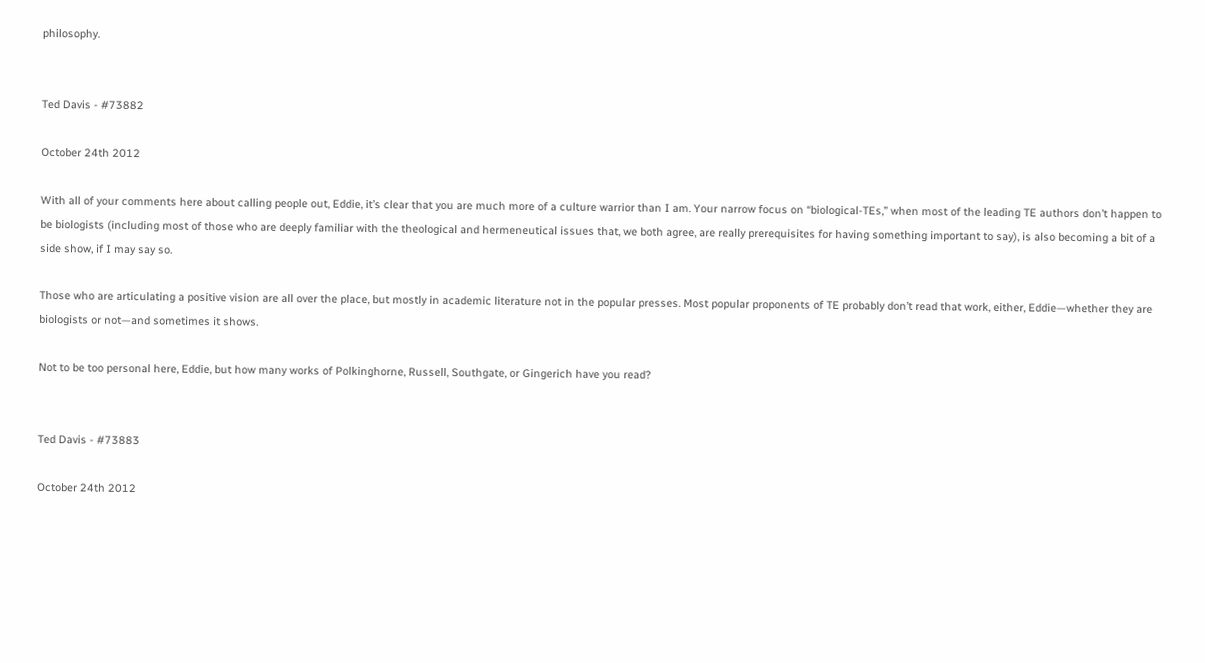philosophy.


Ted Davis - #73882

October 24th 2012

With all of your comments here about calling people out, Eddie, it’s clear that you are much more of a culture warrior than I am. Your narrow focus on “biological-TEs,” when most of the leading TE authors don’t happen to be biologists (including most of those who are deeply familiar with the theological and hermeneutical issues that, we both agree, are really prerequisites for having something important to say), is also becoming a bit of a side show, if I may say so.

Those who are articulating a positive vision are all over the place, but mostly in academic literature not in the popular presses. Most popular proponents of TE probably don’t read that work, either, Eddie—whether they are biologists or not—and sometimes it shows.

Not to be too personal here, Eddie, but how many works of Polkinghorne, Russell, Southgate, or Gingerich have you read?


Ted Davis - #73883

October 24th 2012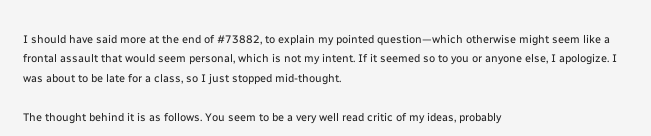I should have said more at the end of #73882, to explain my pointed question—which otherwise might seem like a frontal assault that would seem personal, which is not my intent. If it seemed so to you or anyone else, I apologize. I was about to be late for a class, so I just stopped mid-thought.

The thought behind it is as follows. You seem to be a very well read critic of my ideas, probably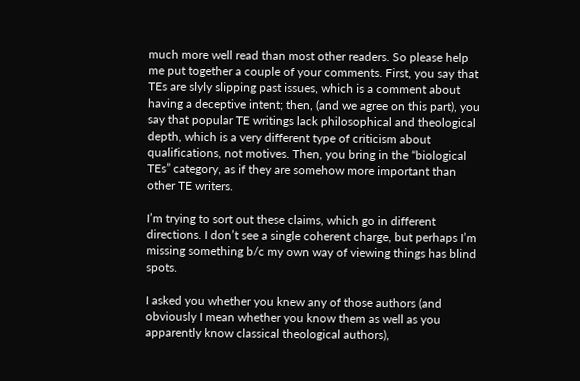much more well read than most other readers. So please help me put together a couple of your comments. First, you say that TEs are slyly slipping past issues, which is a comment about having a deceptive intent; then, (and we agree on this part), you say that popular TE writings lack philosophical and theological depth, which is a very different type of criticism about qualifications, not motives. Then, you bring in the “biological TEs” category, as if they are somehow more important than other TE writers.

I’m trying to sort out these claims, which go in different directions. I don’t see a single coherent charge, but perhaps I’m missing something b/c my own way of viewing things has blind spots.

I asked you whether you knew any of those authors (and obviously I mean whether you know them as well as you apparently know classical theological authors),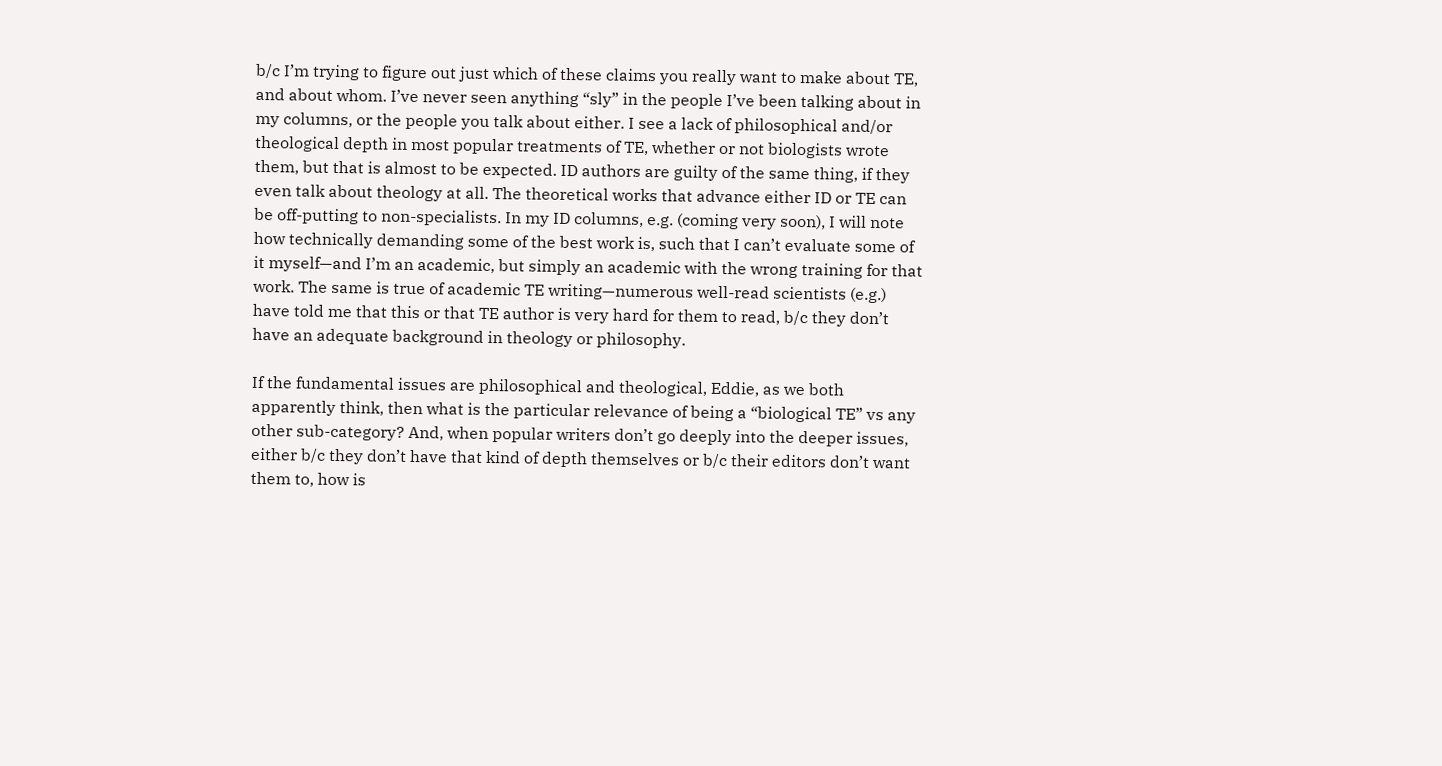b/c I’m trying to figure out just which of these claims you really want to make about TE, and about whom. I’ve never seen anything “sly” in the people I’ve been talking about in my columns, or the people you talk about either. I see a lack of philosophical and/or theological depth in most popular treatments of TE, whether or not biologists wrote them, but that is almost to be expected. ID authors are guilty of the same thing, if they even talk about theology at all. The theoretical works that advance either ID or TE can be off-putting to non-specialists. In my ID columns, e.g. (coming very soon), I will note how technically demanding some of the best work is, such that I can’t evaluate some of it myself—and I’m an academic, but simply an academic with the wrong training for that work. The same is true of academic TE writing—numerous well-read scientists (e.g.) have told me that this or that TE author is very hard for them to read, b/c they don’t have an adequate background in theology or philosophy.

If the fundamental issues are philosophical and theological, Eddie, as we both apparently think, then what is the particular relevance of being a “biological TE” vs any other sub-category? And, when popular writers don’t go deeply into the deeper issues, either b/c they don’t have that kind of depth themselves or b/c their editors don’t want them to, how is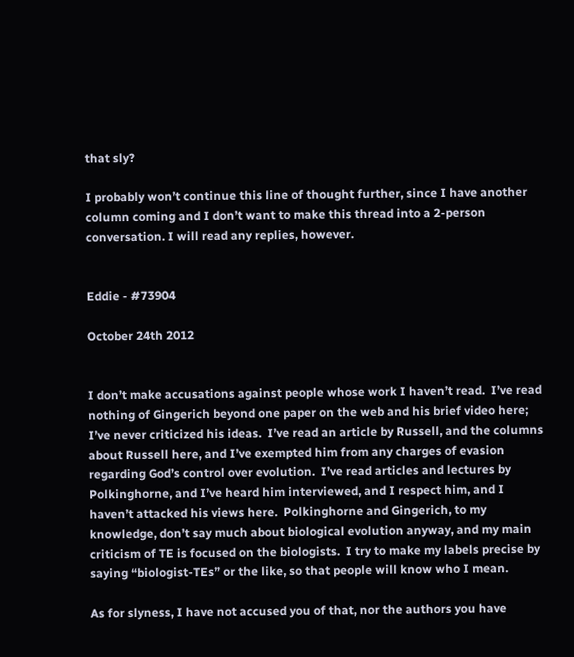that sly?

I probably won’t continue this line of thought further, since I have another column coming and I don’t want to make this thread into a 2-person conversation. I will read any replies, however.


Eddie - #73904

October 24th 2012


I don’t make accusations against people whose work I haven’t read.  I’ve read nothing of Gingerich beyond one paper on the web and his brief video here; I’ve never criticized his ideas.  I’ve read an article by Russell, and the columns about Russell here, and I’ve exempted him from any charges of evasion regarding God’s control over evolution.  I’ve read articles and lectures by Polkinghorne, and I’ve heard him interviewed, and I respect him, and I haven’t attacked his views here.  Polkinghorne and Gingerich, to my knowledge, don’t say much about biological evolution anyway, and my main criticism of TE is focused on the biologists.  I try to make my labels precise by saying “biologist-TEs” or the like, so that people will know who I mean.

As for slyness, I have not accused you of that, nor the authors you have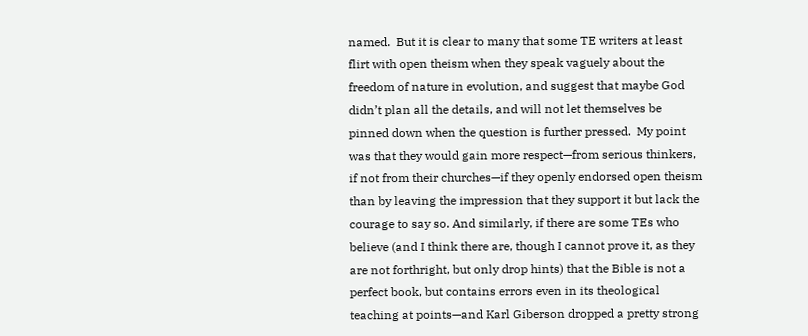named.  But it is clear to many that some TE writers at least flirt with open theism when they speak vaguely about the freedom of nature in evolution, and suggest that maybe God didn’t plan all the details, and will not let themselves be pinned down when the question is further pressed.  My point was that they would gain more respect—from serious thinkers, if not from their churches—if they openly endorsed open theism than by leaving the impression that they support it but lack the courage to say so. And similarly, if there are some TEs who believe (and I think there are, though I cannot prove it, as they are not forthright, but only drop hints) that the Bible is not a perfect book, but contains errors even in its theological teaching at points—and Karl Giberson dropped a pretty strong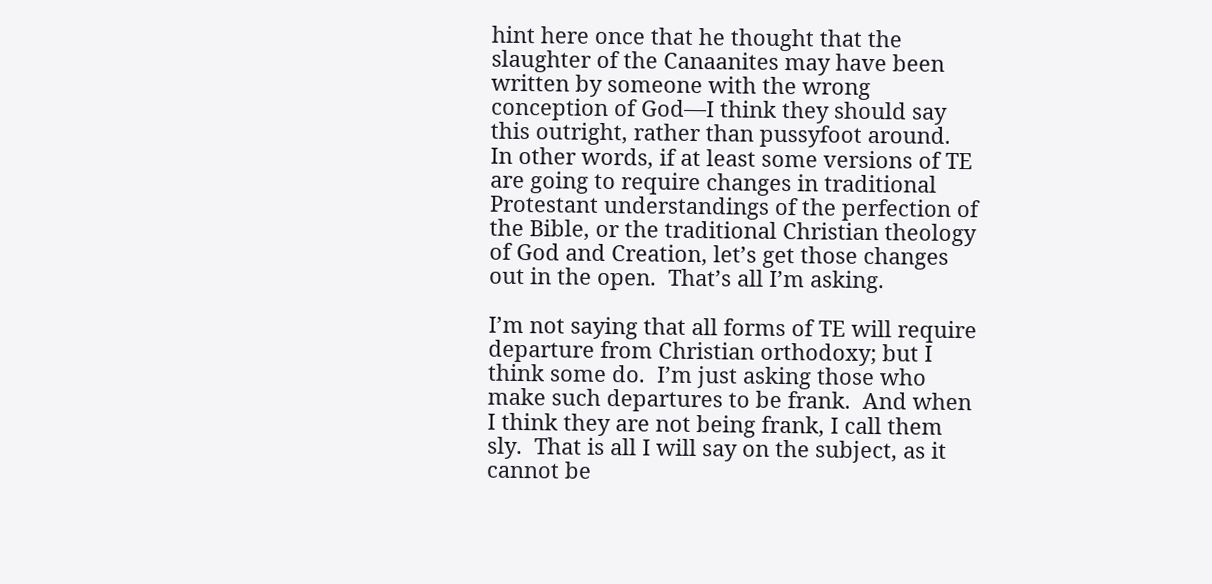hint here once that he thought that the slaughter of the Canaanites may have been written by someone with the wrong conception of God—I think they should say this outright, rather than pussyfoot around.  In other words, if at least some versions of TE are going to require changes in traditional Protestant understandings of the perfection of the Bible, or the traditional Christian theology of God and Creation, let’s get those changes out in the open.  That’s all I’m asking.

I’m not saying that all forms of TE will require departure from Christian orthodoxy; but I think some do.  I’m just asking those who make such departures to be frank.  And when I think they are not being frank, I call them sly.  That is all I will say on the subject, as it cannot be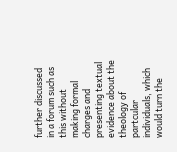further discussed in a forum such as this without making formal charges and presenting textual evidence about the theology of partcular individuals, which would turn the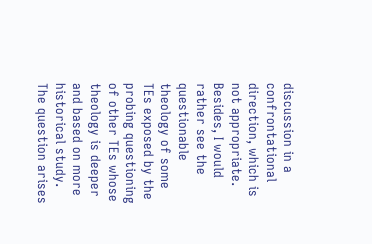discussion in a confrontational direction, which is not appropriate.  Besides, I would rather see the questionable theology of some TEs exposed by the probing questioning of other TEs whose theology is deeper and based on more historical study.  The question arises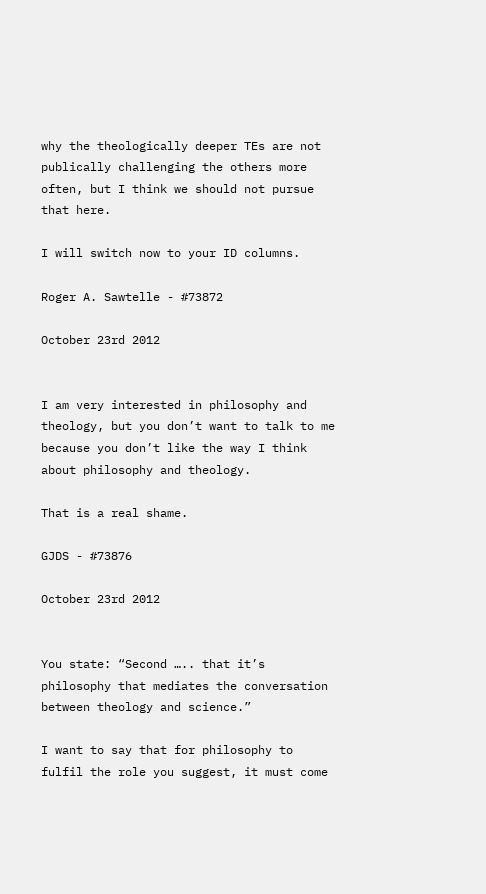why the theologically deeper TEs are not publically challenging the others more often, but I think we should not pursue that here.

I will switch now to your ID columns.

Roger A. Sawtelle - #73872

October 23rd 2012


I am very interested in philosophy and theology, but you don’t want to talk to me because you don’t like the way I think about philosophy and theology.

That is a real shame.

GJDS - #73876

October 23rd 2012


You state: “Second ….. that it’s philosophy that mediates the conversation between theology and science.”

I want to say that for philosophy to fulfil the role you suggest, it must come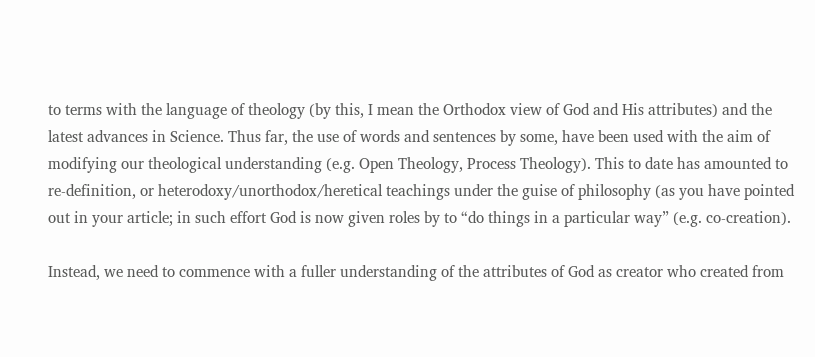to terms with the language of theology (by this, I mean the Orthodox view of God and His attributes) and the latest advances in Science. Thus far, the use of words and sentences by some, have been used with the aim of modifying our theological understanding (e.g. Open Theology, Process Theology). This to date has amounted to re-definition, or heterodoxy/unorthodox/heretical teachings under the guise of philosophy (as you have pointed out in your article; in such effort God is now given roles by to “do things in a particular way” (e.g. co-creation).

Instead, we need to commence with a fuller understanding of the attributes of God as creator who created from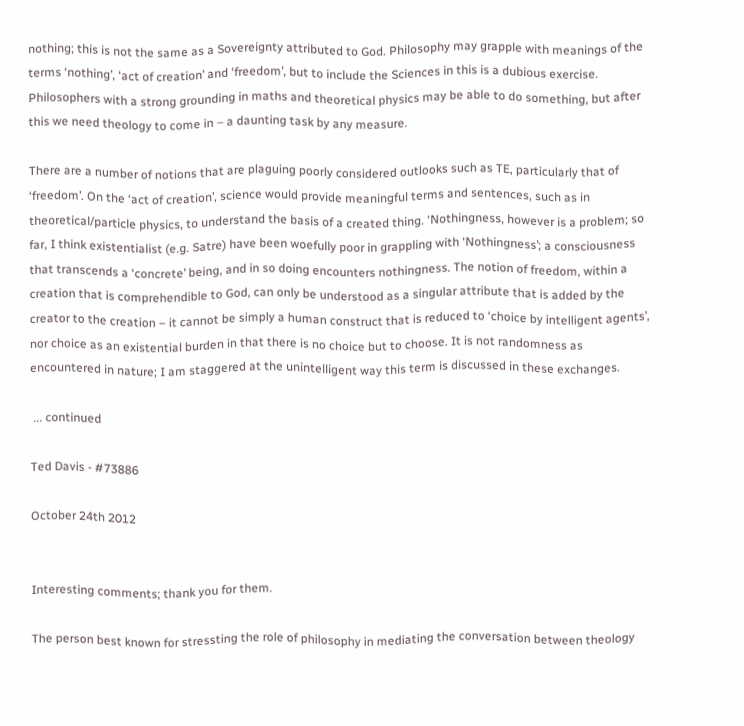nothing; this is not the same as a Sovereignty attributed to God. Philosophy may grapple with meanings of the terms ‘nothing’, ‘act of creation’ and ‘freedom’, but to include the Sciences in this is a dubious exercise. Philosophers with a strong grounding in maths and theoretical physics may be able to do something, but after this we need theology to come in – a daunting task by any measure.

There are a number of notions that are plaguing poorly considered outlooks such as TE, particularly that of ‘freedom’. On the ‘act of creation’, science would provide meaningful terms and sentences, such as in theoretical/particle physics, to understand the basis of a created thing. ‘Nothingness, however is a problem; so far, I think existentialist (e.g. Satre) have been woefully poor in grappling with ‘Nothingness’; a consciousness that transcends a ‘concrete’ being, and in so doing encounters nothingness. The notion of freedom, within a creation that is comprehendible to God, can only be understood as a singular attribute that is added by the creator to the creation – it cannot be simply a human construct that is reduced to ‘choice by intelligent agents’, nor choice as an existential burden in that there is no choice but to choose. It is not randomness as encountered in nature; I am staggered at the unintelligent way this term is discussed in these exchanges.

 ... continued

Ted Davis - #73886

October 24th 2012


Interesting comments; thank you for them.

The person best known for stressting the role of philosophy in mediating the conversation between theology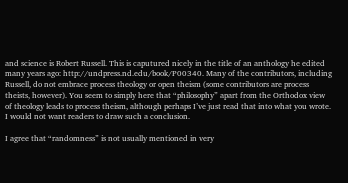and science is Robert Russell. This is caputured nicely in the title of an anthology he edited many years ago: http://undpress.nd.edu/book/P00340. Many of the contributors, including Russell, do not embrace process theology or open theism (some contributors are process theists, however). You seem to simply here that “philosophy” apart from the Orthodox view of theology leads to process theism, although perhaps I’ve just read that into what you wrote. I would not want readers to draw such a conclusion.

I agree that “randomness” is not usually mentioned in very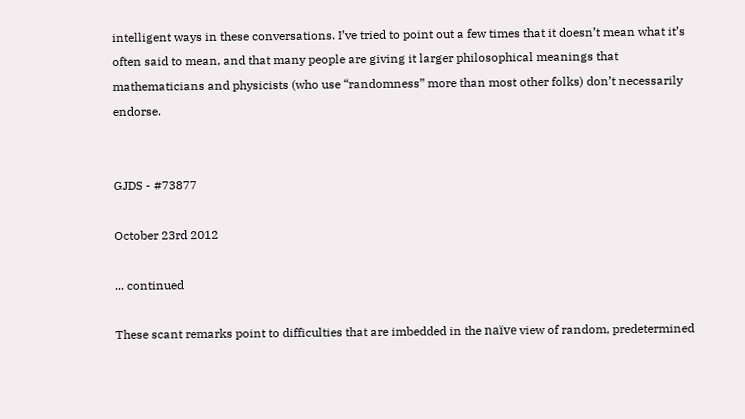intelligent ways in these conversations. I’ve tried to point out a few times that it doesn’t mean what it’s often said to mean, and that many people are giving it larger philosophical meanings that mathematicians and physicists (who use “randomness” more than most other folks) don’t necessarily endorse.


GJDS - #73877

October 23rd 2012

... continued

These scant remarks point to difficulties that are imbedded in the naïve view of random, predetermined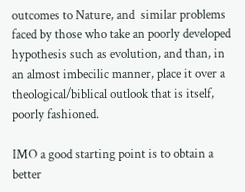outcomes to Nature, and  similar problems faced by those who take an poorly developed hypothesis such as evolution, and than, in an almost imbecilic manner, place it over a theological/biblical outlook that is itself, poorly fashioned.

IMO a good starting point is to obtain a better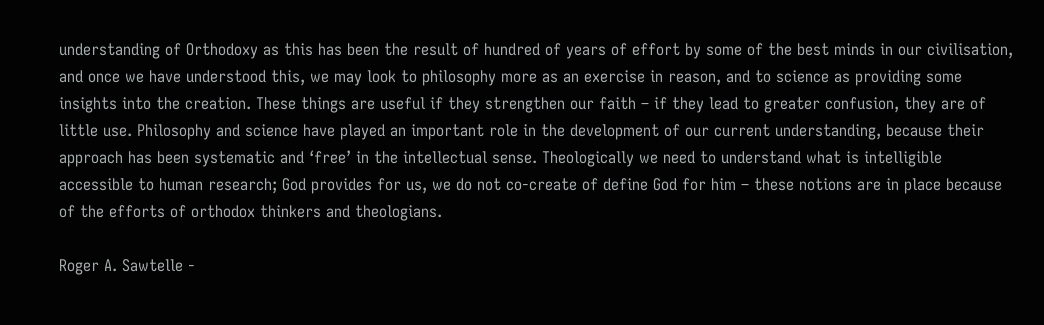understanding of Orthodoxy as this has been the result of hundred of years of effort by some of the best minds in our civilisation, and once we have understood this, we may look to philosophy more as an exercise in reason, and to science as providing some insights into the creation. These things are useful if they strengthen our faith – if they lead to greater confusion, they are of little use. Philosophy and science have played an important role in the development of our current understanding, because their approach has been systematic and ‘free’ in the intellectual sense. Theologically we need to understand what is intelligible accessible to human research; God provides for us, we do not co-create of define God for him – these notions are in place because of the efforts of orthodox thinkers and theologians.

Roger A. Sawtelle -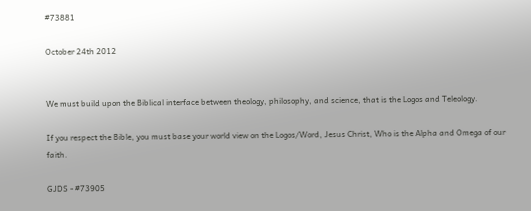#73881

October 24th 2012


We must build upon the Biblical interface between theology, philosophy, and science, that is the Logos and Teleology.

If you respect the Bible, you must base your world view on the Logos/Word, Jesus Christ, Who is the Alpha and Omega of our faith.

GJDS - #73905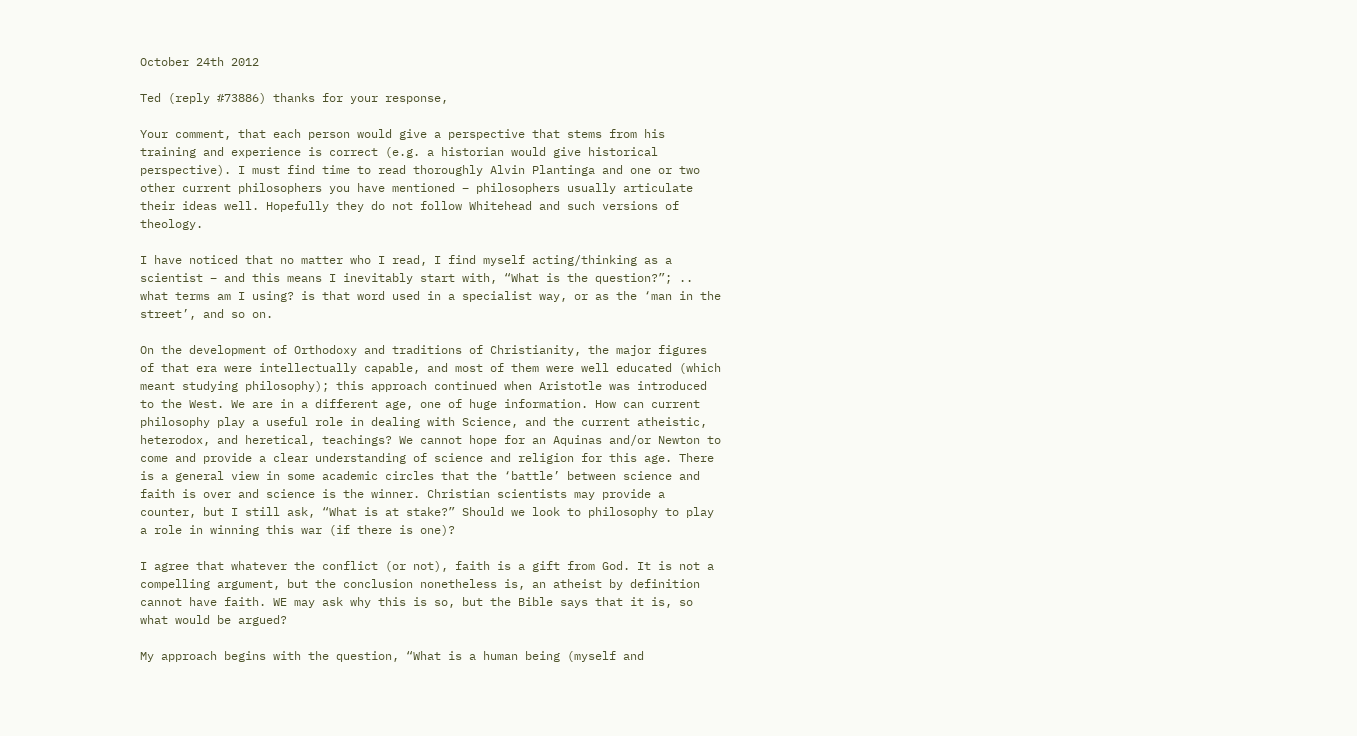October 24th 2012

Ted (reply #73886) thanks for your response,

Your comment, that each person would give a perspective that stems from his training and experience is correct (e.g. a historian would give historical perspective). I must find time to read thoroughly Alvin Plantinga and one or two other current philosophers you have mentioned – philosophers usually articulate their ideas well. Hopefully they do not follow Whitehead and such versions of theology.

I have noticed that no matter who I read, I find myself acting/thinking as a scientist – and this means I inevitably start with, “What is the question?”; .. what terms am I using? is that word used in a specialist way, or as the ‘man in the street’, and so on.

On the development of Orthodoxy and traditions of Christianity, the major figures of that era were intellectually capable, and most of them were well educated (which meant studying philosophy); this approach continued when Aristotle was introduced to the West. We are in a different age, one of huge information. How can current philosophy play a useful role in dealing with Science, and the current atheistic, heterodox, and heretical, teachings? We cannot hope for an Aquinas and/or Newton to come and provide a clear understanding of science and religion for this age. There is a general view in some academic circles that the ‘battle’ between science and faith is over and science is the winner. Christian scientists may provide a counter, but I still ask, “What is at stake?” Should we look to philosophy to play a role in winning this war (if there is one)?

I agree that whatever the conflict (or not), faith is a gift from God. It is not a compelling argument, but the conclusion nonetheless is, an atheist by definition cannot have faith. WE may ask why this is so, but the Bible says that it is, so what would be argued?

My approach begins with the question, “What is a human being (myself and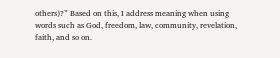others)?” Based on this, I address meaning when using words such as God, freedom, law, community, revelation, faith, and so on.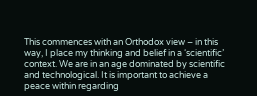This commences with an Orthodox view – in this way, I place my thinking and belief in a ‘scientific’ context. We are in an age dominated by scientific and technological. It is important to achieve a peace within regarding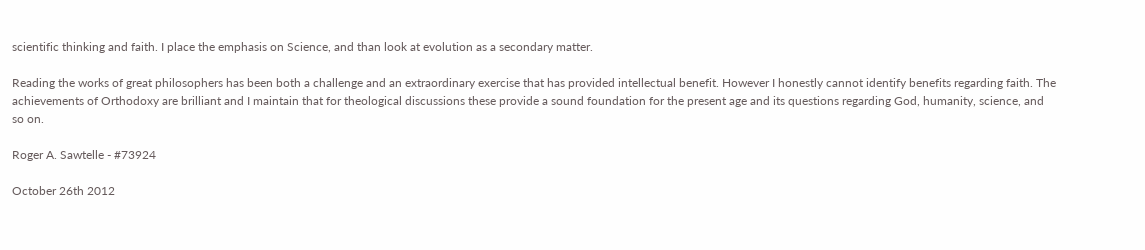scientific thinking and faith. I place the emphasis on Science, and than look at evolution as a secondary matter.

Reading the works of great philosophers has been both a challenge and an extraordinary exercise that has provided intellectual benefit. However I honestly cannot identify benefits regarding faith. The achievements of Orthodoxy are brilliant and I maintain that for theological discussions these provide a sound foundation for the present age and its questions regarding God, humanity, science, and so on.

Roger A. Sawtelle - #73924

October 26th 2012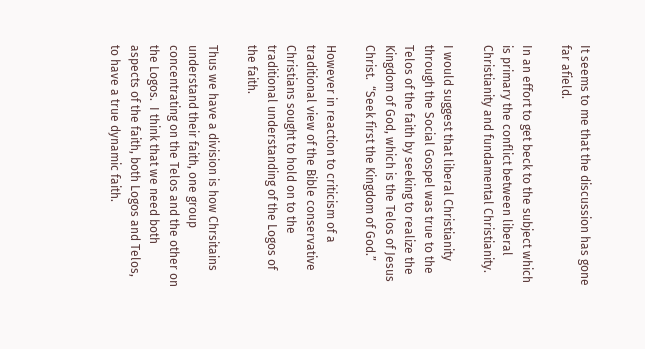It seems to me that the discussion has gone far afield.

In an effort to get beck to the subject which is primary the conflict between liberal Christianity and fundamental Christianity.

I would suggest that liberal Christianity through the Social Gospel was true to the Telos of the faith by seeking to realize the Kingdom of God, which is the Telos of Jesus Christ.  “Seek first the Kingdom of God.”

However in reaction to criticism of a traditional view of the Bible conservative Christians sought to hold on to the traditional understanding of the Logos of the faith.

Thus we have a division is how Chrsitains understand their faith, one group concentrating on the Telos and the other on the Logos.  I think that we need both aspects of the faith, both Logos and Telos, to have a true dynamic faith.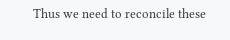Thus we need to reconcile these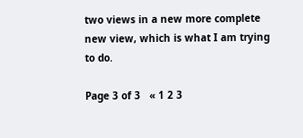two views in a new more complete new view, which is what I am trying to do.

Page 3 of 3   « 1 2 3